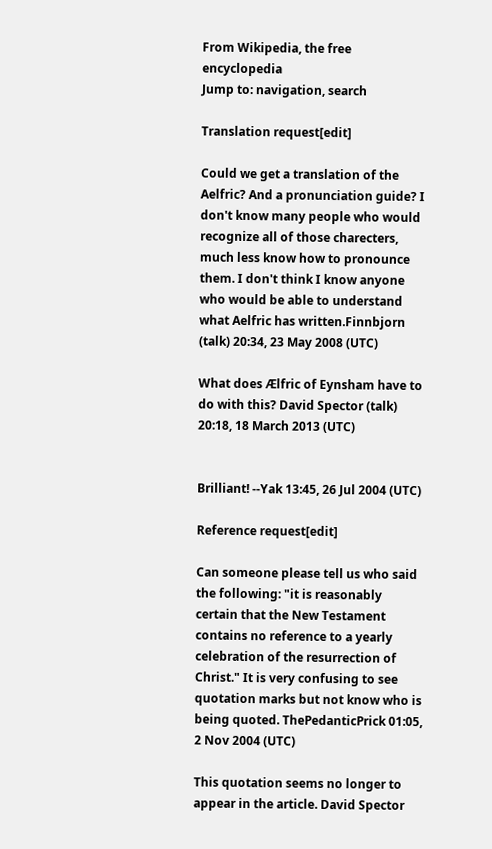From Wikipedia, the free encyclopedia
Jump to: navigation, search

Translation request[edit]

Could we get a translation of the Aelfric? And a pronunciation guide? I don't know many people who would recognize all of those charecters, much less know how to pronounce them. I don't think I know anyone who would be able to understand what Aelfric has written.Finnbjorn (talk) 20:34, 23 May 2008 (UTC)

What does Ælfric of Eynsham have to do with this? David Spector (talk) 20:18, 18 March 2013 (UTC)


Brilliant! --Yak 13:45, 26 Jul 2004 (UTC)

Reference request[edit]

Can someone please tell us who said the following: "it is reasonably certain that the New Testament contains no reference to a yearly celebration of the resurrection of Christ." It is very confusing to see quotation marks but not know who is being quoted. ThePedanticPrick 01:05, 2 Nov 2004 (UTC)

This quotation seems no longer to appear in the article. David Spector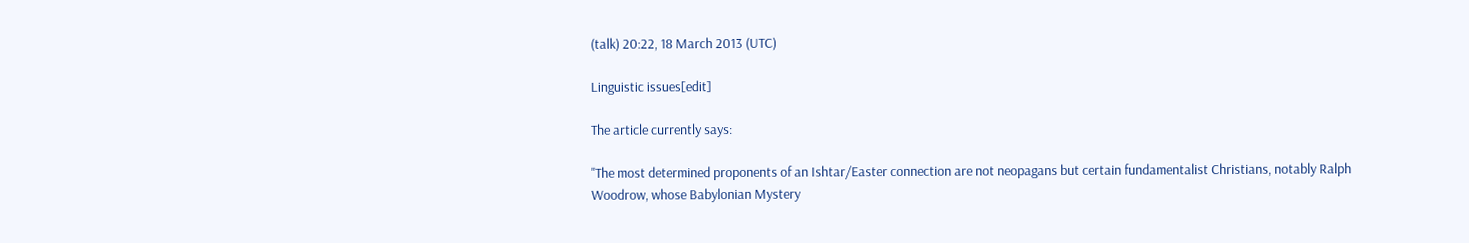(talk) 20:22, 18 March 2013 (UTC)

Linguistic issues[edit]

The article currently says:

"The most determined proponents of an Ishtar/Easter connection are not neopagans but certain fundamentalist Christians, notably Ralph Woodrow, whose Babylonian Mystery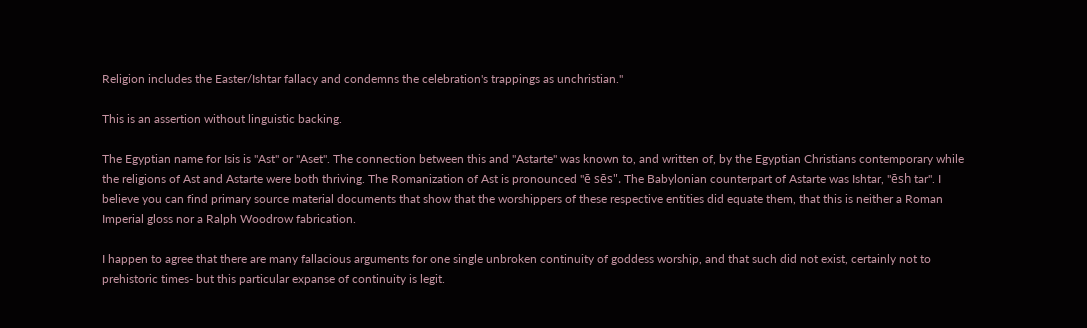Religion includes the Easter/Ishtar fallacy and condemns the celebration's trappings as unchristian."

This is an assertion without linguistic backing.

The Egyptian name for Isis is "Ast" or "Aset". The connection between this and "Astarte" was known to, and written of, by the Egyptian Christians contemporary while the religions of Ast and Astarte were both thriving. The Romanization of Ast is pronounced "ē sēs". The Babylonian counterpart of Astarte was Ishtar, "ēsh tar". I believe you can find primary source material documents that show that the worshippers of these respective entities did equate them, that this is neither a Roman Imperial gloss nor a Ralph Woodrow fabrication.

I happen to agree that there are many fallacious arguments for one single unbroken continuity of goddess worship, and that such did not exist, certainly not to prehistoric times- but this particular expanse of continuity is legit.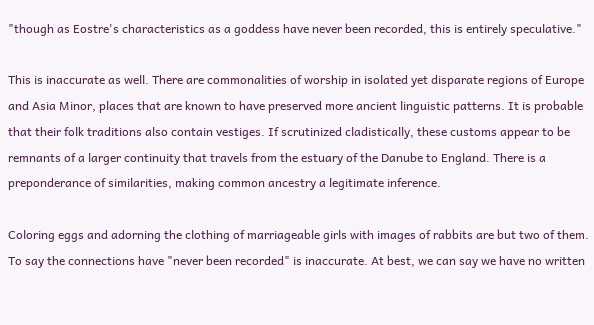"though as Eostre's characteristics as a goddess have never been recorded, this is entirely speculative."

This is inaccurate as well. There are commonalities of worship in isolated yet disparate regions of Europe and Asia Minor, places that are known to have preserved more ancient linguistic patterns. It is probable that their folk traditions also contain vestiges. If scrutinized cladistically, these customs appear to be remnants of a larger continuity that travels from the estuary of the Danube to England. There is a preponderance of similarities, making common ancestry a legitimate inference.

Coloring eggs and adorning the clothing of marriageable girls with images of rabbits are but two of them. To say the connections have "never been recorded" is inaccurate. At best, we can say we have no written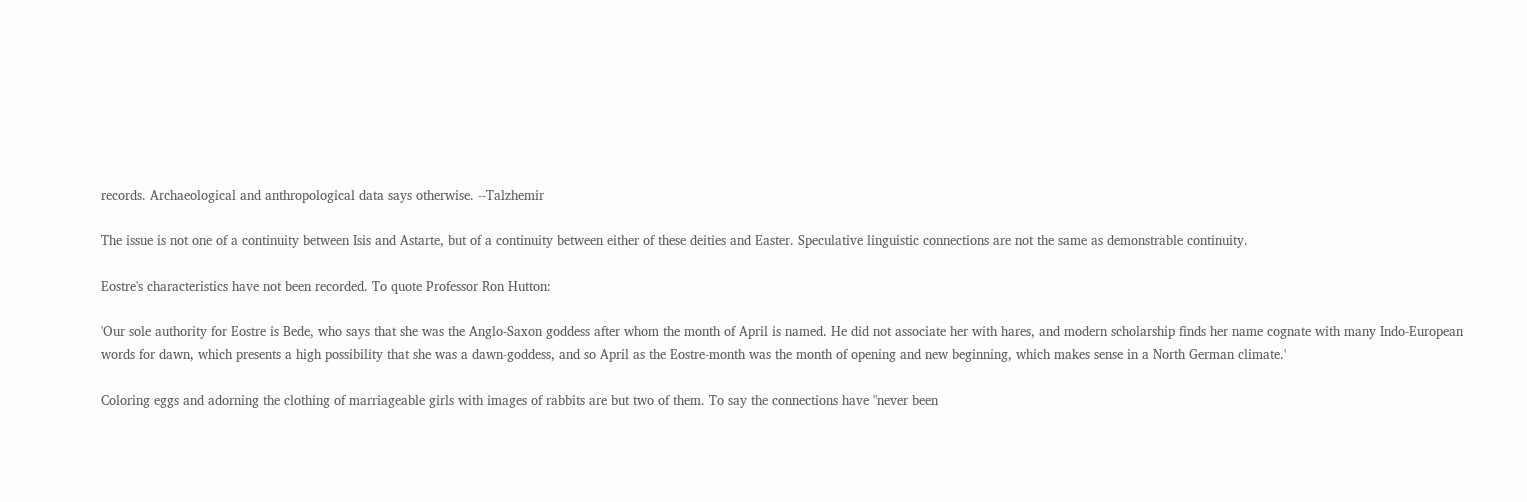records. Archaeological and anthropological data says otherwise. --Talzhemir

The issue is not one of a continuity between Isis and Astarte, but of a continuity between either of these deities and Easter. Speculative linguistic connections are not the same as demonstrable continuity.

Eostre's characteristics have not been recorded. To quote Professor Ron Hutton:

'Our sole authority for Eostre is Bede, who says that she was the Anglo-Saxon goddess after whom the month of April is named. He did not associate her with hares, and modern scholarship finds her name cognate with many Indo-European words for dawn, which presents a high possibility that she was a dawn-goddess, and so April as the Eostre-month was the month of opening and new beginning, which makes sense in a North German climate.'

Coloring eggs and adorning the clothing of marriageable girls with images of rabbits are but two of them. To say the connections have "never been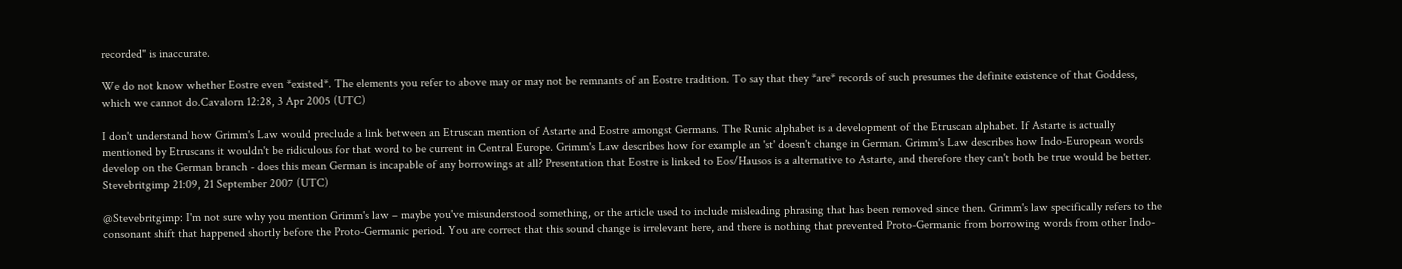recorded" is inaccurate.

We do not know whether Eostre even *existed*. The elements you refer to above may or may not be remnants of an Eostre tradition. To say that they *are* records of such presumes the definite existence of that Goddess, which we cannot do.Cavalorn 12:28, 3 Apr 2005 (UTC)

I don't understand how Grimm's Law would preclude a link between an Etruscan mention of Astarte and Eostre amongst Germans. The Runic alphabet is a development of the Etruscan alphabet. If Astarte is actually mentioned by Etruscans it wouldn't be ridiculous for that word to be current in Central Europe. Grimm's Law describes how for example an 'st' doesn't change in German. Grimm's Law describes how Indo-European words develop on the German branch - does this mean German is incapable of any borrowings at all? Presentation that Eostre is linked to Eos/Hausos is a alternative to Astarte, and therefore they can't both be true would be better. Stevebritgimp 21:09, 21 September 2007 (UTC)

@Stevebritgimp: I'm not sure why you mention Grimm's law – maybe you've misunderstood something, or the article used to include misleading phrasing that has been removed since then. Grimm's law specifically refers to the consonant shift that happened shortly before the Proto-Germanic period. You are correct that this sound change is irrelevant here, and there is nothing that prevented Proto-Germanic from borrowing words from other Indo-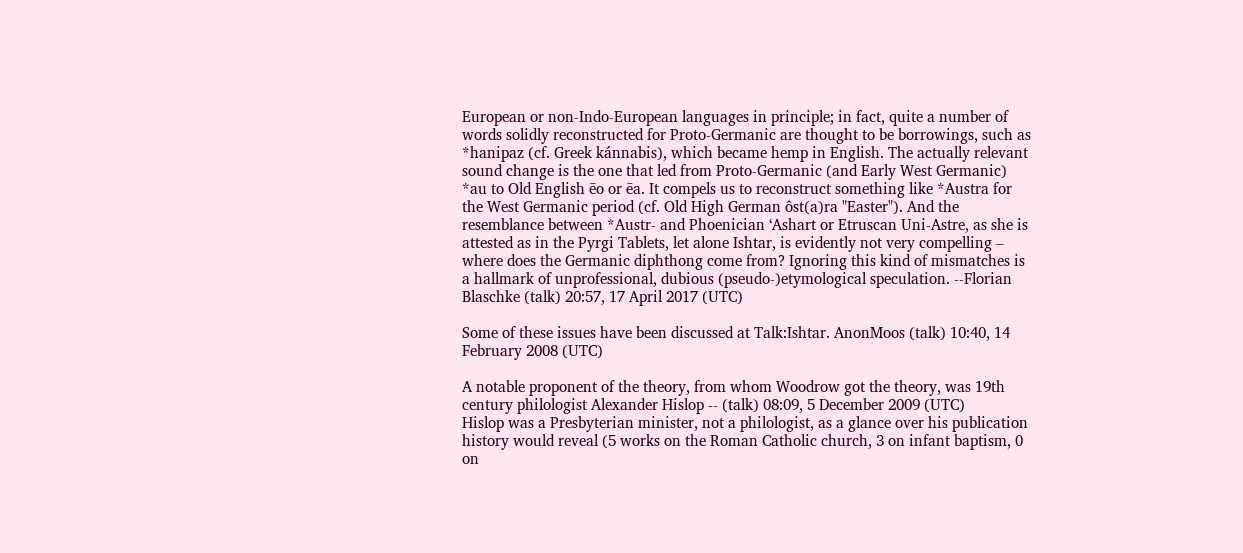European or non-Indo-European languages in principle; in fact, quite a number of words solidly reconstructed for Proto-Germanic are thought to be borrowings, such as *hanipaz (cf. Greek kánnabis), which became hemp in English. The actually relevant sound change is the one that led from Proto-Germanic (and Early West Germanic) *au to Old English ēo or ēa. It compels us to reconstruct something like *Austra for the West Germanic period (cf. Old High German ôst(a)ra "Easter"). And the resemblance between *Austr- and Phoenician ʻAshart or Etruscan Uni-Astre, as she is attested as in the Pyrgi Tablets, let alone Ishtar, is evidently not very compelling – where does the Germanic diphthong come from? Ignoring this kind of mismatches is a hallmark of unprofessional, dubious (pseudo-)etymological speculation. --Florian Blaschke (talk) 20:57, 17 April 2017 (UTC)

Some of these issues have been discussed at Talk:Ishtar. AnonMoos (talk) 10:40, 14 February 2008 (UTC)

A notable proponent of the theory, from whom Woodrow got the theory, was 19th century philologist Alexander Hislop -- (talk) 08:09, 5 December 2009 (UTC)
Hislop was a Presbyterian minister, not a philologist, as a glance over his publication history would reveal (5 works on the Roman Catholic church, 3 on infant baptism, 0 on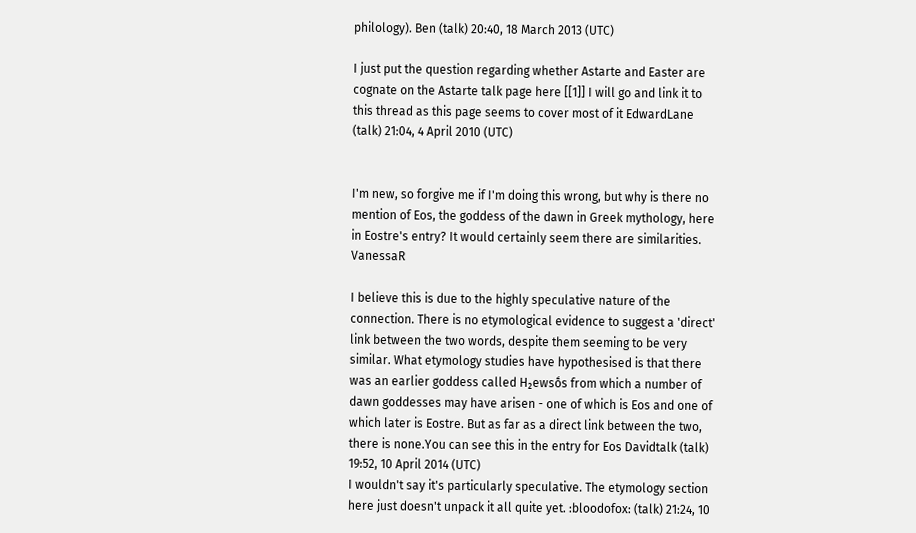philology). Ben (talk) 20:40, 18 March 2013 (UTC)

I just put the question regarding whether Astarte and Easter are cognate on the Astarte talk page here [[1]] I will go and link it to this thread as this page seems to cover most of it EdwardLane (talk) 21:04, 4 April 2010 (UTC)


I'm new, so forgive me if I'm doing this wrong, but why is there no mention of Eos, the goddess of the dawn in Greek mythology, here in Eostre's entry? It would certainly seem there are similarities. VanessaR

I believe this is due to the highly speculative nature of the connection. There is no etymological evidence to suggest a 'direct' link between the two words, despite them seeming to be very similar. What etymology studies have hypothesised is that there was an earlier goddess called H₂ewsṓs from which a number of dawn goddesses may have arisen - one of which is Eos and one of which later is Eostre. But as far as a direct link between the two, there is none.You can see this in the entry for Eos Davidtalk (talk) 19:52, 10 April 2014 (UTC)
I wouldn't say it's particularly speculative. The etymology section here just doesn't unpack it all quite yet. :bloodofox: (talk) 21:24, 10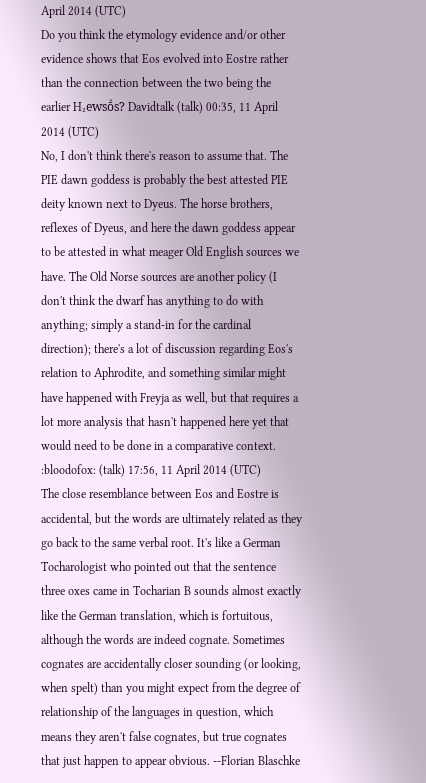April 2014 (UTC)
Do you think the etymology evidence and/or other evidence shows that Eos evolved into Eostre rather than the connection between the two being the earlier H₂ewsṓs? Davidtalk (talk) 00:35, 11 April 2014 (UTC)
No, I don't think there's reason to assume that. The PIE dawn goddess is probably the best attested PIE deity known next to Dyeus. The horse brothers, reflexes of Dyeus, and here the dawn goddess appear to be attested in what meager Old English sources we have. The Old Norse sources are another policy (I don't think the dwarf has anything to do with anything; simply a stand-in for the cardinal direction); there's a lot of discussion regarding Eos's relation to Aphrodite, and something similar might have happened with Freyja as well, but that requires a lot more analysis that hasn't happened here yet that would need to be done in a comparative context. :bloodofox: (talk) 17:56, 11 April 2014 (UTC)
The close resemblance between Eos and Eostre is accidental, but the words are ultimately related as they go back to the same verbal root. It's like a German Tocharologist who pointed out that the sentence three oxes came in Tocharian B sounds almost exactly like the German translation, which is fortuitous, although the words are indeed cognate. Sometimes cognates are accidentally closer sounding (or looking, when spelt) than you might expect from the degree of relationship of the languages in question, which means they aren't false cognates, but true cognates that just happen to appear obvious. --Florian Blaschke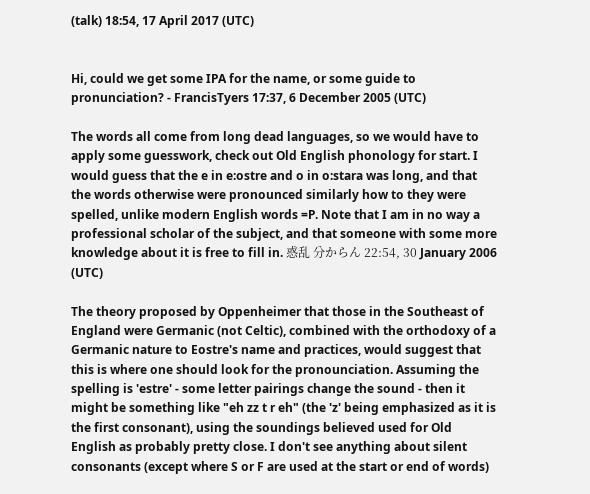(talk) 18:54, 17 April 2017 (UTC)


Hi, could we get some IPA for the name, or some guide to pronunciation? - FrancisTyers 17:37, 6 December 2005 (UTC)

The words all come from long dead languages, so we would have to apply some guesswork, check out Old English phonology for start. I would guess that the e in e:ostre and o in o:stara was long, and that the words otherwise were pronounced similarly how to they were spelled, unlike modern English words =P. Note that I am in no way a professional scholar of the subject, and that someone with some more knowledge about it is free to fill in. 惑乱 分からん 22:54, 30 January 2006 (UTC)

The theory proposed by Oppenheimer that those in the Southeast of England were Germanic (not Celtic), combined with the orthodoxy of a Germanic nature to Eostre's name and practices, would suggest that this is where one should look for the pronounciation. Assuming the spelling is 'estre' - some letter pairings change the sound - then it might be something like "eh zz t r eh" (the 'z' being emphasized as it is the first consonant), using the soundings believed used for Old English as probably pretty close. I don't see anything about silent consonants (except where S or F are used at the start or end of words)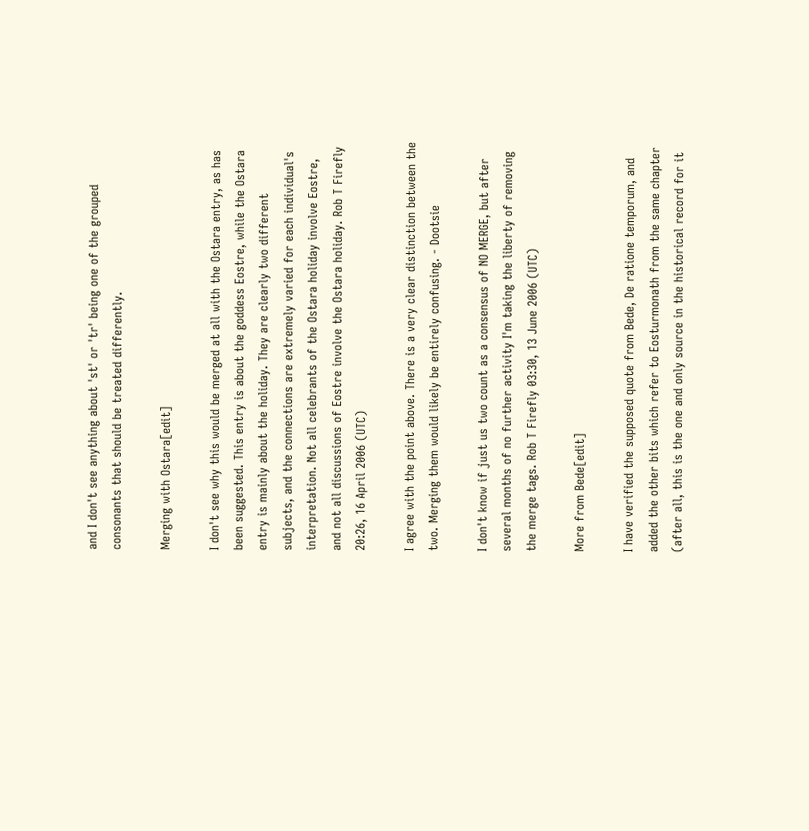and I don't see anything about 'st' or 'tr' being one of the grouped consonants that should be treated differently.

Merging with Ostara[edit]

I don't see why this would be merged at all with the Ostara entry, as has been suggested. This entry is about the goddess Eostre, while the Ostara entry is mainly about the holiday. They are clearly two different subjects, and the connections are extremely varied for each individual's interpretation. Not all celebrants of the Ostara holiday involve Eostre, and not all discussions of Eostre involve the Ostara holiday. Rob T Firefly 20:26, 16 April 2006 (UTC)

I agree with the point above. There is a very clear distinction between the two. Merging them would likely be entirely confusing. - Dootsie

I don't know if just us two count as a consensus of NO MERGE, but after several months of no further activity I'm taking the liberty of removing the merge tags. Rob T Firefly 03:30, 13 June 2006 (UTC)

More from Bede[edit]

I have verified the supposed quote from Bede, De ratione temporum, and added the other bits which refer to Eosturmonath from the same chapter (after all, this is the one and only source in the historical record for it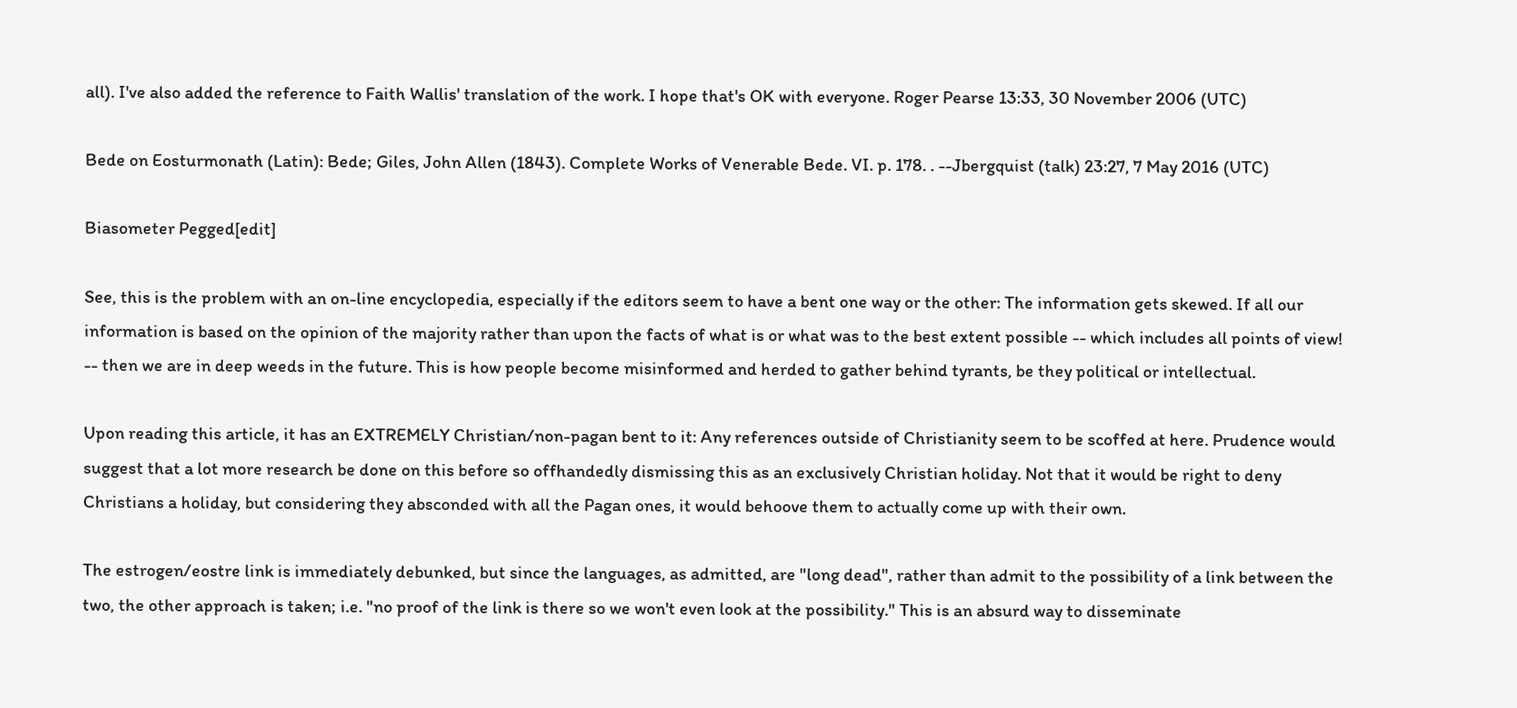all). I've also added the reference to Faith Wallis' translation of the work. I hope that's OK with everyone. Roger Pearse 13:33, 30 November 2006 (UTC)

Bede on Eosturmonath (Latin): Bede; Giles, John Allen (1843). Complete Works of Venerable Bede. VI. p. 178. . --Jbergquist (talk) 23:27, 7 May 2016 (UTC)

Biasometer Pegged[edit]

See, this is the problem with an on-line encyclopedia, especially if the editors seem to have a bent one way or the other: The information gets skewed. If all our information is based on the opinion of the majority rather than upon the facts of what is or what was to the best extent possible -- which includes all points of view! -- then we are in deep weeds in the future. This is how people become misinformed and herded to gather behind tyrants, be they political or intellectual.

Upon reading this article, it has an EXTREMELY Christian/non-pagan bent to it: Any references outside of Christianity seem to be scoffed at here. Prudence would suggest that a lot more research be done on this before so offhandedly dismissing this as an exclusively Christian holiday. Not that it would be right to deny Christians a holiday, but considering they absconded with all the Pagan ones, it would behoove them to actually come up with their own.

The estrogen/eostre link is immediately debunked, but since the languages, as admitted, are "long dead", rather than admit to the possibility of a link between the two, the other approach is taken; i.e. "no proof of the link is there so we won't even look at the possibility." This is an absurd way to disseminate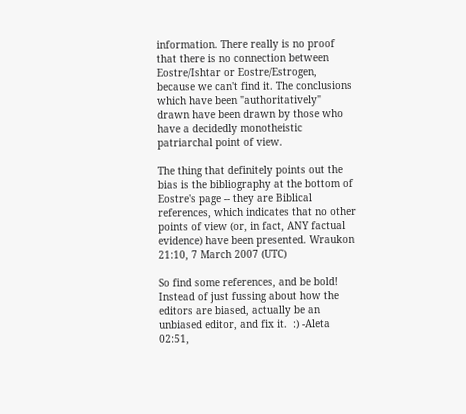information. There really is no proof that there is no connection between Eostre/Ishtar or Eostre/Estrogen, because we can't find it. The conclusions which have been "authoritatively" drawn have been drawn by those who have a decidedly monotheistic patriarchal point of view.

The thing that definitely points out the bias is the bibliography at the bottom of Eostre's page -- they are Biblical references, which indicates that no other points of view (or, in fact, ANY factual evidence) have been presented. Wraukon 21:10, 7 March 2007 (UTC)

So find some references, and be bold! Instead of just fussing about how the editors are biased, actually be an unbiased editor, and fix it.  :) -Aleta 02:51,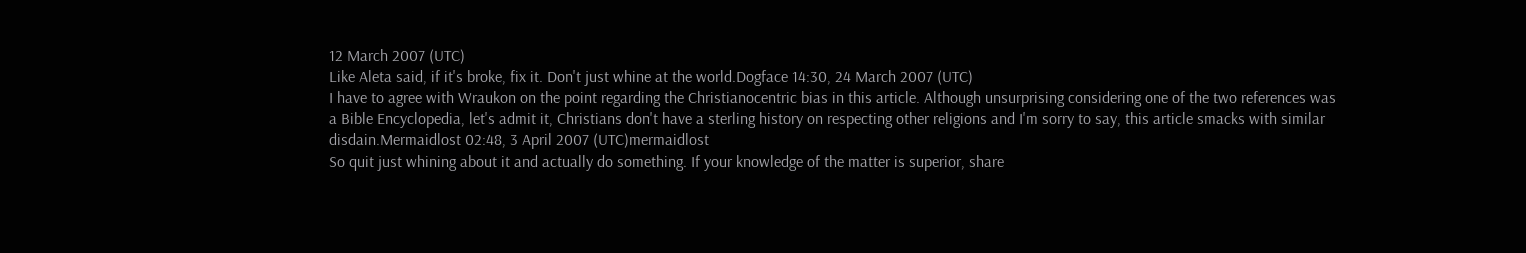12 March 2007 (UTC)
Like Aleta said, if it's broke, fix it. Don't just whine at the world.Dogface 14:30, 24 March 2007 (UTC)
I have to agree with Wraukon on the point regarding the Christianocentric bias in this article. Although unsurprising considering one of the two references was a Bible Encyclopedia, let's admit it, Christians don't have a sterling history on respecting other religions and I'm sorry to say, this article smacks with similar disdain.Mermaidlost 02:48, 3 April 2007 (UTC)mermaidlost
So quit just whining about it and actually do something. If your knowledge of the matter is superior, share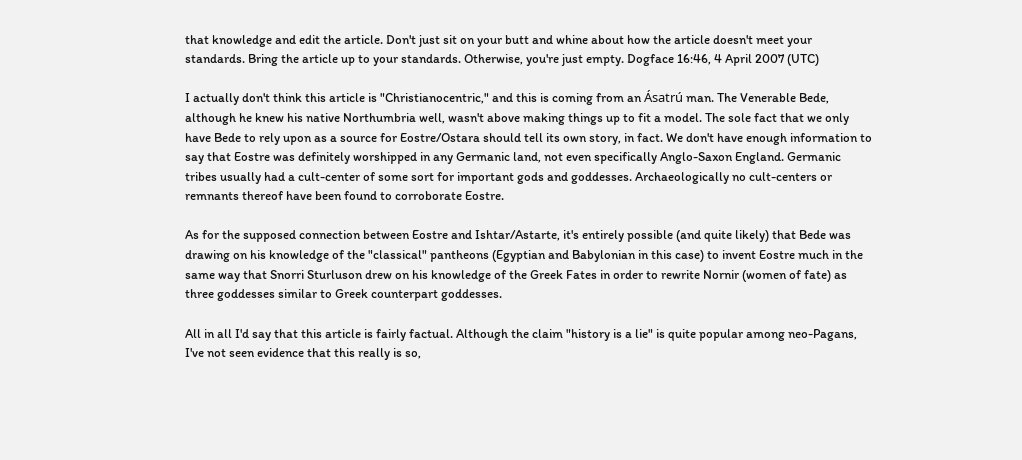that knowledge and edit the article. Don't just sit on your butt and whine about how the article doesn't meet your standards. Bring the article up to your standards. Otherwise, you're just empty. Dogface 16:46, 4 April 2007 (UTC)

I actually don't think this article is "Christianocentric," and this is coming from an Ásatrú man. The Venerable Bede, although he knew his native Northumbria well, wasn't above making things up to fit a model. The sole fact that we only have Bede to rely upon as a source for Eostre/Ostara should tell its own story, in fact. We don't have enough information to say that Eostre was definitely worshipped in any Germanic land, not even specifically Anglo-Saxon England. Germanic tribes usually had a cult-center of some sort for important gods and goddesses. Archaeologically no cult-centers or remnants thereof have been found to corroborate Eostre.

As for the supposed connection between Eostre and Ishtar/Astarte, it's entirely possible (and quite likely) that Bede was drawing on his knowledge of the "classical" pantheons (Egyptian and Babylonian in this case) to invent Eostre much in the same way that Snorri Sturluson drew on his knowledge of the Greek Fates in order to rewrite Nornir (women of fate) as three goddesses similar to Greek counterpart goddesses.

All in all I'd say that this article is fairly factual. Although the claim "history is a lie" is quite popular among neo-Pagans, I've not seen evidence that this really is so,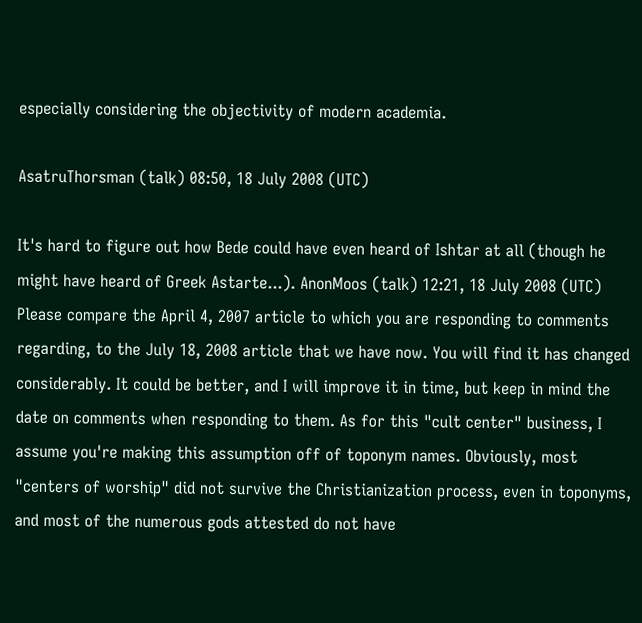especially considering the objectivity of modern academia.

AsatruThorsman (talk) 08:50, 18 July 2008 (UTC)

It's hard to figure out how Bede could have even heard of Ishtar at all (though he might have heard of Greek Astarte...). AnonMoos (talk) 12:21, 18 July 2008 (UTC)
Please compare the April 4, 2007 article to which you are responding to comments regarding, to the July 18, 2008 article that we have now. You will find it has changed considerably. It could be better, and I will improve it in time, but keep in mind the date on comments when responding to them. As for this "cult center" business, I assume you're making this assumption off of toponym names. Obviously, most "centers of worship" did not survive the Christianization process, even in toponyms, and most of the numerous gods attested do not have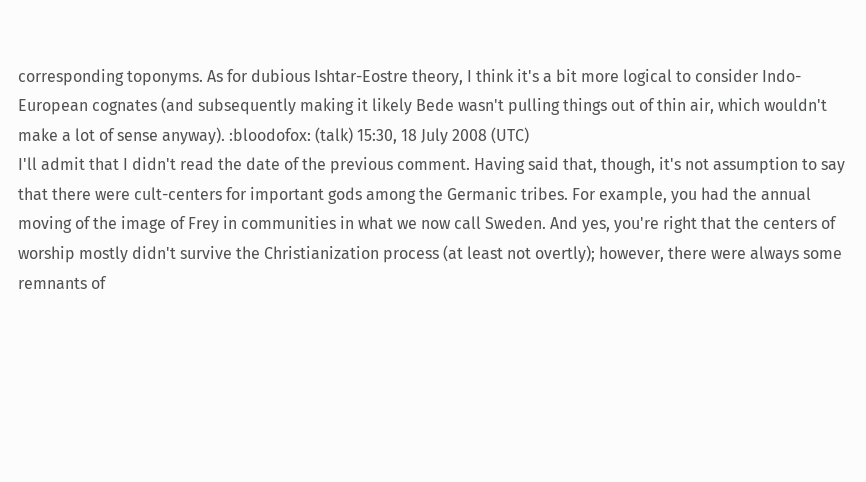corresponding toponyms. As for dubious Ishtar-Eostre theory, I think it's a bit more logical to consider Indo-European cognates (and subsequently making it likely Bede wasn't pulling things out of thin air, which wouldn't make a lot of sense anyway). :bloodofox: (talk) 15:30, 18 July 2008 (UTC)
I'll admit that I didn't read the date of the previous comment. Having said that, though, it's not assumption to say that there were cult-centers for important gods among the Germanic tribes. For example, you had the annual moving of the image of Frey in communities in what we now call Sweden. And yes, you're right that the centers of worship mostly didn't survive the Christianization process (at least not overtly); however, there were always some remnants of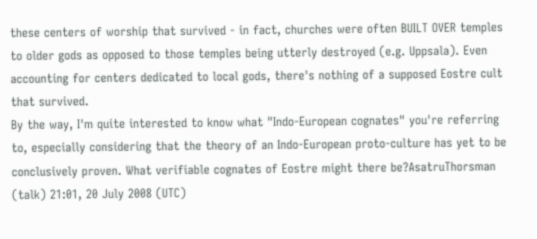these centers of worship that survived - in fact, churches were often BUILT OVER temples to older gods as opposed to those temples being utterly destroyed (e.g. Uppsala). Even accounting for centers dedicated to local gods, there's nothing of a supposed Eostre cult that survived.
By the way, I'm quite interested to know what "Indo-European cognates" you're referring to, especially considering that the theory of an Indo-European proto-culture has yet to be conclusively proven. What verifiable cognates of Eostre might there be?AsatruThorsman (talk) 21:01, 20 July 2008 (UTC)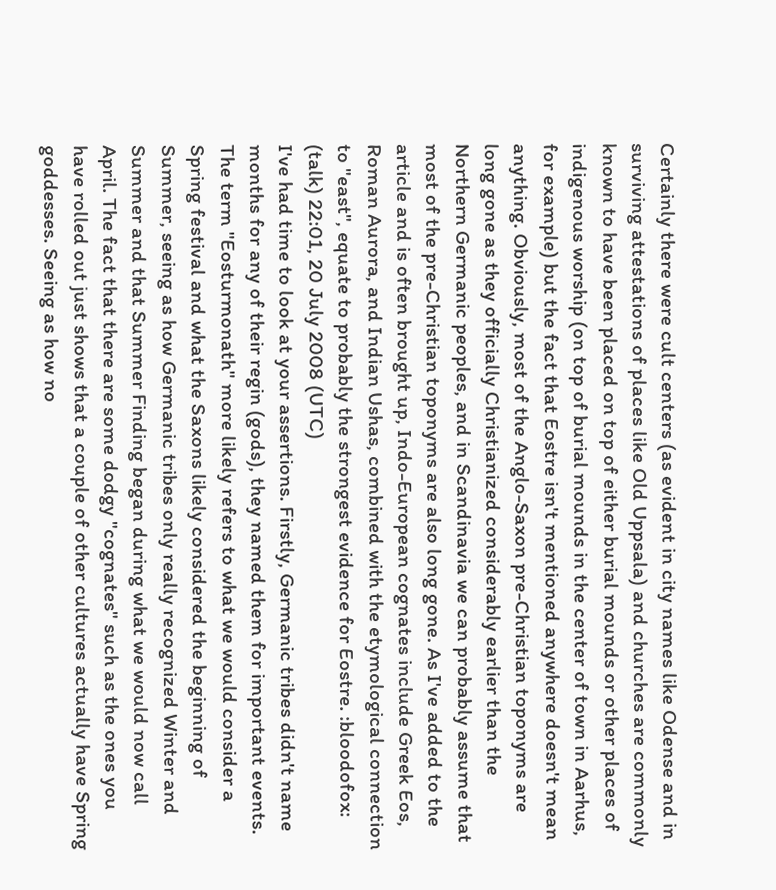Certainly there were cult centers (as evident in city names like Odense and in surviving attestations of places like Old Uppsala) and churches are commonly known to have been placed on top of either burial mounds or other places of indigenous worship (on top of burial mounds in the center of town in Aarhus, for example) but the fact that Eostre isn't mentioned anywhere doesn't mean anything. Obviously, most of the Anglo-Saxon pre-Christian toponyms are long gone as they officially Christianized considerably earlier than the Northern Germanic peoples, and in Scandinavia we can probably assume that most of the pre-Christian toponyms are also long gone. As I've added to the article and is often brought up, Indo-European cognates include Greek Eos, Roman Aurora, and Indian Ushas, combined with the etymological connection to "east", equate to probably the strongest evidence for Eostre. :bloodofox: (talk) 22:01, 20 July 2008 (UTC)
I've had time to look at your assertions. Firstly, Germanic tribes didn't name months for any of their regin (gods), they named them for important events. The term "Eosturmonath" more likely refers to what we would consider a Spring festival and what the Saxons likely considered the beginning of Summer, seeing as how Germanic tribes only really recognized Winter and Summer and that Summer Finding began during what we would now call April. The fact that there are some dodgy "cognates" such as the ones you have rolled out just shows that a couple of other cultures actually have Spring goddesses. Seeing as how no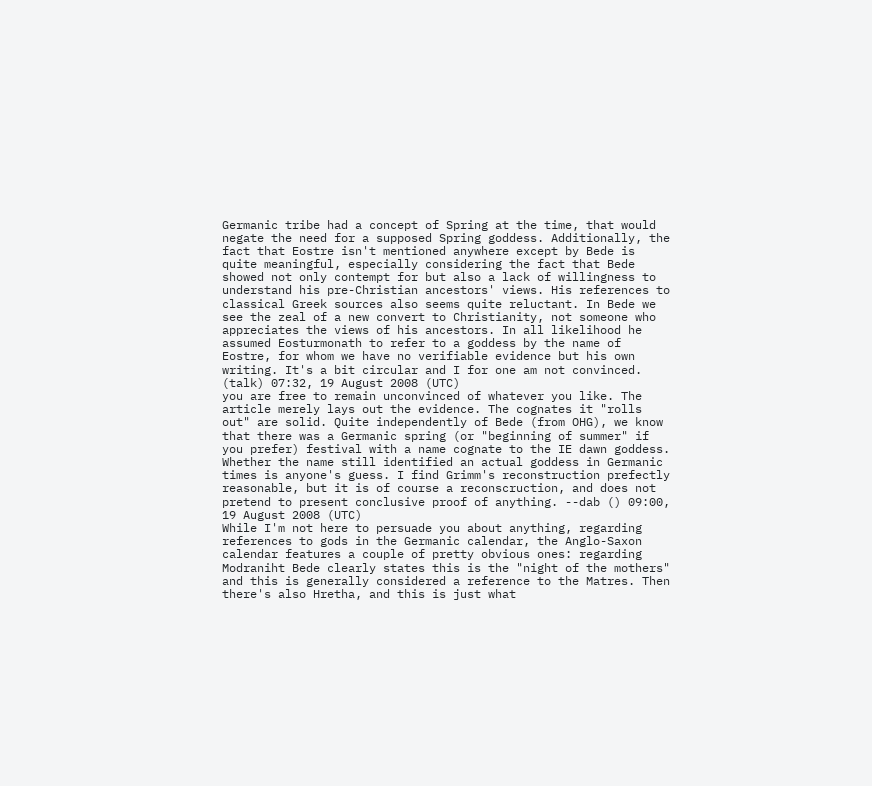Germanic tribe had a concept of Spring at the time, that would negate the need for a supposed Spring goddess. Additionally, the fact that Eostre isn't mentioned anywhere except by Bede is quite meaningful, especially considering the fact that Bede showed not only contempt for but also a lack of willingness to understand his pre-Christian ancestors' views. His references to classical Greek sources also seems quite reluctant. In Bede we see the zeal of a new convert to Christianity, not someone who appreciates the views of his ancestors. In all likelihood he assumed Eosturmonath to refer to a goddess by the name of Eostre, for whom we have no verifiable evidence but his own writing. It's a bit circular and I for one am not convinced. (talk) 07:32, 19 August 2008 (UTC)
you are free to remain unconvinced of whatever you like. The article merely lays out the evidence. The cognates it "rolls out" are solid. Quite independently of Bede (from OHG), we know that there was a Germanic spring (or "beginning of summer" if you prefer) festival with a name cognate to the IE dawn goddess. Whether the name still identified an actual goddess in Germanic times is anyone's guess. I find Grimm's reconstruction prefectly reasonable, but it is of course a reconscruction, and does not pretend to present conclusive proof of anything. --dab () 09:00, 19 August 2008 (UTC)
While I'm not here to persuade you about anything, regarding references to gods in the Germanic calendar, the Anglo-Saxon calendar features a couple of pretty obvious ones: regarding Modraniht Bede clearly states this is the "night of the mothers" and this is generally considered a reference to the Matres. Then there's also Hretha, and this is just what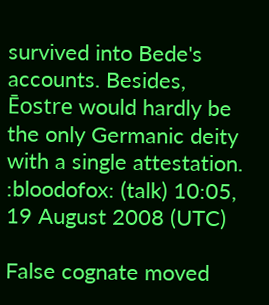survived into Bede's accounts. Besides, Ēostre would hardly be the only Germanic deity with a single attestation. :bloodofox: (talk) 10:05, 19 August 2008 (UTC)

False cognate moved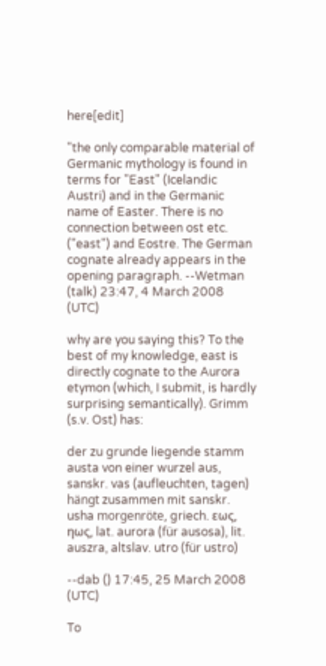here[edit]

"the only comparable material of Germanic mythology is found in terms for "East" (Icelandic Austri) and in the Germanic name of Easter. There is no connection between ost etc. ("east") and Eostre. The German cognate already appears in the opening paragraph. --Wetman (talk) 23:47, 4 March 2008 (UTC)

why are you saying this? To the best of my knowledge, east is directly cognate to the Aurora etymon (which, I submit, is hardly surprising semantically). Grimm (s.v. Ost) has:

der zu grunde liegende stamm austa von einer wurzel aus, sanskr. vas (aufleuchten, tagen) hängt zusammen mit sanskr. usha morgenröte, griech. εως, ηως, lat. aurora (für ausosa), lit. auszra, altslav. utro (für ustro)

--dab () 17:45, 25 March 2008 (UTC)

To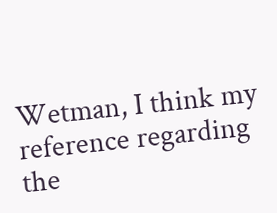Wetman, I think my reference regarding the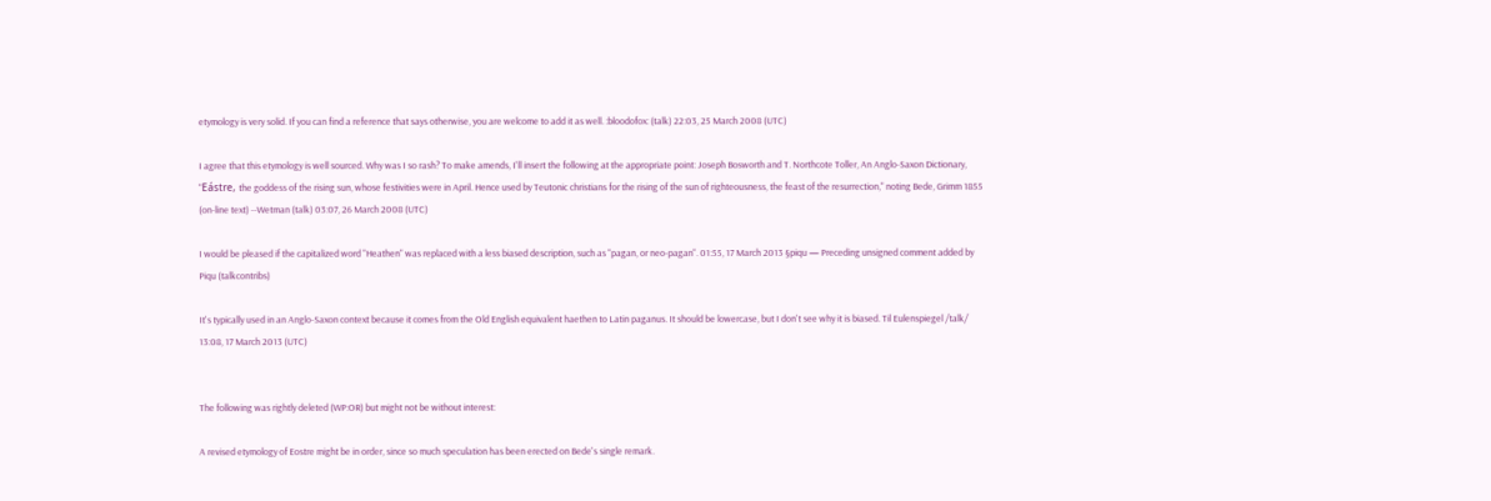etymology is very solid. If you can find a reference that says otherwise, you are welcome to add it as well. :bloodofox: (talk) 22:03, 25 March 2008 (UTC)

I agree that this etymology is well sourced. Why was I so rash? To make amends, I'll insert the following at the appropriate point: Joseph Bosworth and T. Northcote Toller, An Anglo-Saxon Dictionary, "Eástre, the goddess of the rising sun, whose festivities were in April. Hence used by Teutonic christians for the rising of the sun of righteousness, the feast of the resurrection," noting Bede, Grimm 1855 (on-line text) --Wetman (talk) 03:07, 26 March 2008 (UTC)

I would be pleased if the capitalized word "Heathen" was replaced with a less biased description, such as "pagan, or neo-pagan". 01:55, 17 March 2013 §piqu — Preceding unsigned comment added by Piqu (talkcontribs)

It's typically used in an Anglo-Saxon context because it comes from the Old English equivalent haethen to Latin paganus. It should be lowercase, but I don't see why it is biased. Til Eulenspiegel /talk/ 13:08, 17 March 2013 (UTC)


The following was rightly deleted (WP:OR) but might not be without interest:

A revised etymology of Eostre might be in order, since so much speculation has been erected on Bede's single remark.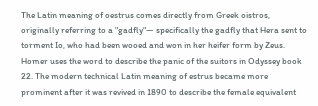The Latin meaning of oestrus comes directly from Greek oistros, originally referring to a "gadfly"— specifically the gadfly that Hera sent to torment Io, who had been wooed and won in her heifer form by Zeus. Homer uses the word to describe the panic of the suitors in Odyssey book 22. The modern technical Latin meaning of estrus became more prominent after it was revived in 1890 to describe the female equivalent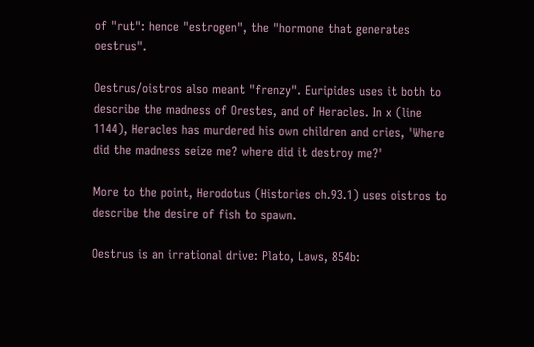of "rut": hence "estrogen", the "hormone that generates oestrus".

Oestrus/oistros also meant "frenzy". Euripides uses it both to describe the madness of Orestes, and of Heracles. In x (line 1144), Heracles has murdered his own children and cries, 'Where did the madness seize me? where did it destroy me?'

More to the point, Herodotus (Histories ch.93.1) uses oistros to describe the desire of fish to spawn.

Oestrus is an irrational drive: Plato, Laws, 854b: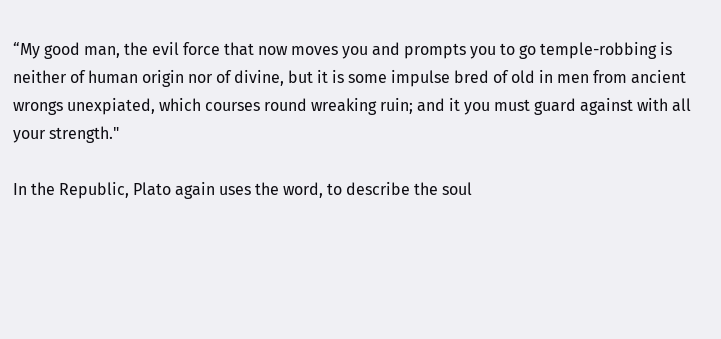“My good man, the evil force that now moves you and prompts you to go temple-robbing is neither of human origin nor of divine, but it is some impulse bred of old in men from ancient wrongs unexpiated, which courses round wreaking ruin; and it you must guard against with all your strength."

In the Republic, Plato again uses the word, to describe the soul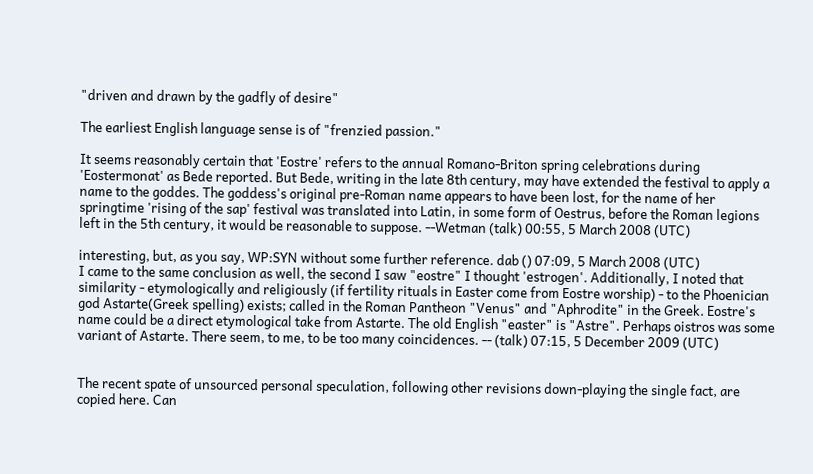"driven and drawn by the gadfly of desire"

The earliest English language sense is of "frenzied passion."

It seems reasonably certain that 'Eostre' refers to the annual Romano-Briton spring celebrations during 'Eostermonat' as Bede reported. But Bede, writing in the late 8th century, may have extended the festival to apply a name to the goddes. The goddess's original pre-Roman name appears to have been lost, for the name of her springtime 'rising of the sap' festival was translated into Latin, in some form of Oestrus, before the Roman legions left in the 5th century, it would be reasonable to suppose. --Wetman (talk) 00:55, 5 March 2008 (UTC)

interesting, but, as you say, WP:SYN without some further reference. dab () 07:09, 5 March 2008 (UTC)
I came to the same conclusion as well, the second I saw "eostre" I thought 'estrogen'. Additionally, I noted that similarity - etymologically and religiously (if fertility rituals in Easter come from Eostre worship) - to the Phoenician god Astarte(Greek spelling) exists; called in the Roman Pantheon "Venus" and "Aphrodite" in the Greek. Eostre's name could be a direct etymological take from Astarte. The old English "easter" is "Astre". Perhaps oistros was some variant of Astarte. There seem, to me, to be too many coincidences. -- (talk) 07:15, 5 December 2009 (UTC)


The recent spate of unsourced personal speculation, following other revisions down-playing the single fact, are copied here. Can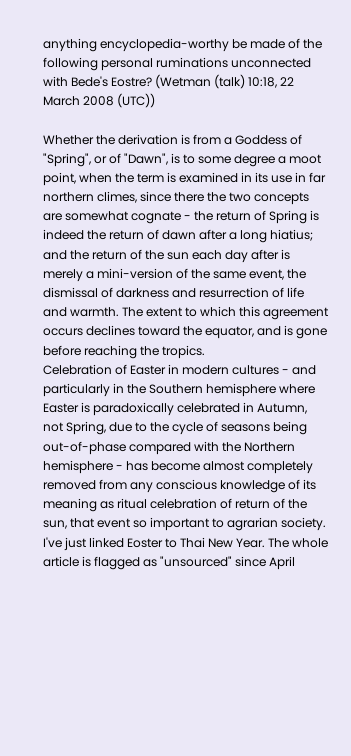anything encyclopedia-worthy be made of the following personal ruminations unconnected with Bede's Eostre? (Wetman (talk) 10:18, 22 March 2008 (UTC))

Whether the derivation is from a Goddess of "Spring", or of "Dawn", is to some degree a moot point, when the term is examined in its use in far northern climes, since there the two concepts are somewhat cognate - the return of Spring is indeed the return of dawn after a long hiatius; and the return of the sun each day after is merely a mini-version of the same event, the dismissal of darkness and resurrection of life and warmth. The extent to which this agreement occurs declines toward the equator, and is gone before reaching the tropics.
Celebration of Easter in modern cultures - and particularly in the Southern hemisphere where Easter is paradoxically celebrated in Autumn, not Spring, due to the cycle of seasons being out-of-phase compared with the Northern hemisphere - has become almost completely removed from any conscious knowledge of its meaning as ritual celebration of return of the sun, that event so important to agrarian society.
I've just linked Eoster to Thai New Year. The whole article is flagged as "unsourced" since April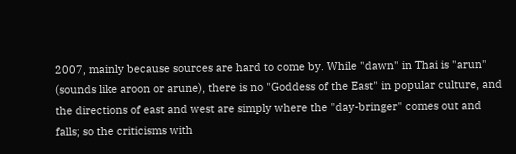2007, mainly because sources are hard to come by. While "dawn" in Thai is "arun" (sounds like aroon or arune), there is no "Goddess of the East" in popular culture, and the directions of east and west are simply where the "day-bringer" comes out and falls; so the criticisms with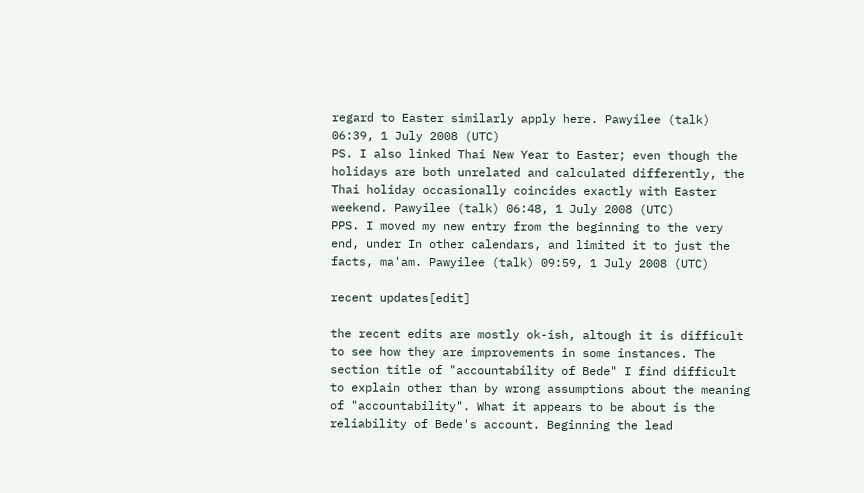regard to Easter similarly apply here. Pawyilee (talk) 06:39, 1 July 2008 (UTC)
PS. I also linked Thai New Year to Easter; even though the holidays are both unrelated and calculated differently, the Thai holiday occasionally coincides exactly with Easter weekend. Pawyilee (talk) 06:48, 1 July 2008 (UTC)
PPS. I moved my new entry from the beginning to the very end, under In other calendars, and limited it to just the facts, ma'am. Pawyilee (talk) 09:59, 1 July 2008 (UTC)

recent updates[edit]

the recent edits are mostly ok-ish, altough it is difficult to see how they are improvements in some instances. The section title of "accountability of Bede" I find difficult to explain other than by wrong assumptions about the meaning of "accountability". What it appears to be about is the reliability of Bede's account. Beginning the lead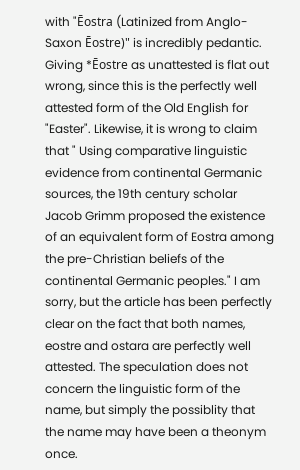with "Ēostra (Latinized from Anglo-Saxon Ēostre)" is incredibly pedantic. Giving *Ēostre as unattested is flat out wrong, since this is the perfectly well attested form of the Old English for "Easter". Likewise, it is wrong to claim that " Using comparative linguistic evidence from continental Germanic sources, the 19th century scholar Jacob Grimm proposed the existence of an equivalent form of Eostra among the pre-Christian beliefs of the continental Germanic peoples." I am sorry, but the article has been perfectly clear on the fact that both names, eostre and ostara are perfectly well attested. The speculation does not concern the linguistic form of the name, but simply the possiblity that the name may have been a theonym once.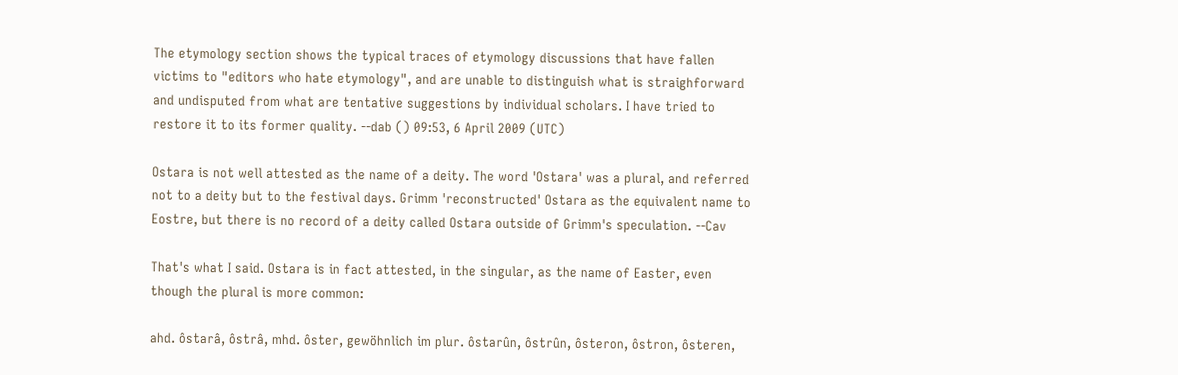The etymology section shows the typical traces of etymology discussions that have fallen victims to "editors who hate etymology", and are unable to distinguish what is straighforward and undisputed from what are tentative suggestions by individual scholars. I have tried to restore it to its former quality. --dab () 09:53, 6 April 2009 (UTC)

Ostara is not well attested as the name of a deity. The word 'Ostara' was a plural, and referred not to a deity but to the festival days. Grimm 'reconstructed' Ostara as the equivalent name to Eostre, but there is no record of a deity called Ostara outside of Grimm's speculation. --Cav

That's what I said. Ostara is in fact attested, in the singular, as the name of Easter, even though the plural is more common:

ahd. ôstarâ, ôstrâ, mhd. ôster, gewöhnlich im plur. ôstarûn, ôstrûn, ôsteron, ôstron, ôsteren,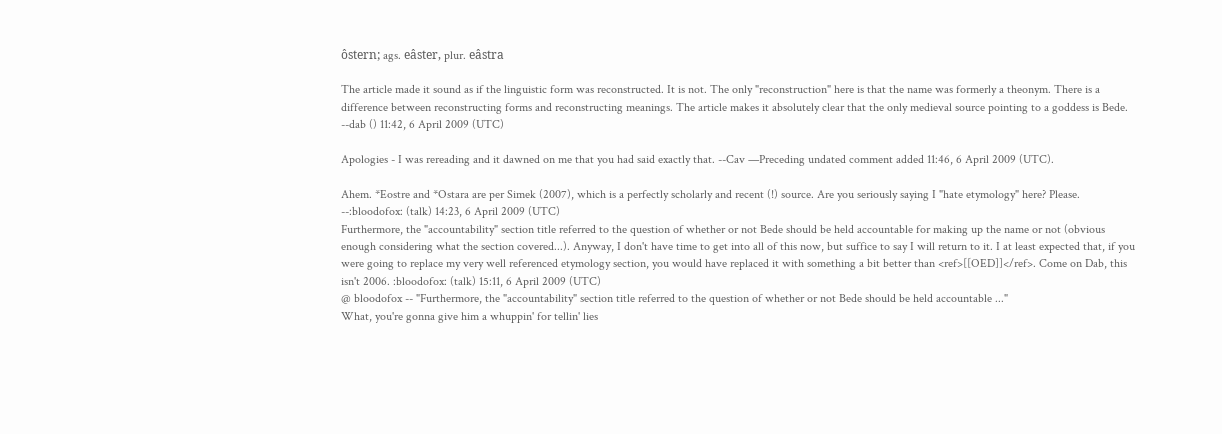ôstern; ags. eâster, plur. eâstra

The article made it sound as if the linguistic form was reconstructed. It is not. The only "reconstruction" here is that the name was formerly a theonym. There is a difference between reconstructing forms and reconstructing meanings. The article makes it absolutely clear that the only medieval source pointing to a goddess is Bede. --dab () 11:42, 6 April 2009 (UTC)

Apologies - I was rereading and it dawned on me that you had said exactly that. --Cav —Preceding undated comment added 11:46, 6 April 2009 (UTC).

Ahem. *Eostre and *Ostara are per Simek (2007), which is a perfectly scholarly and recent (!) source. Are you seriously saying I "hate etymology" here? Please. --:bloodofox: (talk) 14:23, 6 April 2009 (UTC)
Furthermore, the "accountability" section title referred to the question of whether or not Bede should be held accountable for making up the name or not (obvious enough considering what the section covered...). Anyway, I don't have time to get into all of this now, but suffice to say I will return to it. I at least expected that, if you were going to replace my very well referenced etymology section, you would have replaced it with something a bit better than <ref>[[OED]]</ref>. Come on Dab, this isn't 2006. :bloodofox: (talk) 15:11, 6 April 2009 (UTC)
@ bloodofox -- "Furthermore, the "accountability" section title referred to the question of whether or not Bede should be held accountable ..."
What, you're gonna give him a whuppin' for tellin' lies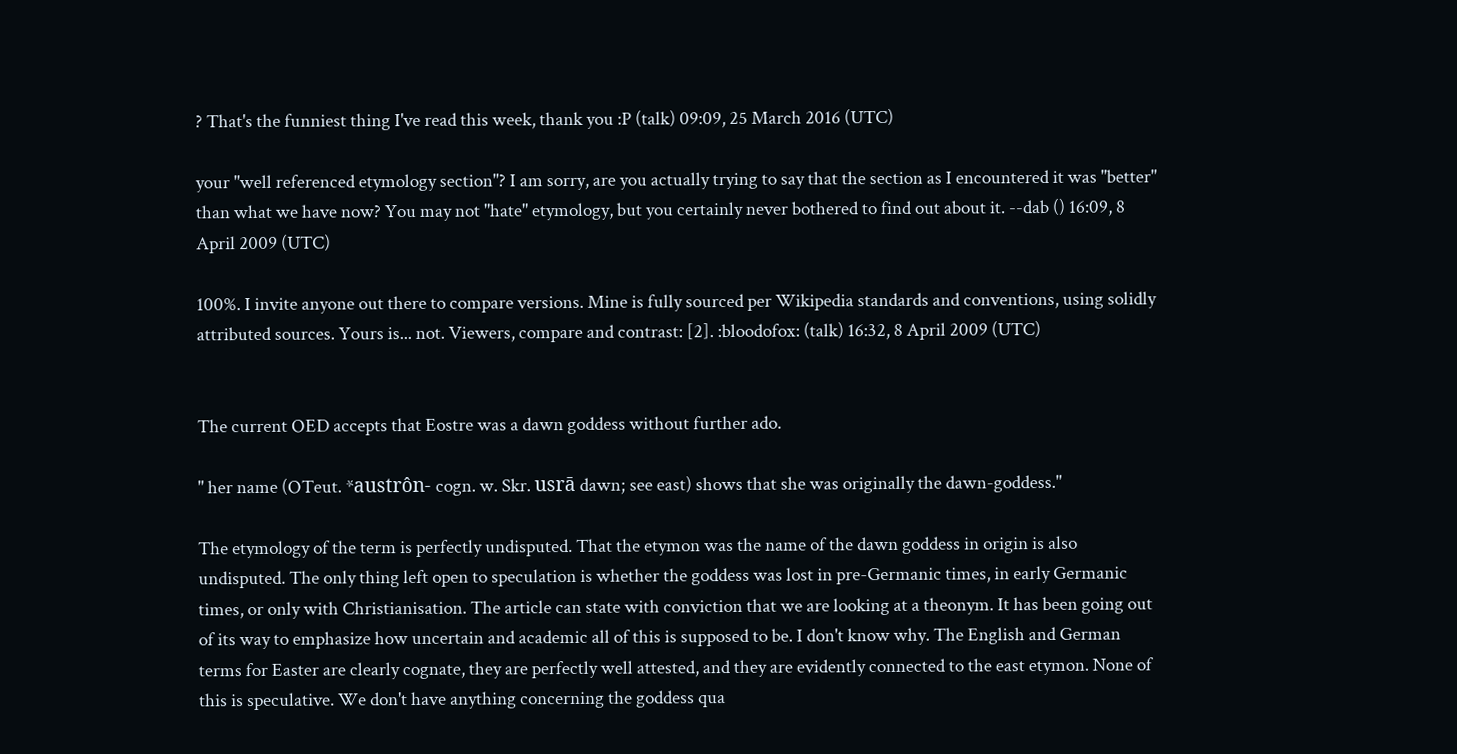? That's the funniest thing I've read this week, thank you :P (talk) 09:09, 25 March 2016 (UTC)

your "well referenced etymology section"? I am sorry, are you actually trying to say that the section as I encountered it was "better" than what we have now? You may not "hate" etymology, but you certainly never bothered to find out about it. --dab () 16:09, 8 April 2009 (UTC)

100%. I invite anyone out there to compare versions. Mine is fully sourced per Wikipedia standards and conventions, using solidly attributed sources. Yours is... not. Viewers, compare and contrast: [2]. :bloodofox: (talk) 16:32, 8 April 2009 (UTC)


The current OED accepts that Eostre was a dawn goddess without further ado.

" her name (OTeut. *austrôn- cogn. w. Skr. usrā dawn; see east) shows that she was originally the dawn-goddess."

The etymology of the term is perfectly undisputed. That the etymon was the name of the dawn goddess in origin is also undisputed. The only thing left open to speculation is whether the goddess was lost in pre-Germanic times, in early Germanic times, or only with Christianisation. The article can state with conviction that we are looking at a theonym. It has been going out of its way to emphasize how uncertain and academic all of this is supposed to be. I don't know why. The English and German terms for Easter are clearly cognate, they are perfectly well attested, and they are evidently connected to the east etymon. None of this is speculative. We don't have anything concerning the goddess qua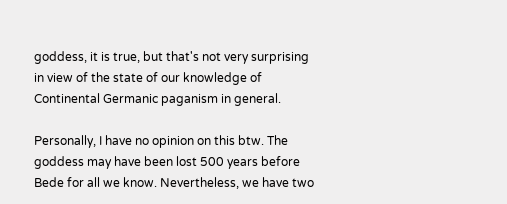goddess, it is true, but that's not very surprising in view of the state of our knowledge of Continental Germanic paganism in general.

Personally, I have no opinion on this btw. The goddess may have been lost 500 years before Bede for all we know. Nevertheless, we have two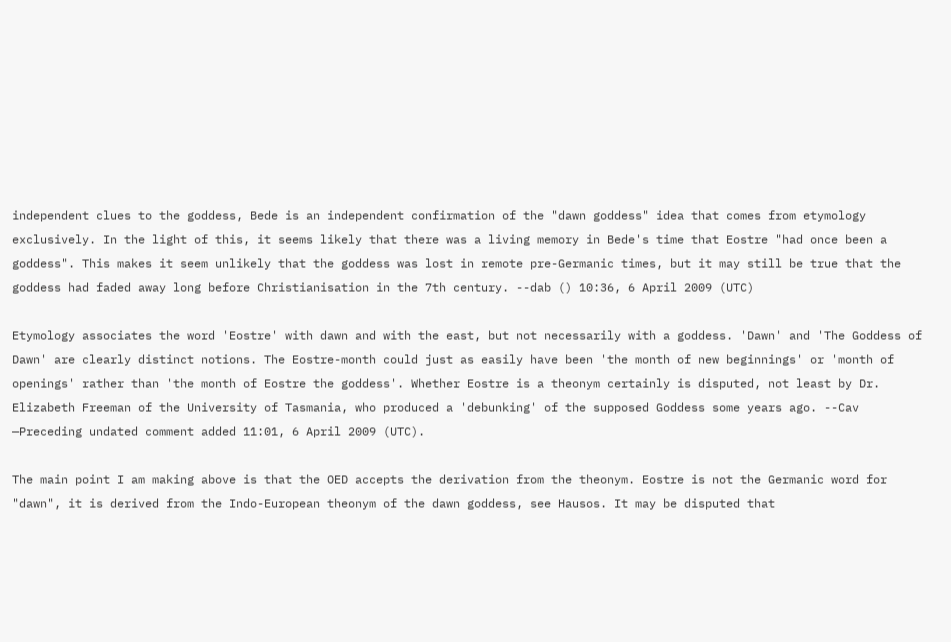independent clues to the goddess, Bede is an independent confirmation of the "dawn goddess" idea that comes from etymology exclusively. In the light of this, it seems likely that there was a living memory in Bede's time that Eostre "had once been a goddess". This makes it seem unlikely that the goddess was lost in remote pre-Germanic times, but it may still be true that the goddess had faded away long before Christianisation in the 7th century. --dab () 10:36, 6 April 2009 (UTC)

Etymology associates the word 'Eostre' with dawn and with the east, but not necessarily with a goddess. 'Dawn' and 'The Goddess of Dawn' are clearly distinct notions. The Eostre-month could just as easily have been 'the month of new beginnings' or 'month of openings' rather than 'the month of Eostre the goddess'. Whether Eostre is a theonym certainly is disputed, not least by Dr. Elizabeth Freeman of the University of Tasmania, who produced a 'debunking' of the supposed Goddess some years ago. --Cav —Preceding undated comment added 11:01, 6 April 2009 (UTC).

The main point I am making above is that the OED accepts the derivation from the theonym. Eostre is not the Germanic word for "dawn", it is derived from the Indo-European theonym of the dawn goddess, see Hausos. It may be disputed that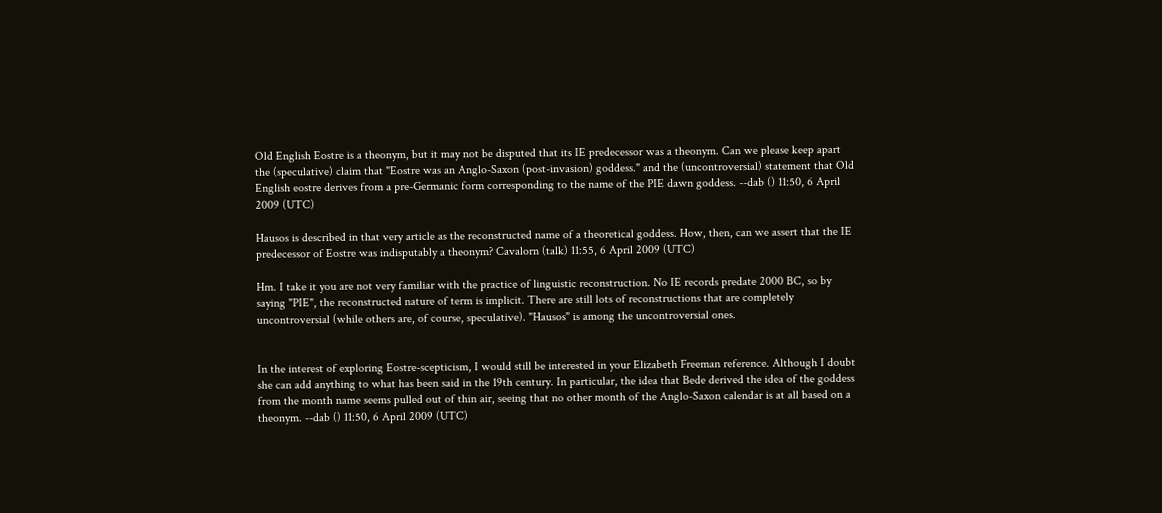Old English Eostre is a theonym, but it may not be disputed that its IE predecessor was a theonym. Can we please keep apart the (speculative) claim that "Eostre was an Anglo-Saxon (post-invasion) goddess." and the (uncontroversial) statement that Old English eostre derives from a pre-Germanic form corresponding to the name of the PIE dawn goddess. --dab () 11:50, 6 April 2009 (UTC)

Hausos is described in that very article as the reconstructed name of a theoretical goddess. How, then, can we assert that the IE predecessor of Eostre was indisputably a theonym? Cavalorn (talk) 11:55, 6 April 2009 (UTC)

Hm. I take it you are not very familiar with the practice of linguistic reconstruction. No IE records predate 2000 BC, so by saying "PIE", the reconstructed nature of term is implicit. There are still lots of reconstructions that are completely uncontroversial (while others are, of course, speculative). "Hausos" is among the uncontroversial ones.


In the interest of exploring Eostre-scepticism, I would still be interested in your Elizabeth Freeman reference. Although I doubt she can add anything to what has been said in the 19th century. In particular, the idea that Bede derived the idea of the goddess from the month name seems pulled out of thin air, seeing that no other month of the Anglo-Saxon calendar is at all based on a theonym. --dab () 11:50, 6 April 2009 (UTC)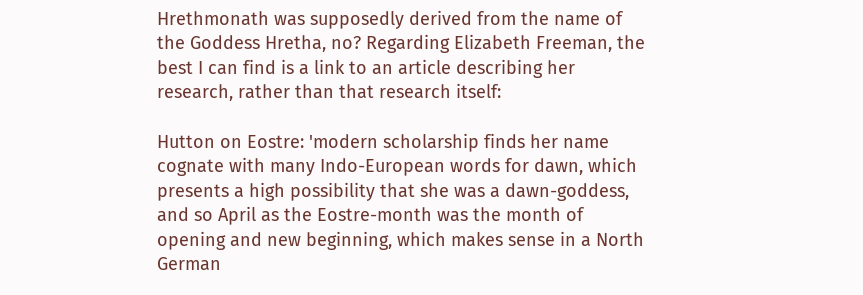Hrethmonath was supposedly derived from the name of the Goddess Hretha, no? Regarding Elizabeth Freeman, the best I can find is a link to an article describing her research, rather than that research itself:

Hutton on Eostre: 'modern scholarship finds her name cognate with many Indo-European words for dawn, which presents a high possibility that she was a dawn-goddess, and so April as the Eostre-month was the month of opening and new beginning, which makes sense in a North German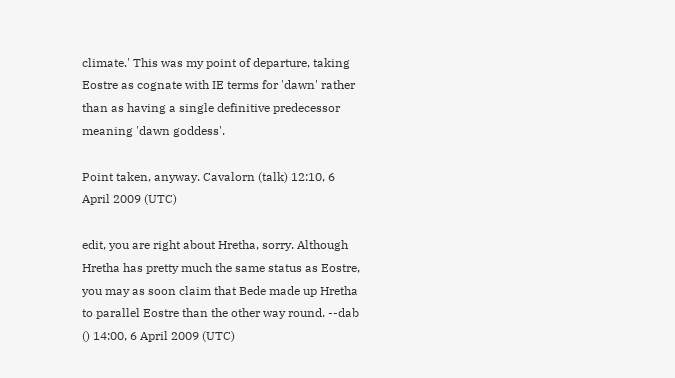climate.' This was my point of departure, taking Eostre as cognate with IE terms for 'dawn' rather than as having a single definitive predecessor meaning 'dawn goddess'.

Point taken, anyway. Cavalorn (talk) 12:10, 6 April 2009 (UTC)

edit, you are right about Hretha, sorry. Although Hretha has pretty much the same status as Eostre, you may as soon claim that Bede made up Hretha to parallel Eostre than the other way round. --dab () 14:00, 6 April 2009 (UTC)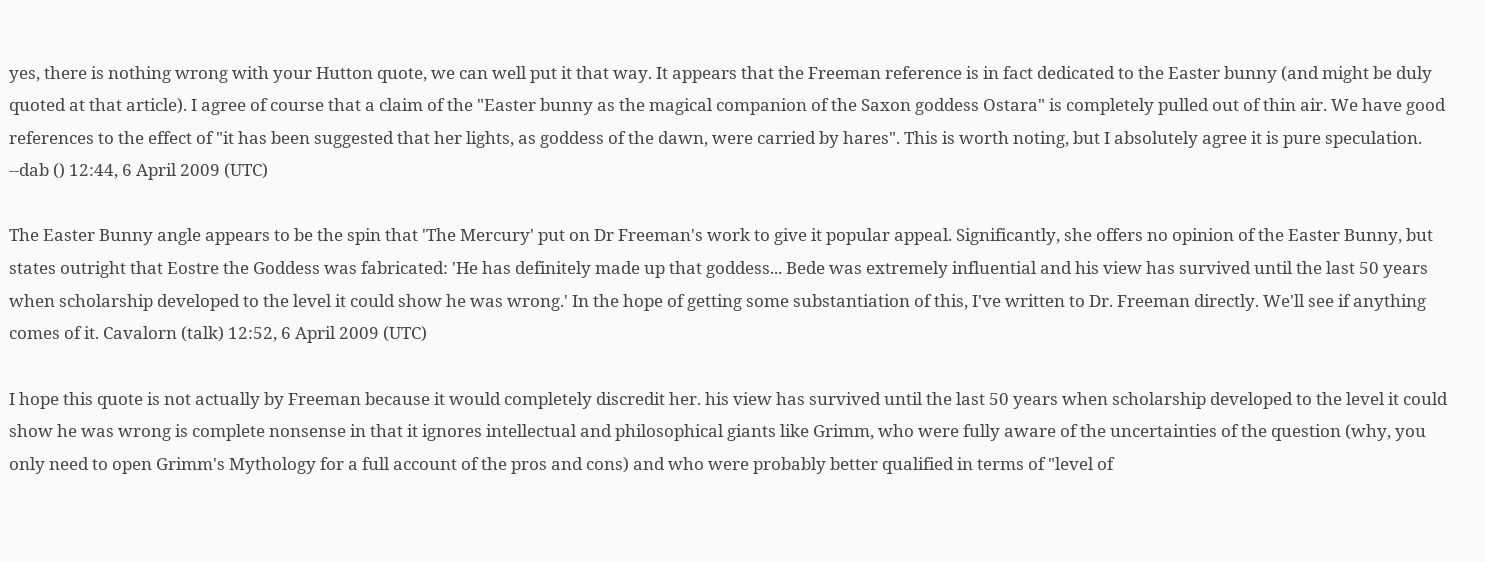yes, there is nothing wrong with your Hutton quote, we can well put it that way. It appears that the Freeman reference is in fact dedicated to the Easter bunny (and might be duly quoted at that article). I agree of course that a claim of the "Easter bunny as the magical companion of the Saxon goddess Ostara" is completely pulled out of thin air. We have good references to the effect of "it has been suggested that her lights, as goddess of the dawn, were carried by hares". This is worth noting, but I absolutely agree it is pure speculation. --dab () 12:44, 6 April 2009 (UTC)

The Easter Bunny angle appears to be the spin that 'The Mercury' put on Dr Freeman's work to give it popular appeal. Significantly, she offers no opinion of the Easter Bunny, but states outright that Eostre the Goddess was fabricated: 'He has definitely made up that goddess... Bede was extremely influential and his view has survived until the last 50 years when scholarship developed to the level it could show he was wrong.' In the hope of getting some substantiation of this, I've written to Dr. Freeman directly. We'll see if anything comes of it. Cavalorn (talk) 12:52, 6 April 2009 (UTC)

I hope this quote is not actually by Freeman because it would completely discredit her. his view has survived until the last 50 years when scholarship developed to the level it could show he was wrong is complete nonsense in that it ignores intellectual and philosophical giants like Grimm, who were fully aware of the uncertainties of the question (why, you only need to open Grimm's Mythology for a full account of the pros and cons) and who were probably better qualified in terms of "level of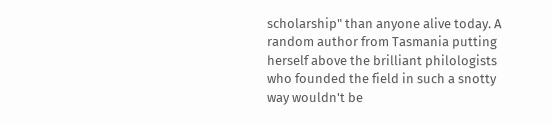scholarship" than anyone alive today. A random author from Tasmania putting herself above the brilliant philologists who founded the field in such a snotty way wouldn't be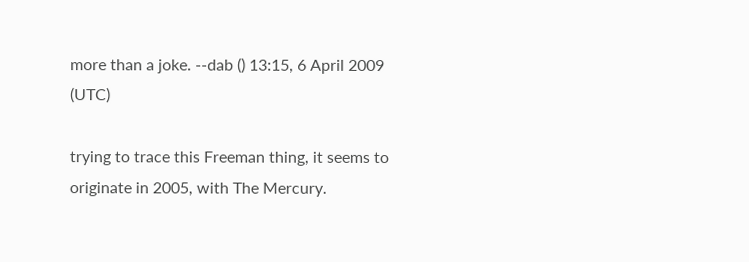more than a joke. --dab () 13:15, 6 April 2009 (UTC)

trying to trace this Freeman thing, it seems to originate in 2005, with The Mercury.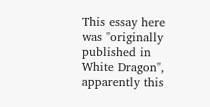This essay here was "originally published in White Dragon", apparently this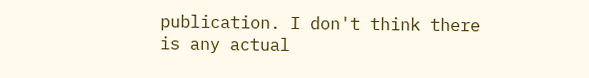publication. I don't think there is any actual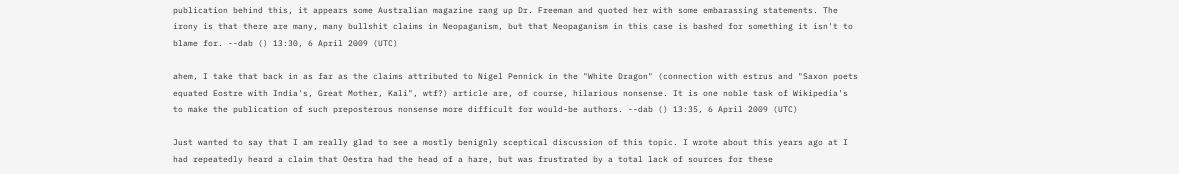publication behind this, it appears some Australian magazine rang up Dr. Freeman and quoted her with some embarassing statements. The irony is that there are many, many bullshit claims in Neopaganism, but that Neopaganism in this case is bashed for something it isn't to blame for. --dab () 13:30, 6 April 2009 (UTC)

ahem, I take that back in as far as the claims attributed to Nigel Pennick in the "White Dragon" (connection with estrus and "Saxon poets equated Eostre with India's, Great Mother, Kali", wtf?) article are, of course, hilarious nonsense. It is one noble task of Wikipedia's to make the publication of such preposterous nonsense more difficult for would-be authors. --dab () 13:35, 6 April 2009 (UTC)

Just wanted to say that I am really glad to see a mostly benignly sceptical discussion of this topic. I wrote about this years ago at I had repeatedly heard a claim that Oestra had the head of a hare, but was frustrated by a total lack of sources for these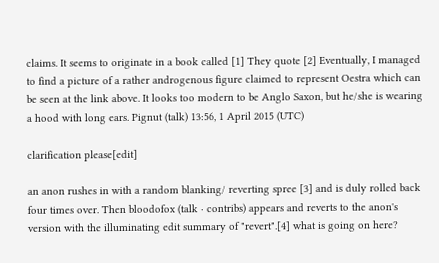claims. It seems to originate in a book called [1] They quote [2] Eventually, I managed to find a picture of a rather androgenous figure claimed to represent Oestra which can be seen at the link above. It looks too modern to be Anglo Saxon, but he/she is wearing a hood with long ears. Pignut (talk) 13:56, 1 April 2015 (UTC)

clarification please[edit]

an anon rushes in with a random blanking/ reverting spree [3] and is duly rolled back four times over. Then bloodofox (talk · contribs) appears and reverts to the anon's version with the illuminating edit summary of "revert".[4] what is going on here?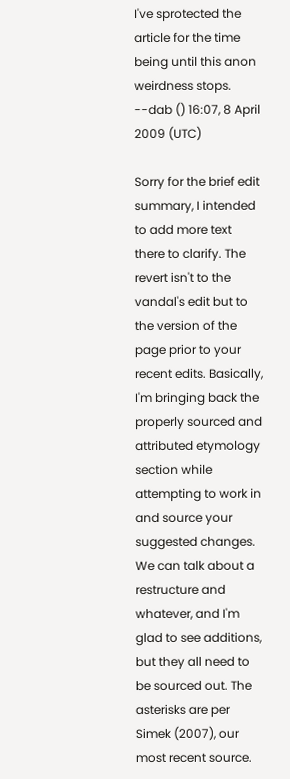I've sprotected the article for the time being until this anon weirdness stops. --dab () 16:07, 8 April 2009 (UTC)

Sorry for the brief edit summary, I intended to add more text there to clarify. The revert isn't to the vandal's edit but to the version of the page prior to your recent edits. Basically, I'm bringing back the properly sourced and attributed etymology section while attempting to work in and source your suggested changes. We can talk about a restructure and whatever, and I'm glad to see additions, but they all need to be sourced out. The asterisks are per Simek (2007), our most recent source.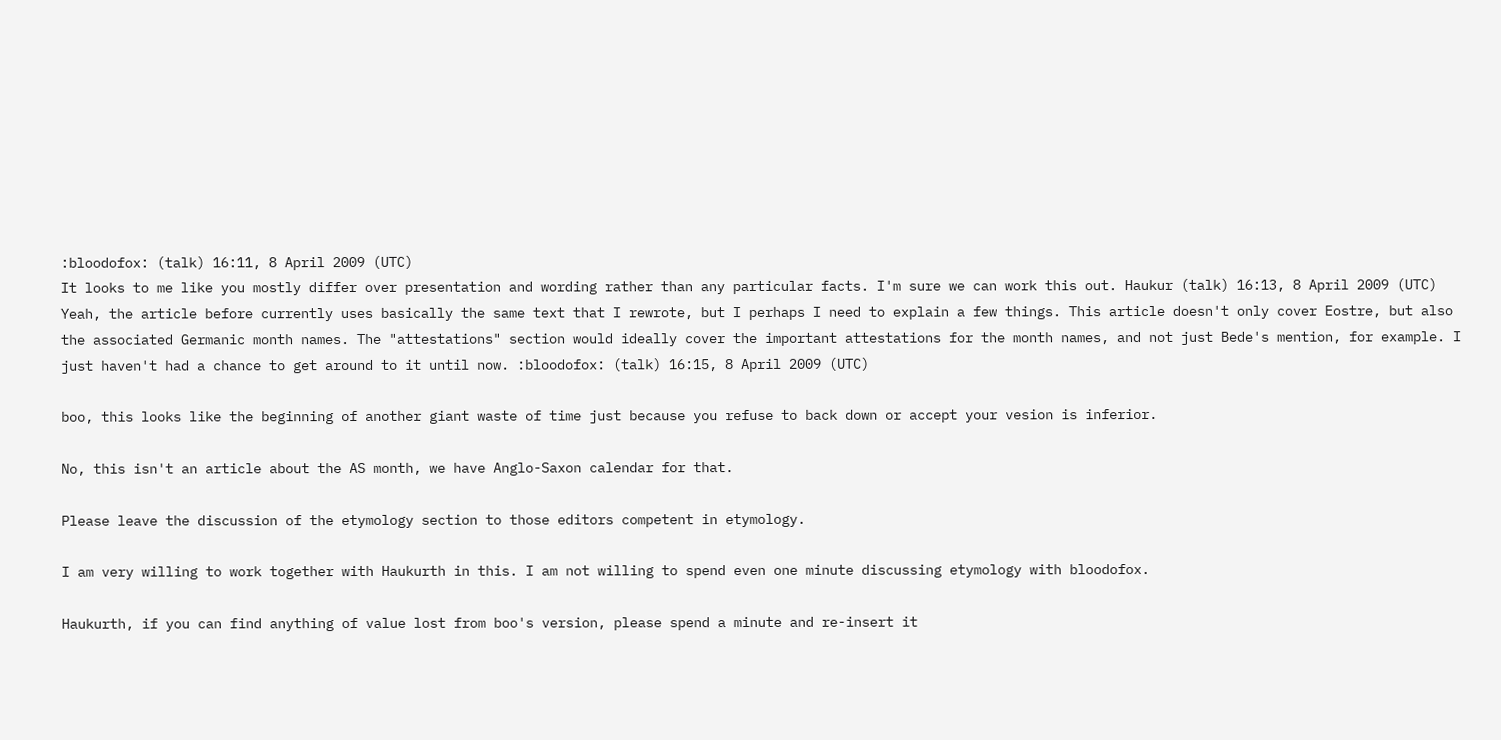:bloodofox: (talk) 16:11, 8 April 2009 (UTC)
It looks to me like you mostly differ over presentation and wording rather than any particular facts. I'm sure we can work this out. Haukur (talk) 16:13, 8 April 2009 (UTC)
Yeah, the article before currently uses basically the same text that I rewrote, but I perhaps I need to explain a few things. This article doesn't only cover Eostre, but also the associated Germanic month names. The "attestations" section would ideally cover the important attestations for the month names, and not just Bede's mention, for example. I just haven't had a chance to get around to it until now. :bloodofox: (talk) 16:15, 8 April 2009 (UTC)

boo, this looks like the beginning of another giant waste of time just because you refuse to back down or accept your vesion is inferior.

No, this isn't an article about the AS month, we have Anglo-Saxon calendar for that.

Please leave the discussion of the etymology section to those editors competent in etymology.

I am very willing to work together with Haukurth in this. I am not willing to spend even one minute discussing etymology with bloodofox.

Haukurth, if you can find anything of value lost from boo's version, please spend a minute and re-insert it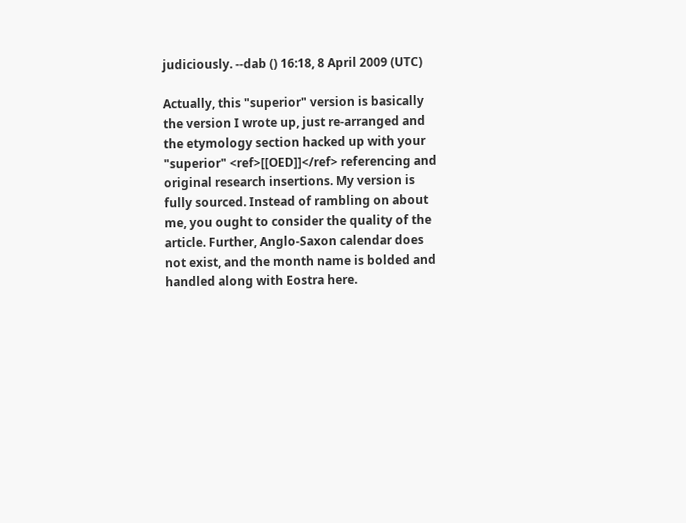judiciously. --dab () 16:18, 8 April 2009 (UTC)

Actually, this "superior" version is basically the version I wrote up, just re-arranged and the etymology section hacked up with your "superior" <ref>[[OED]]</ref> referencing and original research insertions. My version is fully sourced. Instead of rambling on about me, you ought to consider the quality of the article. Further, Anglo-Saxon calendar does not exist, and the month name is bolded and handled along with Eostra here.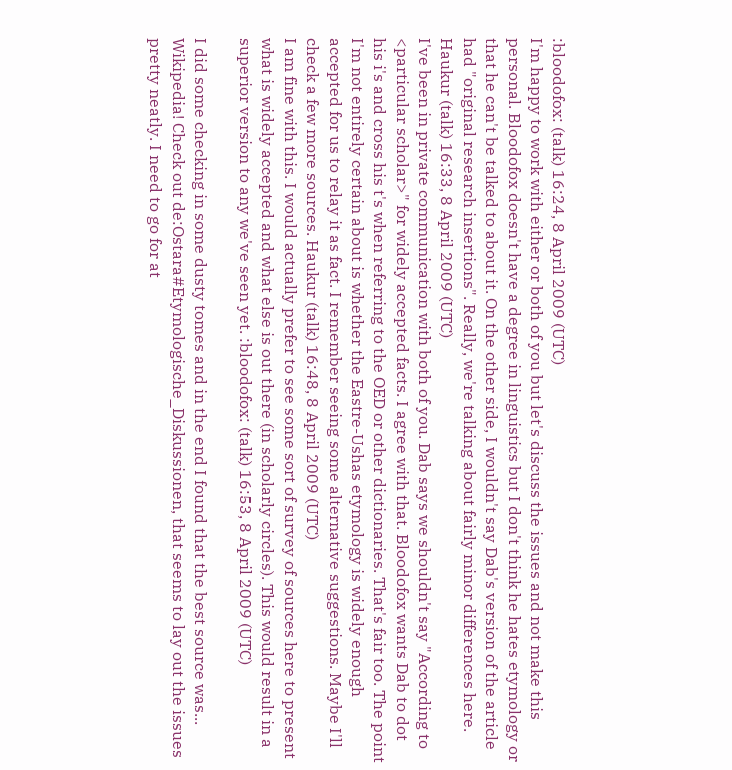:bloodofox: (talk) 16:24, 8 April 2009 (UTC)
I'm happy to work with either or both of you but let's discuss the issues and not make this personal. Bloodofox doesn't have a degree in linguistics but I don't think he hates etymology or that he can't be talked to about it. On the other side, I wouldn't say Dab's version of the article had "original research insertions". Really, we're talking about fairly minor differences here. Haukur (talk) 16:33, 8 April 2009 (UTC)
I've been in private communication with both of you. Dab says we shouldn't say "According to <particular scholar>" for widely accepted facts. I agree with that. Bloodofox wants Dab to dot his i's and cross his t's when referring to the OED or other dictionaries. That's fair too. The point I'm not entirely certain about is whether the Eastre-Ushas etymology is widely enough accepted for us to relay it as fact. I remember seeing some alternative suggestions. Maybe I'll check a few more sources. Haukur (talk) 16:48, 8 April 2009 (UTC)
I am fine with this. I would actually prefer to see some sort of survey of sources here to present what is widely accepted and what else is out there (in scholarly circles). This would result in a superior version to any we've seen yet. :bloodofox: (talk) 16:53, 8 April 2009 (UTC)

I did some checking in some dusty tomes and in the end I found that the best source was... Wikipedia! Check out de:Ostara#Etymologische_Diskussionen, that seems to lay out the issues pretty neatly. I need to go for at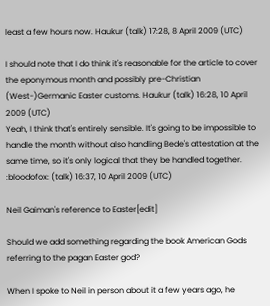least a few hours now. Haukur (talk) 17:28, 8 April 2009 (UTC)

I should note that I do think it's reasonable for the article to cover the eponymous month and possibly pre-Christian (West-)Germanic Easter customs. Haukur (talk) 16:28, 10 April 2009 (UTC)
Yeah, I think that's entirely sensible. It's going to be impossible to handle the month without also handling Bede's attestation at the same time, so it's only logical that they be handled together. :bloodofox: (talk) 16:37, 10 April 2009 (UTC)

Neil Gaiman's reference to Easter[edit]

Should we add something regarding the book American Gods referring to the pagan Easter god?

When I spoke to Neil in person about it a few years ago, he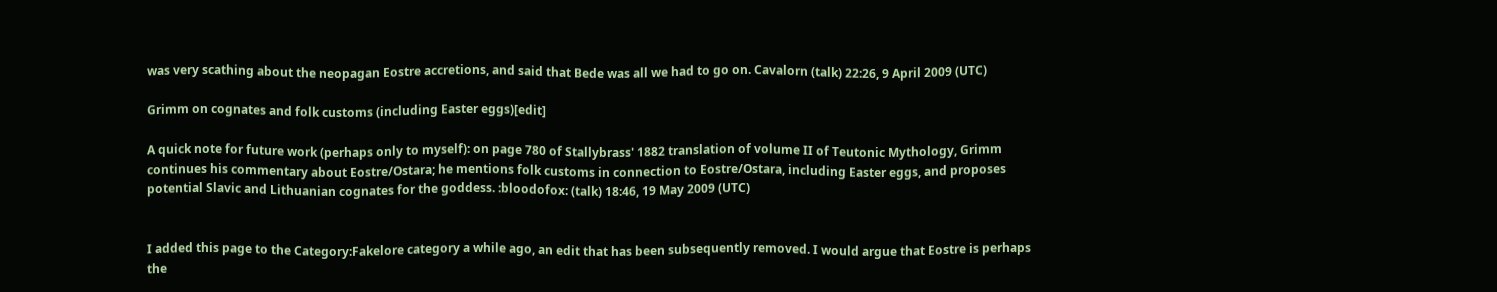was very scathing about the neopagan Eostre accretions, and said that Bede was all we had to go on. Cavalorn (talk) 22:26, 9 April 2009 (UTC)

Grimm on cognates and folk customs (including Easter eggs)[edit]

A quick note for future work (perhaps only to myself): on page 780 of Stallybrass' 1882 translation of volume II of Teutonic Mythology, Grimm continues his commentary about Eostre/Ostara; he mentions folk customs in connection to Eostre/Ostara, including Easter eggs, and proposes potential Slavic and Lithuanian cognates for the goddess. :bloodofox: (talk) 18:46, 19 May 2009 (UTC)


I added this page to the Category:Fakelore category a while ago, an edit that has been subsequently removed. I would argue that Eostre is perhaps the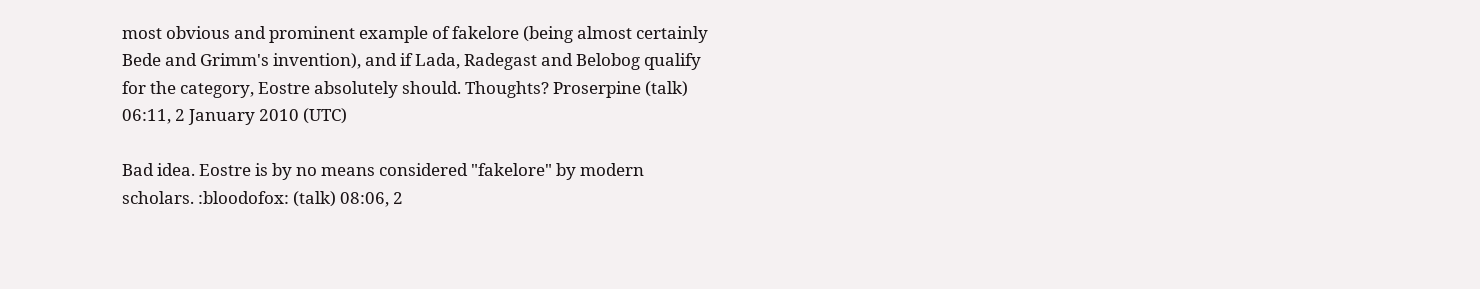most obvious and prominent example of fakelore (being almost certainly Bede and Grimm's invention), and if Lada, Radegast and Belobog qualify for the category, Eostre absolutely should. Thoughts? Proserpine (talk) 06:11, 2 January 2010 (UTC)

Bad idea. Eostre is by no means considered "fakelore" by modern scholars. :bloodofox: (talk) 08:06, 2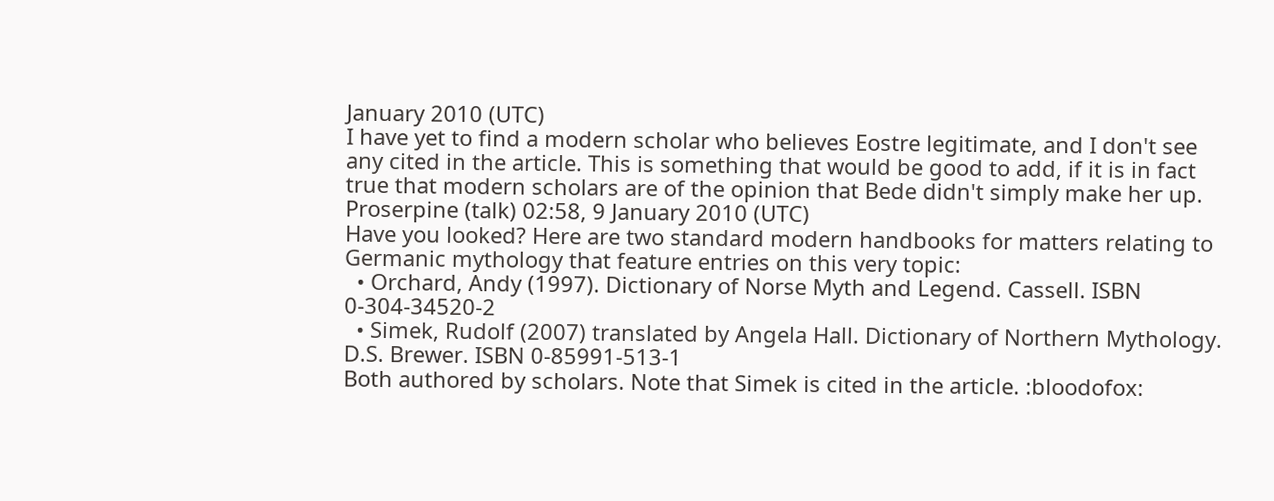January 2010 (UTC)
I have yet to find a modern scholar who believes Eostre legitimate, and I don't see any cited in the article. This is something that would be good to add, if it is in fact true that modern scholars are of the opinion that Bede didn't simply make her up. Proserpine (talk) 02:58, 9 January 2010 (UTC)
Have you looked? Here are two standard modern handbooks for matters relating to Germanic mythology that feature entries on this very topic:
  • Orchard, Andy (1997). Dictionary of Norse Myth and Legend. Cassell. ISBN 0-304-34520-2
  • Simek, Rudolf (2007) translated by Angela Hall. Dictionary of Northern Mythology. D.S. Brewer. ISBN 0-85991-513-1
Both authored by scholars. Note that Simek is cited in the article. :bloodofox: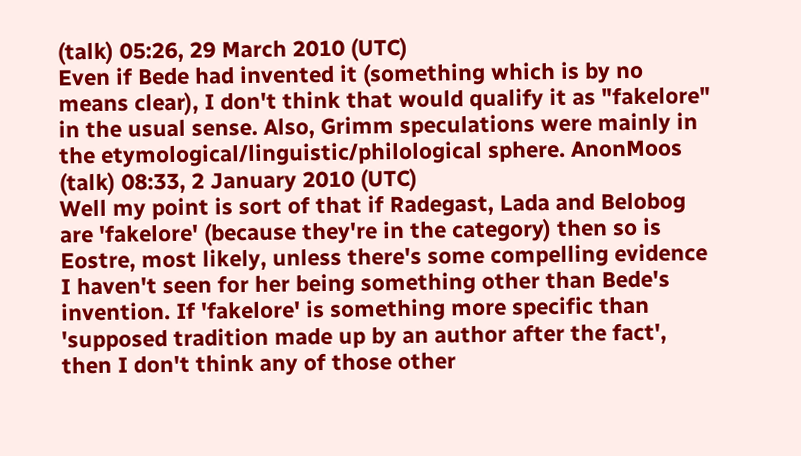(talk) 05:26, 29 March 2010 (UTC)
Even if Bede had invented it (something which is by no means clear), I don't think that would qualify it as "fakelore" in the usual sense. Also, Grimm speculations were mainly in the etymological/linguistic/philological sphere. AnonMoos (talk) 08:33, 2 January 2010 (UTC)
Well my point is sort of that if Radegast, Lada and Belobog are 'fakelore' (because they're in the category) then so is Eostre, most likely, unless there's some compelling evidence I haven't seen for her being something other than Bede's invention. If 'fakelore' is something more specific than 'supposed tradition made up by an author after the fact', then I don't think any of those other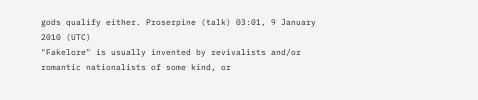gods qualify either. Proserpine (talk) 03:01, 9 January 2010 (UTC)
"Fakelore" is usually invented by revivalists and/or romantic nationalists of some kind, or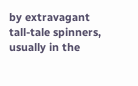by extravagant tall-tale spinners, usually in the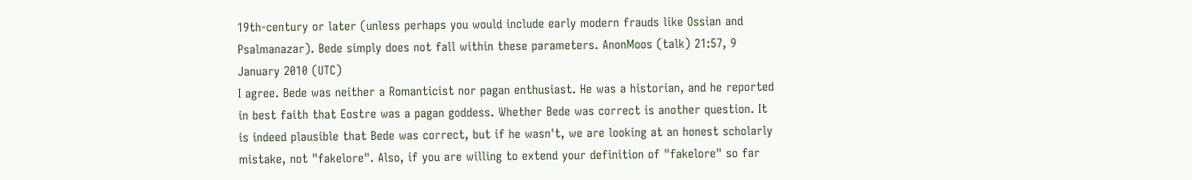19th-century or later (unless perhaps you would include early modern frauds like Ossian and Psalmanazar). Bede simply does not fall within these parameters. AnonMoos (talk) 21:57, 9 January 2010 (UTC)
I agree. Bede was neither a Romanticist nor pagan enthusiast. He was a historian, and he reported in best faith that Eostre was a pagan goddess. Whether Bede was correct is another question. It is indeed plausible that Bede was correct, but if he wasn't, we are looking at an honest scholarly mistake, not "fakelore". Also, if you are willing to extend your definition of "fakelore" so far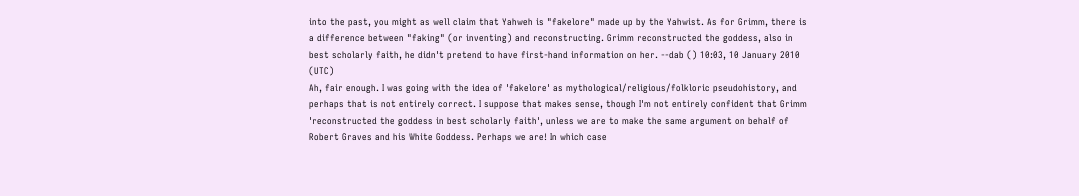into the past, you might as well claim that Yahweh is "fakelore" made up by the Yahwist. As for Grimm, there is a difference between "faking" (or inventing) and reconstructing. Grimm reconstructed the goddess, also in best scholarly faith, he didn't pretend to have first-hand information on her. --dab () 10:03, 10 January 2010 (UTC)
Ah, fair enough. I was going with the idea of 'fakelore' as mythological/religious/folkloric pseudohistory, and perhaps that is not entirely correct. I suppose that makes sense, though I'm not entirely confident that Grimm 'reconstructed the goddess in best scholarly faith', unless we are to make the same argument on behalf of Robert Graves and his White Goddess. Perhaps we are! In which case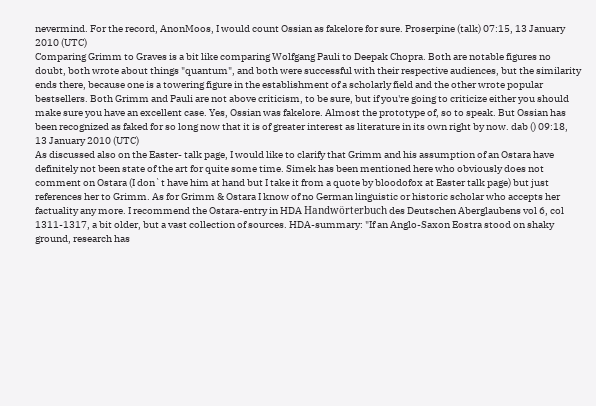nevermind. For the record, AnonMoos, I would count Ossian as fakelore for sure. Proserpine (talk) 07:15, 13 January 2010 (UTC)
Comparing Grimm to Graves is a bit like comparing Wolfgang Pauli to Deepak Chopra. Both are notable figures no doubt, both wrote about things "quantum", and both were successful with their respective audiences, but the similarity ends there, because one is a towering figure in the establishment of a scholarly field and the other wrote popular bestsellers. Both Grimm and Pauli are not above criticism, to be sure, but if you're going to criticize either you should make sure you have an excellent case. Yes, Ossian was fakelore. Almost the prototype of, so to speak. But Ossian has been recognized as faked for so long now that it is of greater interest as literature in its own right by now. dab () 09:18, 13 January 2010 (UTC)
As discussed also on the Easter- talk page, I would like to clarify that Grimm and his assumption of an Ostara have definitely not been state of the art for quite some time. Simek has been mentioned here who obviously does not comment on Ostara (I don`t have him at hand but I take it from a quote by bloodofox at Easter talk page) but just references her to Grimm. As for Grimm & Ostara I know of no German linguistic or historic scholar who accepts her factuality any more. I recommend the Ostara-entry in HDA Handwörterbuch des Deutschen Aberglaubens vol 6, col 1311-1317, a bit older, but a vast collection of sources. HDA-summary: "If an Anglo-Saxon Eostra stood on shaky ground, research has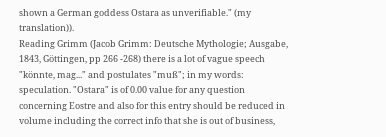shown a German goddess Ostara as unverifiable." (my translation)).
Reading Grimm (Jacob Grimm: Deutsche Mythologie; Ausgabe, 1843, Göttingen, pp 266 -268) there is a lot of vague speech "könnte, mag..." and postulates "muß"; in my words: speculation. "Ostara" is of 0.00 value for any question concerning Eostre and also for this entry should be reduced in volume including the correct info that she is out of business,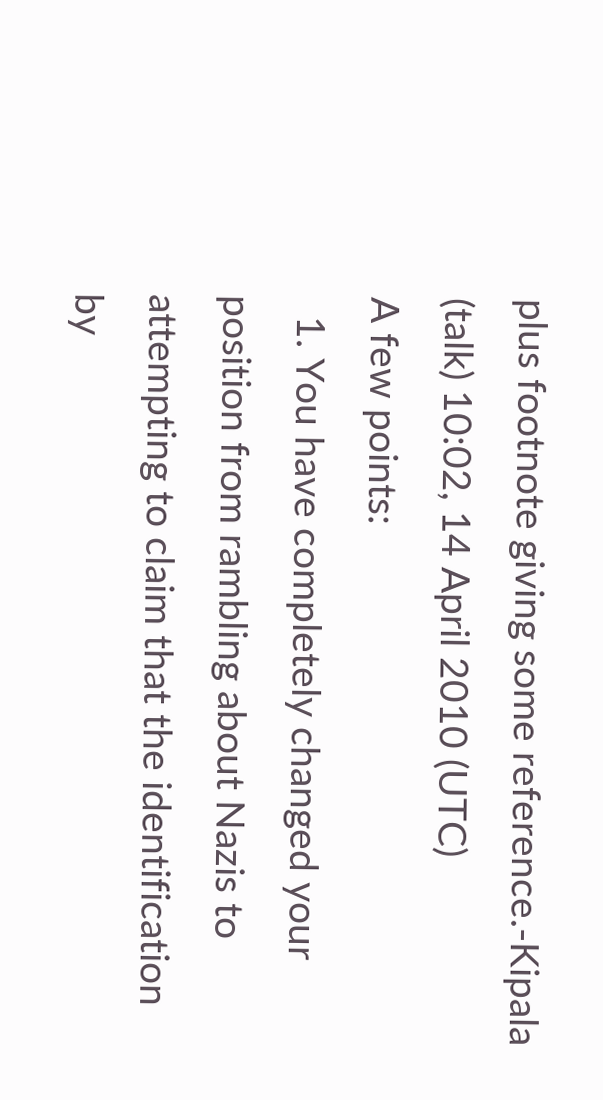plus footnote giving some reference.-Kipala (talk) 10:02, 14 April 2010 (UTC)
A few points:
  1. You have completely changed your position from rambling about Nazis to attempting to claim that the identification by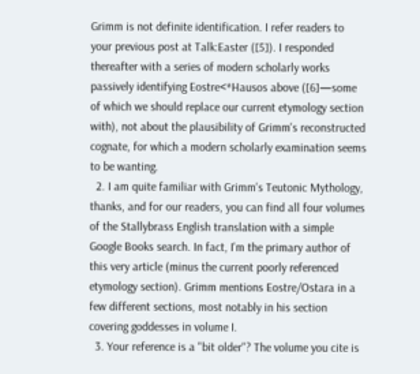Grimm is not definite identification. I refer readers to your previous post at Talk:Easter ([5]). I responded thereafter with a series of modern scholarly works passively identifying Eostre<*Hausos above ([6]—some of which we should replace our current etymology section with), not about the plausibility of Grimm's reconstructed cognate, for which a modern scholarly examination seems to be wanting.
  2. I am quite familiar with Grimm's Teutonic Mythology, thanks, and for our readers, you can find all four volumes of the Stallybrass English translation with a simple Google Books search. In fact, I'm the primary author of this very article (minus the current poorly referenced etymology section). Grimm mentions Eostre/Ostara in a few different sections, most notably in his section covering goddesses in volume I.
  3. Your reference is a "bit older"? The volume you cite is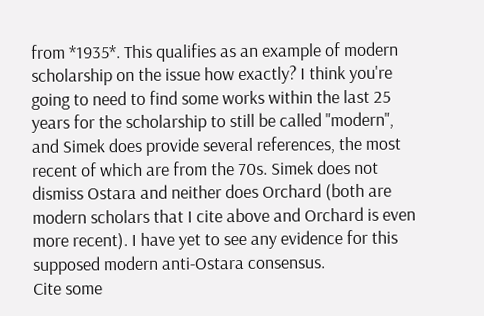from *1935*. This qualifies as an example of modern scholarship on the issue how exactly? I think you're going to need to find some works within the last 25 years for the scholarship to still be called "modern", and Simek does provide several references, the most recent of which are from the 70s. Simek does not dismiss Ostara and neither does Orchard (both are modern scholars that I cite above and Orchard is even more recent). I have yet to see any evidence for this supposed modern anti-Ostara consensus.
Cite some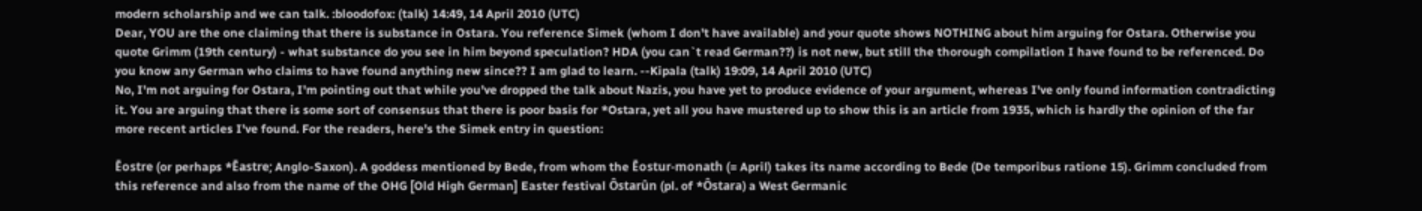modern scholarship and we can talk. :bloodofox: (talk) 14:49, 14 April 2010 (UTC)
Dear, YOU are the one claiming that there is substance in Ostara. You reference Simek (whom I don't have available) and your quote shows NOTHING about him arguing for Ostara. Otherwise you quote Grimm (19th century) - what substance do you see in him beyond speculation? HDA (you can`t read German??) is not new, but still the thorough compilation I have found to be referenced. Do you know any German who claims to have found anything new since?? I am glad to learn. --Kipala (talk) 19:09, 14 April 2010 (UTC)
No, I'm not arguing for Ostara, I'm pointing out that while you've dropped the talk about Nazis, you have yet to produce evidence of your argument, whereas I've only found information contradicting it. You are arguing that there is some sort of consensus that there is poor basis for *Ostara, yet all you have mustered up to show this is an article from 1935, which is hardly the opinion of the far more recent articles I've found. For the readers, here's the Simek entry in question:

Ēostre (or perhaps *Ēastre; Anglo-Saxon). A goddess mentioned by Bede, from whom the Ēostur-monath (= April) takes its name according to Bede (De temporibus ratione 15). Grimm concluded from this reference and also from the name of the OHG [Old High German] Easter festival Ôstarûn (pl. of *Ôstara) a West Germanic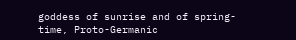goddess of sunrise and of spring-time, Proto-Germanic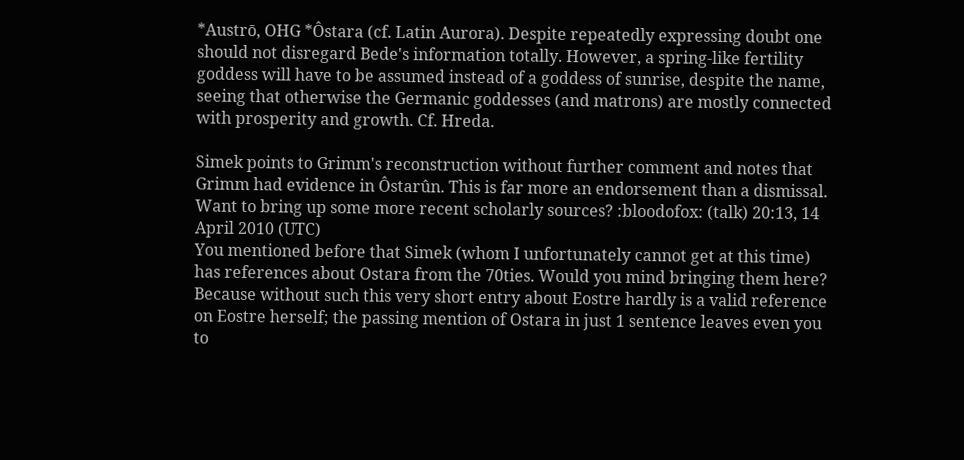*Austrō, OHG *Ôstara (cf. Latin Aurora). Despite repeatedly expressing doubt one should not disregard Bede's information totally. However, a spring-like fertility goddess will have to be assumed instead of a goddess of sunrise, despite the name, seeing that otherwise the Germanic goddesses (and matrons) are mostly connected with prosperity and growth. Cf. Hreda.

Simek points to Grimm's reconstruction without further comment and notes that Grimm had evidence in Ôstarûn. This is far more an endorsement than a dismissal. Want to bring up some more recent scholarly sources? :bloodofox: (talk) 20:13, 14 April 2010 (UTC)
You mentioned before that Simek (whom I unfortunately cannot get at this time) has references about Ostara from the 70ties. Would you mind bringing them here? Because without such this very short entry about Eostre hardly is a valid reference on Eostre herself; the passing mention of Ostara in just 1 sentence leaves even you to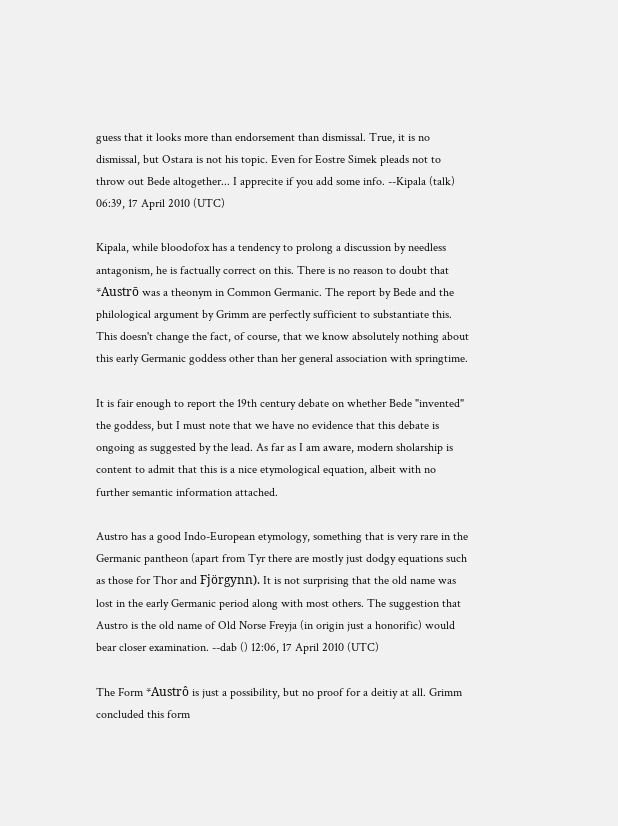guess that it looks more than endorsement than dismissal. True, it is no dismissal, but Ostara is not his topic. Even for Eostre Simek pleads not to throw out Bede altogether... I apprecite if you add some info. --Kipala (talk) 06:39, 17 April 2010 (UTC)

Kipala, while bloodofox has a tendency to prolong a discussion by needless antagonism, he is factually correct on this. There is no reason to doubt that *Austrō was a theonym in Common Germanic. The report by Bede and the philological argument by Grimm are perfectly sufficient to substantiate this. This doesn't change the fact, of course, that we know absolutely nothing about this early Germanic goddess other than her general association with springtime.

It is fair enough to report the 19th century debate on whether Bede "invented" the goddess, but I must note that we have no evidence that this debate is ongoing as suggested by the lead. As far as I am aware, modern sholarship is content to admit that this is a nice etymological equation, albeit with no further semantic information attached.

Austro has a good Indo-European etymology, something that is very rare in the Germanic pantheon (apart from Tyr there are mostly just dodgy equations such as those for Thor and Fjörgynn). It is not surprising that the old name was lost in the early Germanic period along with most others. The suggestion that Austro is the old name of Old Norse Freyja (in origin just a honorific) would bear closer examination. --dab () 12:06, 17 April 2010 (UTC)

The Form *Austrô is just a possibility, but no proof for a deitiy at all. Grimm concluded this form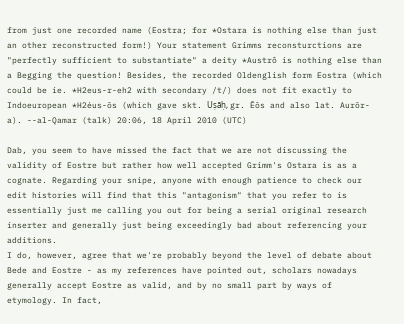from just one recorded name (Eostra; for *Ostara is nothing else than just an other reconstructed form!) Your statement Grimms reconsturctions are "perfectly sufficient to substantiate" a deity *Austrô is nothing else than a Begging the question! Besides, the recorded Oldenglish form Eostra (which could be ie. *H2eus-r-eh2 with secondary /t/) does not fit exactly to Indoeuropean *H2éus-ōs (which gave skt. Uṣāḥ, gr. Ēōs and also lat. Aurōr-a). --al-Qamar (talk) 20:06, 18 April 2010 (UTC)

Dab, you seem to have missed the fact that we are not discussing the validity of Eostre but rather how well accepted Grimm's Ostara is as a cognate. Regarding your snipe, anyone with enough patience to check our edit histories will find that this "antagonism" that you refer to is essentially just me calling you out for being a serial original research inserter and generally just being exceedingly bad about referencing your additions.
I do, however, agree that we're probably beyond the level of debate about Bede and Eostre - as my references have pointed out, scholars nowadays generally accept Eostre as valid, and by no small part by ways of etymology. In fact,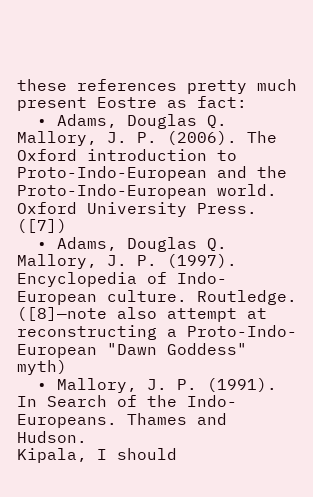these references pretty much present Eostre as fact:
  • Adams, Douglas Q. Mallory, J. P. (2006). The Oxford introduction to Proto-Indo-European and the Proto-Indo-European world. Oxford University Press. ([7])
  • Adams, Douglas Q. Mallory, J. P. (1997). Encyclopedia of Indo-European culture. Routledge. ([8]—note also attempt at reconstructing a Proto-Indo-European "Dawn Goddess" myth)
  • Mallory, J. P. (1991). In Search of the Indo-Europeans. Thames and Hudson.
Kipala, I should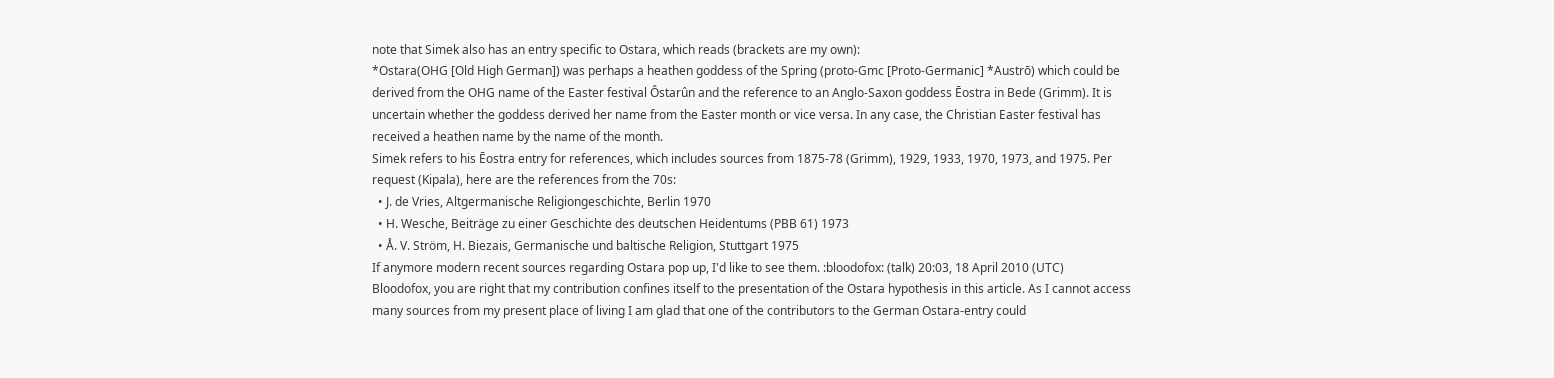note that Simek also has an entry specific to Ostara, which reads (brackets are my own):
*Ostara(OHG [Old High German]) was perhaps a heathen goddess of the Spring (proto-Gmc [Proto-Germanic] *Austrō) which could be derived from the OHG name of the Easter festival Ôstarûn and the reference to an Anglo-Saxon goddess Ēostra in Bede (Grimm). It is uncertain whether the goddess derived her name from the Easter month or vice versa. In any case, the Christian Easter festival has received a heathen name by the name of the month.
Simek refers to his Ēostra entry for references, which includes sources from 1875-78 (Grimm), 1929, 1933, 1970, 1973, and 1975. Per request (Kipala), here are the references from the 70s:
  • J. de Vries, Altgermanische Religiongeschichte, Berlin 1970
  • H. Wesche, Beiträge zu einer Geschichte des deutschen Heidentums (PBB 61) 1973
  • Å. V. Ström, H. Biezais, Germanische und baltische Religion, Stuttgart 1975
If anymore modern recent sources regarding Ostara pop up, I'd like to see them. :bloodofox: (talk) 20:03, 18 April 2010 (UTC)
Bloodofox, you are right that my contribution confines itself to the presentation of the Ostara hypothesis in this article. As I cannot access many sources from my present place of living I am glad that one of the contributors to the German Ostara-entry could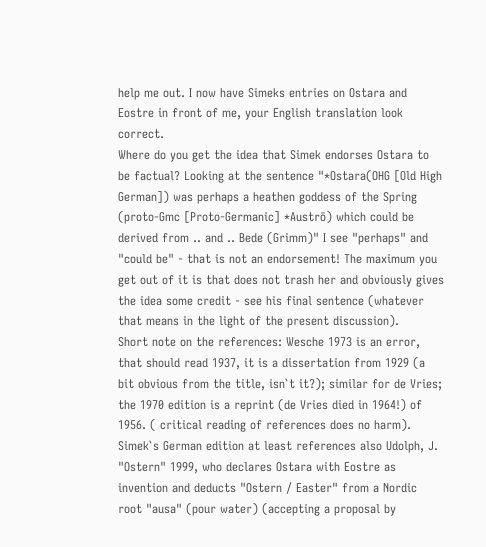help me out. I now have Simeks entries on Ostara and Eostre in front of me, your English translation look correct.
Where do you get the idea that Simek endorses Ostara to be factual? Looking at the sentence "*Ostara(OHG [Old High German]) was perhaps a heathen goddess of the Spring (proto-Gmc [Proto-Germanic] *Austrō) which could be derived from .. and .. Bede (Grimm)" I see "perhaps" and "could be" - that is not an endorsement! The maximum you get out of it is that does not trash her and obviously gives the idea some credit - see his final sentence (whatever that means in the light of the present discussion).
Short note on the references: Wesche 1973 is an error, that should read 1937, it is a dissertation from 1929 (a bit obvious from the title, isn`t it?); similar for de Vries; the 1970 edition is a reprint (de Vries died in 1964!) of 1956. ( critical reading of references does no harm). Simek`s German edition at least references also Udolph, J. "Ostern" 1999, who declares Ostara with Eostre as invention and deducts "Ostern / Easter" from a Nordic root "ausa" (pour water) (accepting a proposal by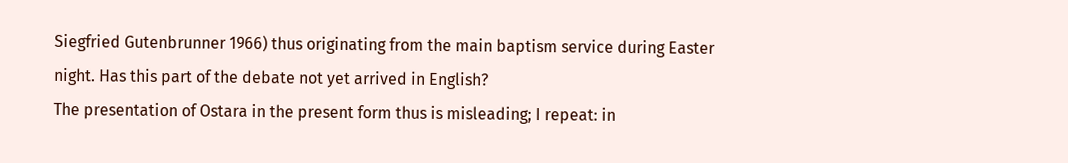Siegfried Gutenbrunner 1966) thus originating from the main baptism service during Easter night. Has this part of the debate not yet arrived in English?
The presentation of Ostara in the present form thus is misleading; I repeat: in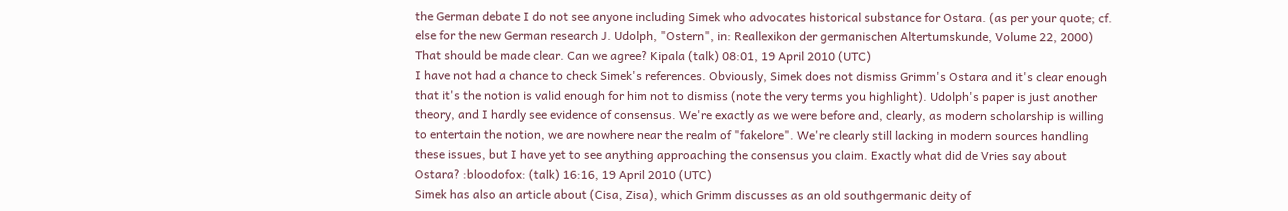the German debate I do not see anyone including Simek who advocates historical substance for Ostara. (as per your quote; cf. else for the new German research J. Udolph, "Ostern", in: Reallexikon der germanischen Altertumskunde, Volume 22, 2000) That should be made clear. Can we agree? Kipala (talk) 08:01, 19 April 2010 (UTC)
I have not had a chance to check Simek's references. Obviously, Simek does not dismiss Grimm's Ostara and it's clear enough that it's the notion is valid enough for him not to dismiss (note the very terms you highlight). Udolph's paper is just another theory, and I hardly see evidence of consensus. We're exactly as we were before and, clearly, as modern scholarship is willing to entertain the notion, we are nowhere near the realm of "fakelore". We're clearly still lacking in modern sources handling these issues, but I have yet to see anything approaching the consensus you claim. Exactly what did de Vries say about Ostara? :bloodofox: (talk) 16:16, 19 April 2010 (UTC)
Simek has also an article about (Cisa, Zisa), which Grimm discusses as an old southgermanic deity of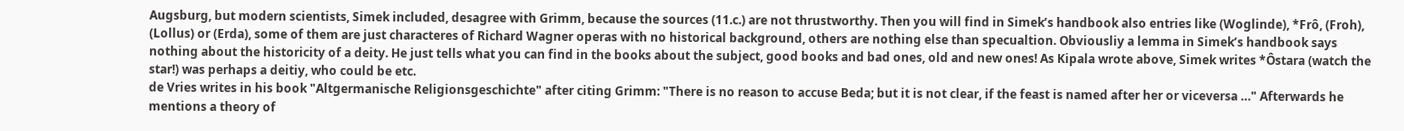Augsburg, but modern scientists, Simek included, desagree with Grimm, because the sources (11.c.) are not thrustworthy. Then you will find in Simek’s handbook also entries like (Woglinde), *Frô, (Froh), (Lollus) or (Erda), some of them are just characteres of Richard Wagner operas with no historical background, others are nothing else than specualtion. Obviousliy a lemma in Simek’s handbook says nothing about the historicity of a deity. He just tells what you can find in the books about the subject, good books and bad ones, old and new ones! As Kipala wrote above, Simek writes *Ôstara (watch the star!) was perhaps a deitiy, who could be etc.
de Vries writes in his book "Altgermanische Religionsgeschichte" after citing Grimm: "There is no reason to accuse Beda; but it is not clear, if the feast is named after her or viceversa …" Afterwards he mentions a theory of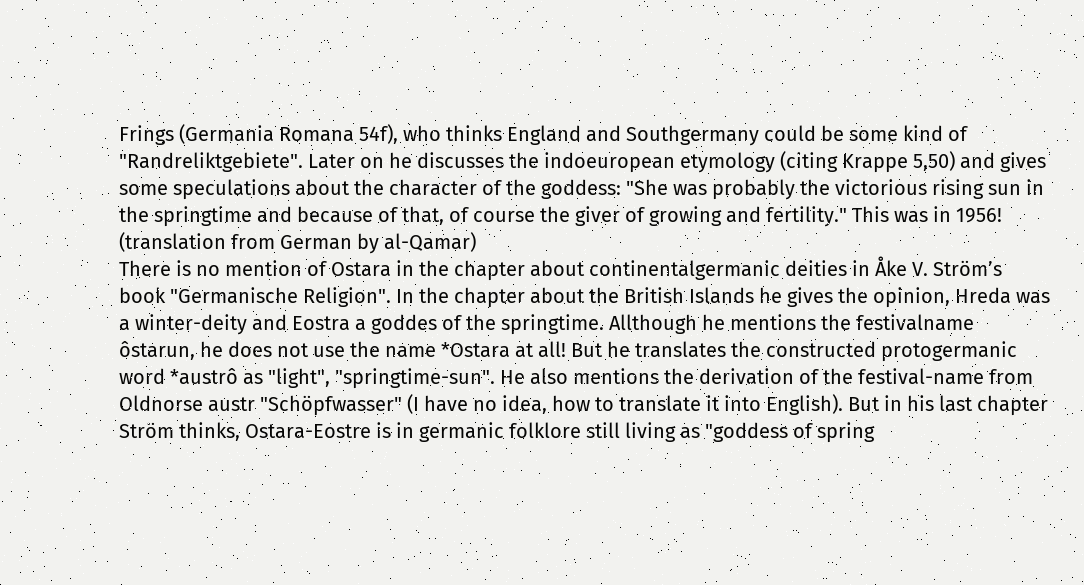Frings (Germania Romana 54f), who thinks England and Southgermany could be some kind of "Randreliktgebiete". Later on he discusses the indoeuropean etymology (citing Krappe 5,50) and gives some speculations about the character of the goddess: "She was probably the victorious rising sun in the springtime and because of that, of course the giver of growing and fertility." This was in 1956! (translation from German by al-Qamar)
There is no mention of Ostara in the chapter about continentalgermanic deities in Åke V. Ström’s book "Germanische Religion". In the chapter about the British Islands he gives the opinion, Hreda was a winter-deity and Eostra a goddes of the springtime. Allthough he mentions the festivalname ôstarun, he does not use the name *Ostara at all! But he translates the constructed protogermanic word *austrô as "light", "springtime-sun". He also mentions the derivation of the festival-name from Oldnorse austr "Schöpfwasser" (I have no idea, how to translate it into English). But in his last chapter Ström thinks, Ostara-Eostre is in germanic folklore still living as "goddess of spring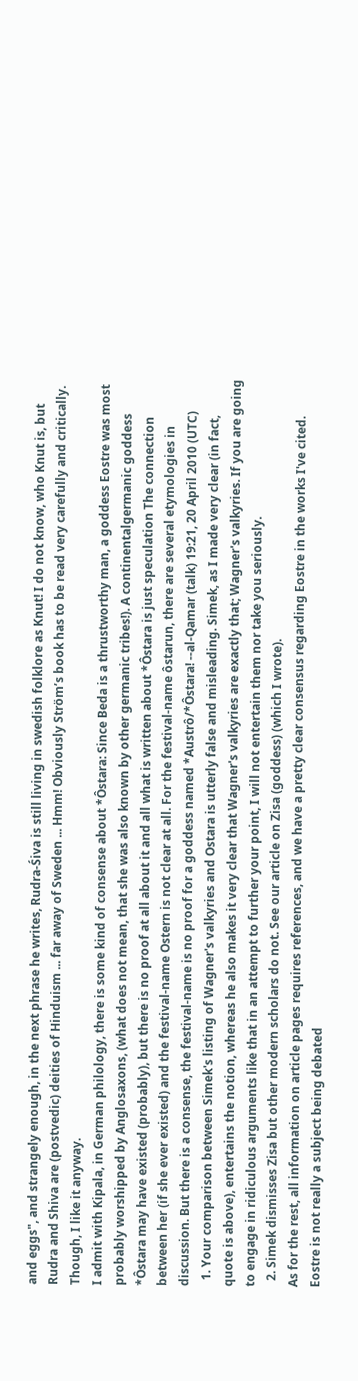and eggs", and strangely enough, in the next phrase he writes, Rudra-Śiva is still living in swedish folklore as Knut! I do not know, who Knut is, but Rudra and Shiva are (postvedic) deities of Hinduism ... far away of Sweden ... Hmm! Obviously Ström’s book has to be read very carefully and critically. Though, I like it anyway.
I admit with Kipala, in German philology, there is some kind of consense about *Ôstara: Since Beda is a thrustworthy man, a goddess Eostre was most probably worshipped by Anglosaxons, (what does not mean, that she was also known by other germanic tribes!). A continentalgermanic goddess *Ôstara may have existed (probably), but there is no proof at all about it and all what is written about *Ôstara is just speculation The connection between her (if she ever existed) and the festival-name Ostern is not clear at all. For the festival-name ôstarun, there are several etymologies in discussion. But there is a consense, the festival-name is no proof for a goddess named *Austrô/*Ôstara! --al-Qamar (talk) 19:21, 20 April 2010 (UTC)
  1. Your comparison between Simek's listing of Wagner's valkyries and Ostara is utterly false and misleading. Simek, as I made very clear (in fact, quote is above), entertains the notion, whereas he also makes it very clear that Wagner's valkyries are exactly that; Wagner's valkyries. If you are going to engage in ridiculous arguments like that in an attempt to further your point, I will not entertain them nor take you seriously.
  2. Simek dismisses Zisa but other modern scholars do not. See our article on Zisa (goddess) (which I wrote).
As for the rest, all information on article pages requires references, and we have a pretty clear consensus regarding Eostre in the works I've cited. Eostre is not really a subject being debated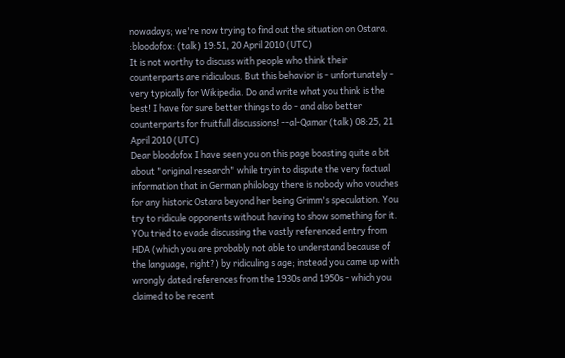nowadays; we're now trying to find out the situation on Ostara. :bloodofox: (talk) 19:51, 20 April 2010 (UTC)
It is not worthy to discuss with people who think their counterparts are ridiculous. But this behavior is - unfortunately - very typically for Wikipedia. Do and write what you think is the best! I have for sure better things to do - and also better counterparts for fruitfull discussions! --al-Qamar (talk) 08:25, 21 April 2010 (UTC)
Dear bloodofox I have seen you on this page boasting quite a bit about "original research" while tryin to dispute the very factual information that in German philology there is nobody who vouches for any historic Ostara beyond her being Grimm's speculation. You try to ridicule opponents without having to show something for it. YOu tried to evade discussing the vastly referenced entry from HDA (which you are probably not able to understand because of the language, right?) by ridiculing s age; instead you came up with wrongly dated references from the 1930s and 1950s - which you claimed to be recent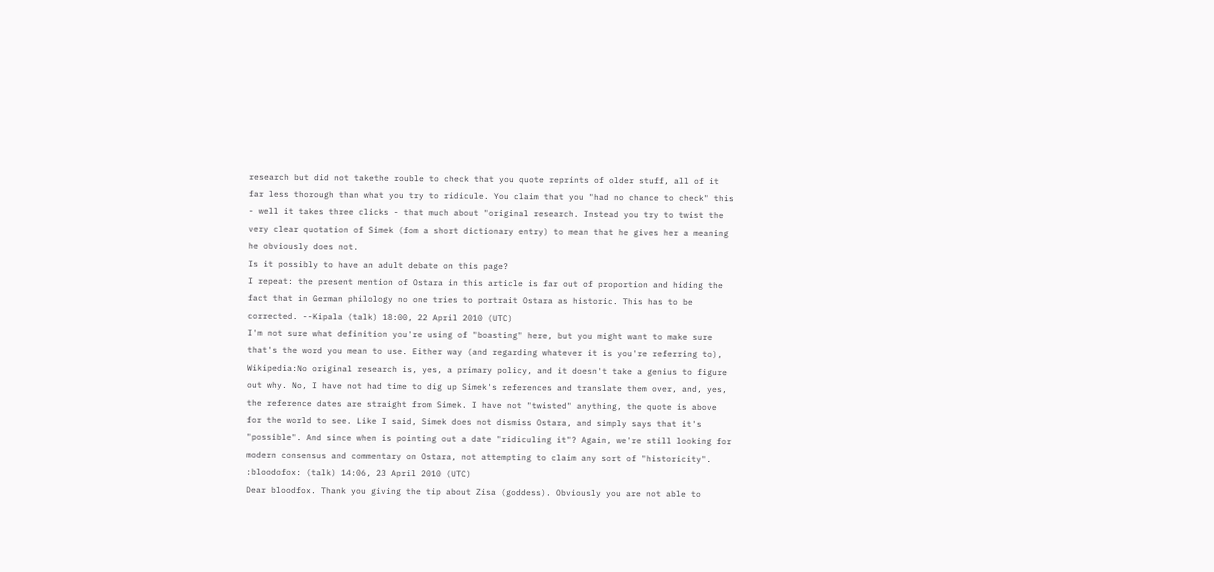research but did not takethe rouble to check that you quote reprints of older stuff, all of it far less thorough than what you try to ridicule. You claim that you "had no chance to check" this - well it takes three clicks - that much about "original research. Instead you try to twist the very clear quotation of Simek (fom a short dictionary entry) to mean that he gives her a meaning he obviously does not.
Is it possibly to have an adult debate on this page?
I repeat: the present mention of Ostara in this article is far out of proportion and hiding the fact that in German philology no one tries to portrait Ostara as historic. This has to be corrected. --Kipala (talk) 18:00, 22 April 2010 (UTC)
I'm not sure what definition you're using of "boasting" here, but you might want to make sure that's the word you mean to use. Either way (and regarding whatever it is you're referring to), Wikipedia:No original research is, yes, a primary policy, and it doesn't take a genius to figure out why. No, I have not had time to dig up Simek's references and translate them over, and, yes, the reference dates are straight from Simek. I have not "twisted" anything, the quote is above for the world to see. Like I said, Simek does not dismiss Ostara, and simply says that it's "possible". And since when is pointing out a date "ridiculing it"? Again, we're still looking for modern consensus and commentary on Ostara, not attempting to claim any sort of "historicity". :bloodofox: (talk) 14:06, 23 April 2010 (UTC)
Dear bloodfox. Thank you giving the tip about Zisa (goddess). Obviously you are not able to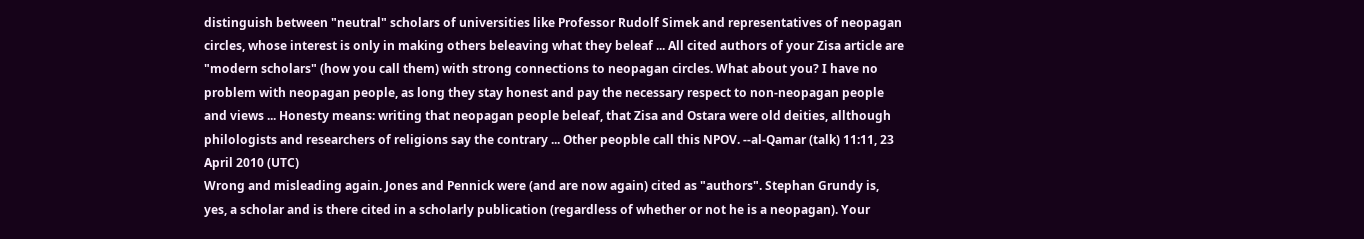distinguish between "neutral" scholars of universities like Professor Rudolf Simek and representatives of neopagan circles, whose interest is only in making others beleaving what they beleaf ... All cited authors of your Zisa article are "modern scholars" (how you call them) with strong connections to neopagan circles. What about you? I have no problem with neopagan people, as long they stay honest and pay the necessary respect to non-neopagan people and views ... Honesty means: writing that neopagan people beleaf, that Zisa and Ostara were old deities, allthough philologists and researchers of religions say the contrary ... Other peopble call this NPOV. --al-Qamar (talk) 11:11, 23 April 2010 (UTC)
Wrong and misleading again. Jones and Pennick were (and are now again) cited as "authors". Stephan Grundy is, yes, a scholar and is there cited in a scholarly publication (regardless of whether or not he is a neopagan). Your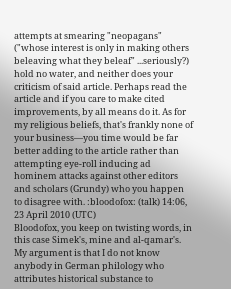attempts at smearing "neopagans" ("whose interest is only in making others beleaving what they beleaf" ...seriously?) hold no water, and neither does your criticism of said article. Perhaps read the article and if you care to make cited improvements, by all means do it. As for my religious beliefs, that's frankly none of your business—you time would be far better adding to the article rather than attempting eye-roll inducing ad hominem attacks against other editors and scholars (Grundy) who you happen to disagree with. :bloodofox: (talk) 14:06, 23 April 2010 (UTC)
Bloodofox, you keep on twisting words, in this case Simek's, mine and al-qamar's. My argument is that I do not know anybody in German philology who attributes historical substance to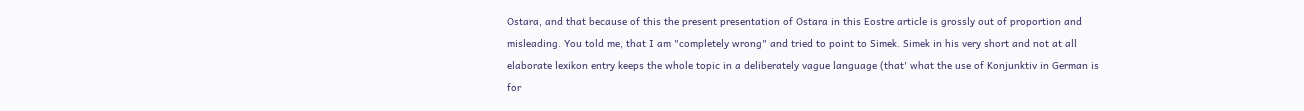Ostara, and that because of this the present presentation of Ostara in this Eostre article is grossly out of proportion and misleading. You told me, that I am "completely wrong" and tried to point to Simek. Simek in his very short and not at all elaborate lexikon entry keeps the whole topic in a deliberately vague language (that' what the use of Konjunktiv in German is for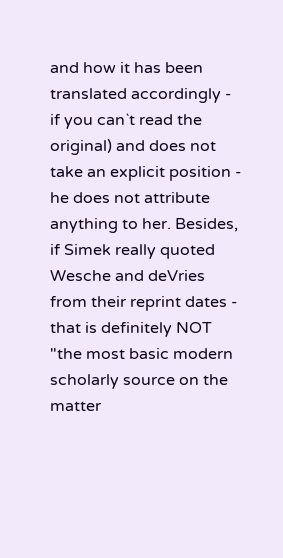and how it has been translated accordingly - if you can`t read the original) and does not take an explicit position - he does not attribute anything to her. Besides, if Simek really quoted Wesche and deVries from their reprint dates - that is definitely NOT "the most basic modern scholarly source on the matter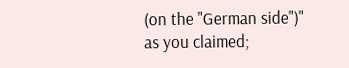(on the "German side")" as you claimed;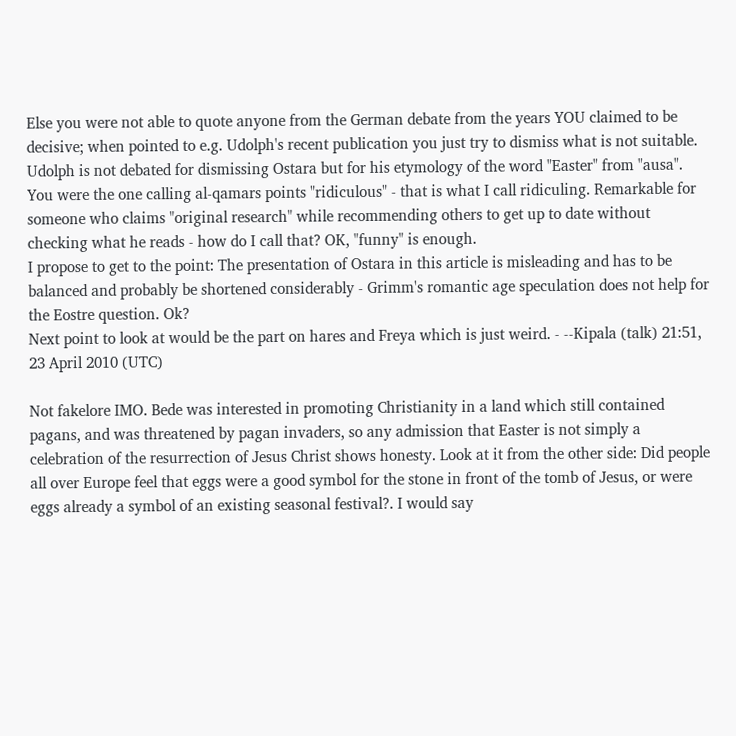Else you were not able to quote anyone from the German debate from the years YOU claimed to be decisive; when pointed to e.g. Udolph's recent publication you just try to dismiss what is not suitable. Udolph is not debated for dismissing Ostara but for his etymology of the word "Easter" from "ausa".
You were the one calling al-qamars points "ridiculous" - that is what I call ridiculing. Remarkable for someone who claims "original research" while recommending others to get up to date without checking what he reads - how do I call that? OK, "funny" is enough.
I propose to get to the point: The presentation of Ostara in this article is misleading and has to be balanced and probably be shortened considerably - Grimm's romantic age speculation does not help for the Eostre question. Ok?
Next point to look at would be the part on hares and Freya which is just weird. - --Kipala (talk) 21:51, 23 April 2010 (UTC)

Not fakelore IMO. Bede was interested in promoting Christianity in a land which still contained pagans, and was threatened by pagan invaders, so any admission that Easter is not simply a celebration of the resurrection of Jesus Christ shows honesty. Look at it from the other side: Did people all over Europe feel that eggs were a good symbol for the stone in front of the tomb of Jesus, or were eggs already a symbol of an existing seasonal festival?. I would say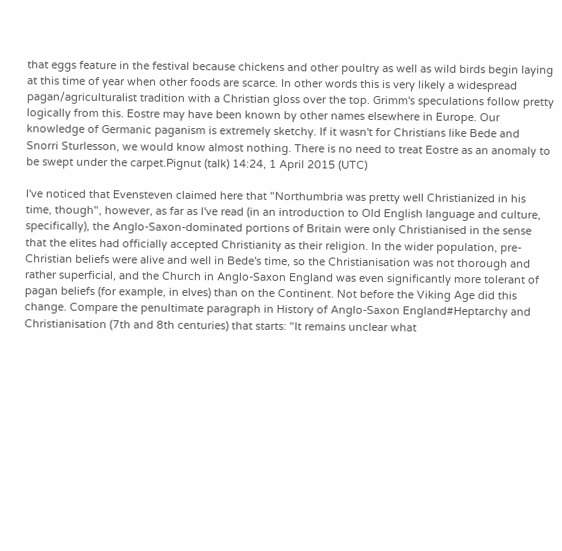that eggs feature in the festival because chickens and other poultry as well as wild birds begin laying at this time of year when other foods are scarce. In other words this is very likely a widespread pagan/agriculturalist tradition with a Christian gloss over the top. Grimm's speculations follow pretty logically from this. Eostre may have been known by other names elsewhere in Europe. Our knowledge of Germanic paganism is extremely sketchy. If it wasn't for Christians like Bede and Snorri Sturlesson, we would know almost nothing. There is no need to treat Eostre as an anomaly to be swept under the carpet.Pignut (talk) 14:24, 1 April 2015 (UTC)

I've noticed that Evensteven claimed here that "Northumbria was pretty well Christianized in his time, though", however, as far as I've read (in an introduction to Old English language and culture, specifically), the Anglo-Saxon-dominated portions of Britain were only Christianised in the sense that the elites had officially accepted Christianity as their religion. In the wider population, pre-Christian beliefs were alive and well in Bede's time, so the Christianisation was not thorough and rather superficial, and the Church in Anglo-Saxon England was even significantly more tolerant of pagan beliefs (for example, in elves) than on the Continent. Not before the Viking Age did this change. Compare the penultimate paragraph in History of Anglo-Saxon England#Heptarchy and Christianisation (7th and 8th centuries) that starts: "It remains unclear what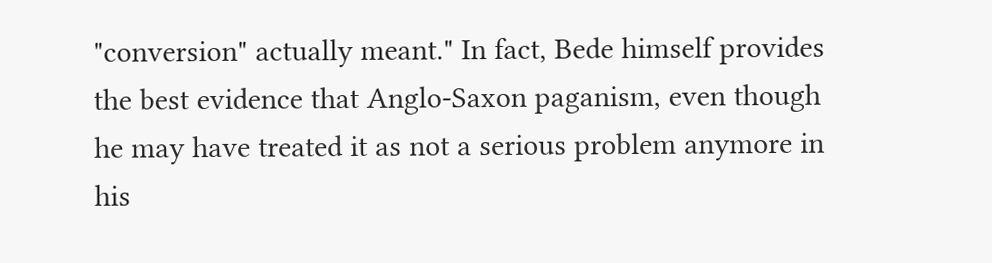"conversion" actually meant." In fact, Bede himself provides the best evidence that Anglo-Saxon paganism, even though he may have treated it as not a serious problem anymore in his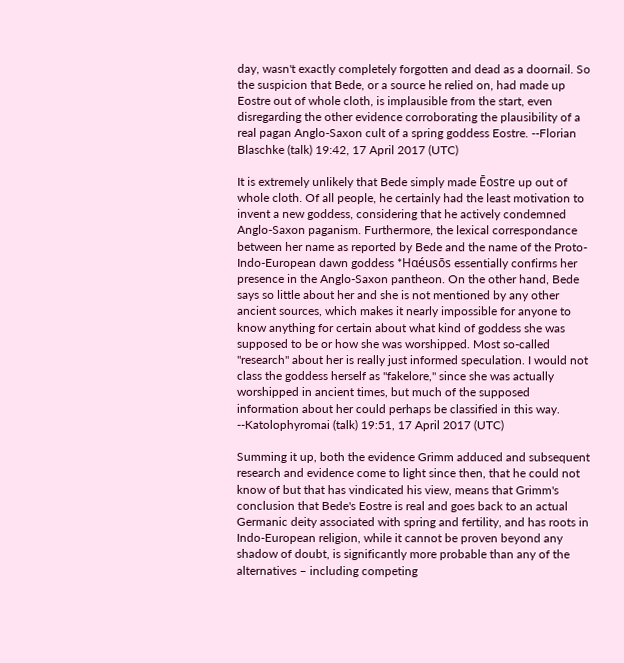day, wasn't exactly completely forgotten and dead as a doornail. So the suspicion that Bede, or a source he relied on, had made up Eostre out of whole cloth, is implausible from the start, even disregarding the other evidence corroborating the plausibility of a real pagan Anglo-Saxon cult of a spring goddess Eostre. --Florian Blaschke (talk) 19:42, 17 April 2017 (UTC)

It is extremely unlikely that Bede simply made Ēostre up out of whole cloth. Of all people, he certainly had the least motivation to invent a new goddess, considering that he actively condemned Anglo-Saxon paganism. Furthermore, the lexical correspondance between her name as reported by Bede and the name of the Proto-Indo-European dawn goddess *Hɑéusōs essentially confirms her presence in the Anglo-Saxon pantheon. On the other hand, Bede says so little about her and she is not mentioned by any other ancient sources, which makes it nearly impossible for anyone to know anything for certain about what kind of goddess she was supposed to be or how she was worshipped. Most so-called "research" about her is really just informed speculation. I would not class the goddess herself as "fakelore," since she was actually worshipped in ancient times, but much of the supposed information about her could perhaps be classified in this way. --Katolophyromai (talk) 19:51, 17 April 2017 (UTC)

Summing it up, both the evidence Grimm adduced and subsequent research and evidence come to light since then, that he could not know of but that has vindicated his view, means that Grimm's conclusion that Bede's Eostre is real and goes back to an actual Germanic deity associated with spring and fertility, and has roots in Indo-European religion, while it cannot be proven beyond any shadow of doubt, is significantly more probable than any of the alternatives – including competing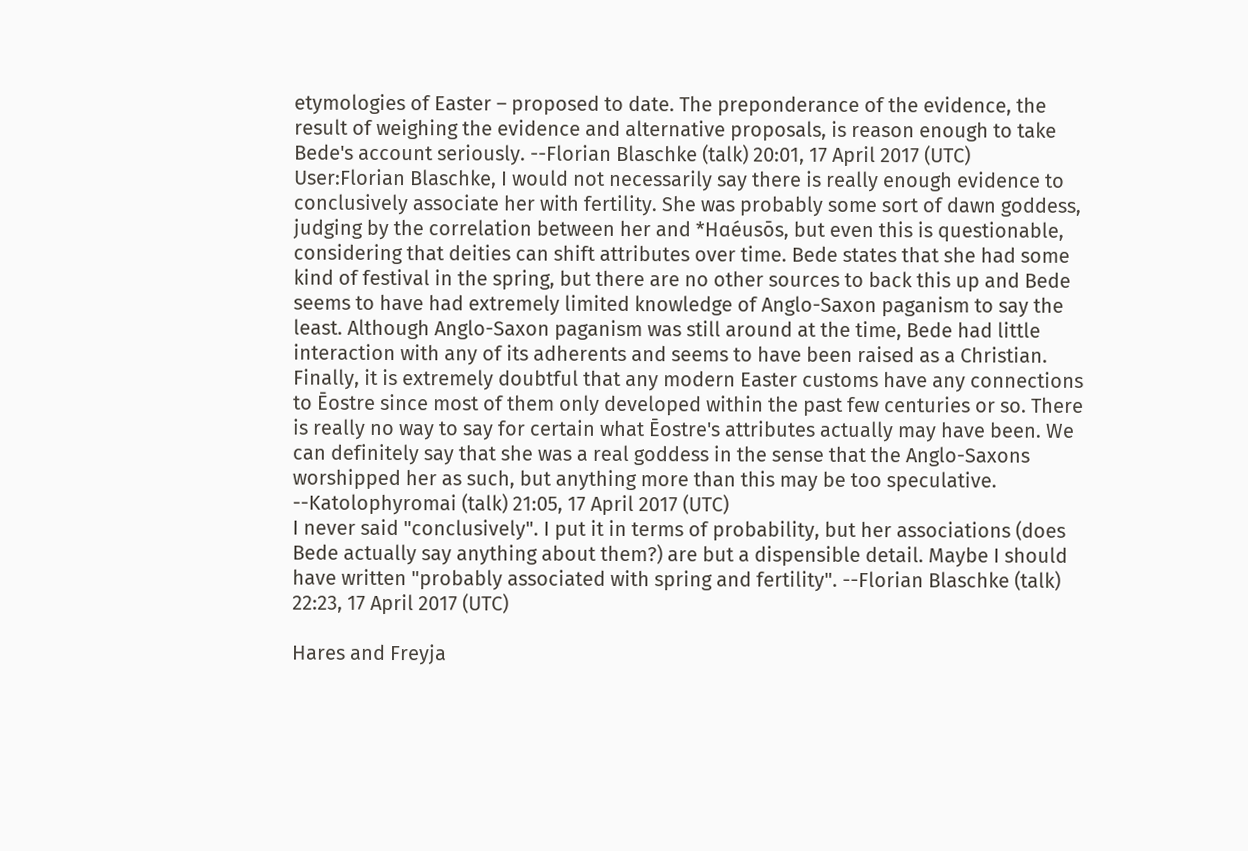etymologies of Easter – proposed to date. The preponderance of the evidence, the result of weighing the evidence and alternative proposals, is reason enough to take Bede's account seriously. --Florian Blaschke (talk) 20:01, 17 April 2017 (UTC)
User:Florian Blaschke, I would not necessarily say there is really enough evidence to conclusively associate her with fertility. She was probably some sort of dawn goddess, judging by the correlation between her and *Hɑéusōs, but even this is questionable, considering that deities can shift attributes over time. Bede states that she had some kind of festival in the spring, but there are no other sources to back this up and Bede seems to have had extremely limited knowledge of Anglo-Saxon paganism to say the least. Although Anglo-Saxon paganism was still around at the time, Bede had little interaction with any of its adherents and seems to have been raised as a Christian. Finally, it is extremely doubtful that any modern Easter customs have any connections to Ēostre since most of them only developed within the past few centuries or so. There is really no way to say for certain what Ēostre's attributes actually may have been. We can definitely say that she was a real goddess in the sense that the Anglo-Saxons worshipped her as such, but anything more than this may be too speculative. --Katolophyromai (talk) 21:05, 17 April 2017 (UTC)
I never said "conclusively". I put it in terms of probability, but her associations (does Bede actually say anything about them?) are but a dispensible detail. Maybe I should have written "probably associated with spring and fertility". --Florian Blaschke (talk) 22:23, 17 April 2017 (UTC)

Hares and Freyja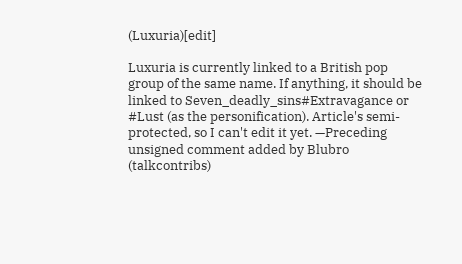(Luxuria)[edit]

Luxuria is currently linked to a British pop group of the same name. If anything, it should be linked to Seven_deadly_sins#Extravagance or #Lust (as the personification). Article's semi-protected, so I can't edit it yet. —Preceding unsigned comment added by Blubro (talkcontribs)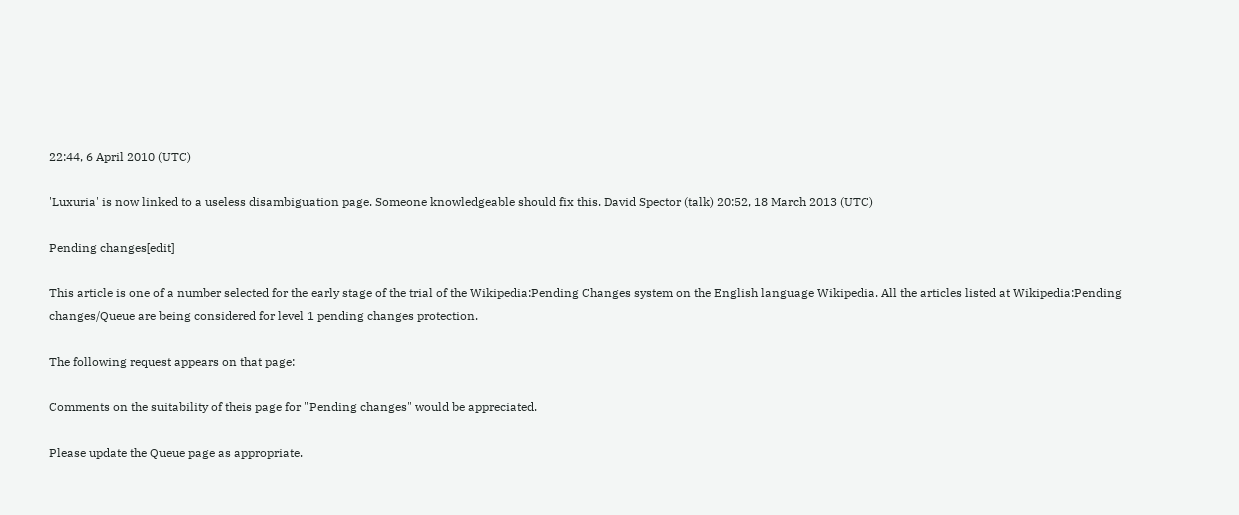22:44, 6 April 2010 (UTC)

'Luxuria' is now linked to a useless disambiguation page. Someone knowledgeable should fix this. David Spector (talk) 20:52, 18 March 2013 (UTC)

Pending changes[edit]

This article is one of a number selected for the early stage of the trial of the Wikipedia:Pending Changes system on the English language Wikipedia. All the articles listed at Wikipedia:Pending changes/Queue are being considered for level 1 pending changes protection.

The following request appears on that page:

Comments on the suitability of theis page for "Pending changes" would be appreciated.

Please update the Queue page as appropriate.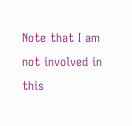Note that I am not involved in this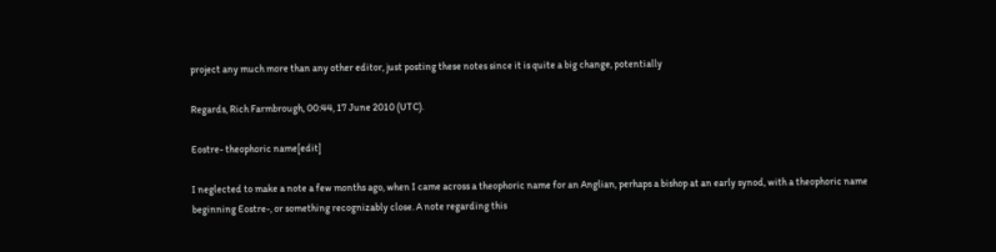project any much more than any other editor, just posting these notes since it is quite a big change, potentially

Regards, Rich Farmbrough, 00:44, 17 June 2010 (UTC).

Eostre- theophoric name[edit]

I neglected to make a note a few months ago, when I came across a theophoric name for an Anglian, perhaps a bishop at an early synod, with a theophoric name beginning Eostre-, or something recognizably close. A note regarding this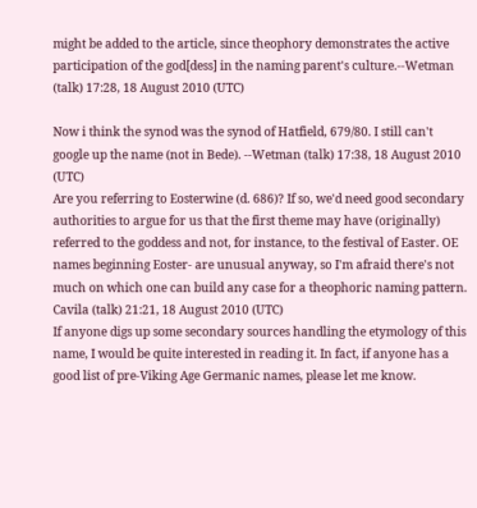might be added to the article, since theophory demonstrates the active participation of the god[dess] in the naming parent's culture.--Wetman (talk) 17:28, 18 August 2010 (UTC)

Now i think the synod was the synod of Hatfield, 679/80. I still can't google up the name (not in Bede). --Wetman (talk) 17:38, 18 August 2010 (UTC)
Are you referring to Eosterwine (d. 686)? If so, we'd need good secondary authorities to argue for us that the first theme may have (originally) referred to the goddess and not, for instance, to the festival of Easter. OE names beginning Eoster- are unusual anyway, so I'm afraid there's not much on which one can build any case for a theophoric naming pattern. Cavila (talk) 21:21, 18 August 2010 (UTC)
If anyone digs up some secondary sources handling the etymology of this name, I would be quite interested in reading it. In fact, if anyone has a good list of pre-Viking Age Germanic names, please let me know.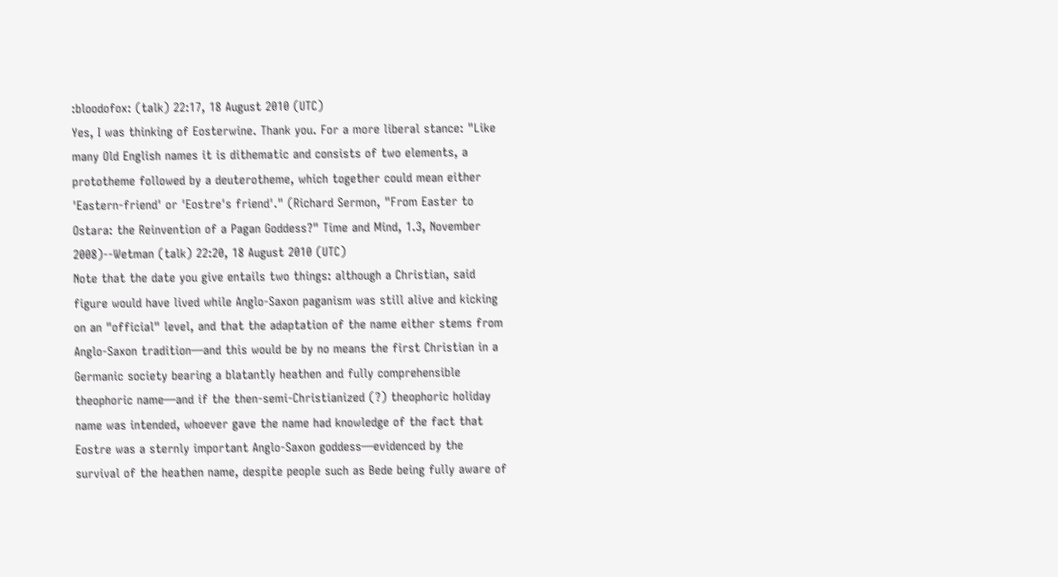:bloodofox: (talk) 22:17, 18 August 2010 (UTC)
Yes, I was thinking of Eosterwine. Thank you. For a more liberal stance: "Like many Old English names it is dithematic and consists of two elements, a prototheme followed by a deuterotheme, which together could mean either 'Eastern-friend' or 'Eostre's friend'." (Richard Sermon, "From Easter to Ostara: the Reinvention of a Pagan Goddess?" Time and Mind, 1.3, November 2008)--Wetman (talk) 22:20, 18 August 2010 (UTC)
Note that the date you give entails two things: although a Christian, said figure would have lived while Anglo-Saxon paganism was still alive and kicking on an "official" level, and that the adaptation of the name either stems from Anglo-Saxon tradition—and this would be by no means the first Christian in a Germanic society bearing a blatantly heathen and fully comprehensible theophoric name—and if the then-semi-Christianized (?) theophoric holiday name was intended, whoever gave the name had knowledge of the fact that Eostre was a sternly important Anglo-Saxon goddess—evidenced by the survival of the heathen name, despite people such as Bede being fully aware of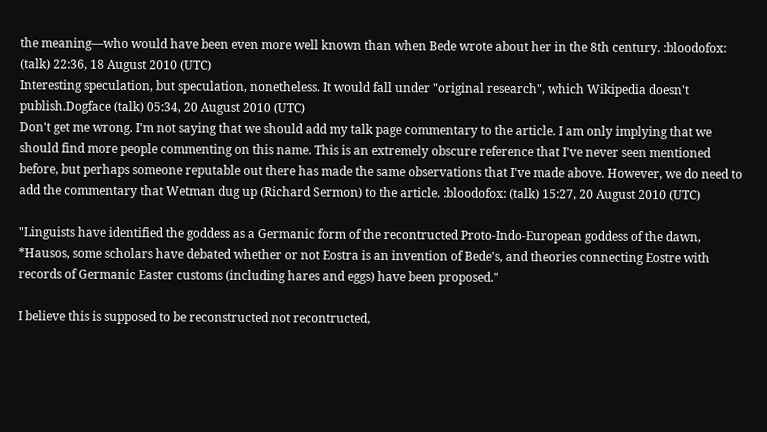the meaning—who would have been even more well known than when Bede wrote about her in the 8th century. :bloodofox: (talk) 22:36, 18 August 2010 (UTC)
Interesting speculation, but speculation, nonetheless. It would fall under "original research", which Wikipedia doesn't publish.Dogface (talk) 05:34, 20 August 2010 (UTC)
Don't get me wrong. I'm not saying that we should add my talk page commentary to the article. I am only implying that we should find more people commenting on this name. This is an extremely obscure reference that I've never seen mentioned before, but perhaps someone reputable out there has made the same observations that I've made above. However, we do need to add the commentary that Wetman dug up (Richard Sermon) to the article. :bloodofox: (talk) 15:27, 20 August 2010 (UTC)

"Linguists have identified the goddess as a Germanic form of the recontructed Proto-Indo-European goddess of the dawn, *Hausos, some scholars have debated whether or not Eostra is an invention of Bede's, and theories connecting Eostre with records of Germanic Easter customs (including hares and eggs) have been proposed."

I believe this is supposed to be reconstructed not recontructed,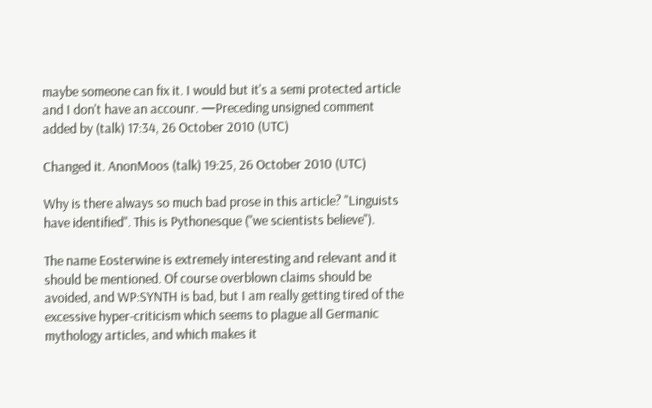maybe someone can fix it. I would but it's a semi protected article and I don't have an accounr. —Preceding unsigned comment added by (talk) 17:34, 26 October 2010 (UTC)

Changed it. AnonMoos (talk) 19:25, 26 October 2010 (UTC)

Why is there always so much bad prose in this article? "Linguists have identified". This is Pythonesque ("we scientists believe").

The name Eosterwine is extremely interesting and relevant and it should be mentioned. Of course overblown claims should be avoided, and WP:SYNTH is bad, but I am really getting tired of the excessive hyper-criticism which seems to plague all Germanic mythology articles, and which makes it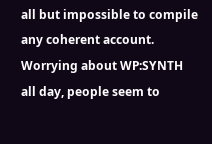all but impossible to compile any coherent account. Worrying about WP:SYNTH all day, people seem to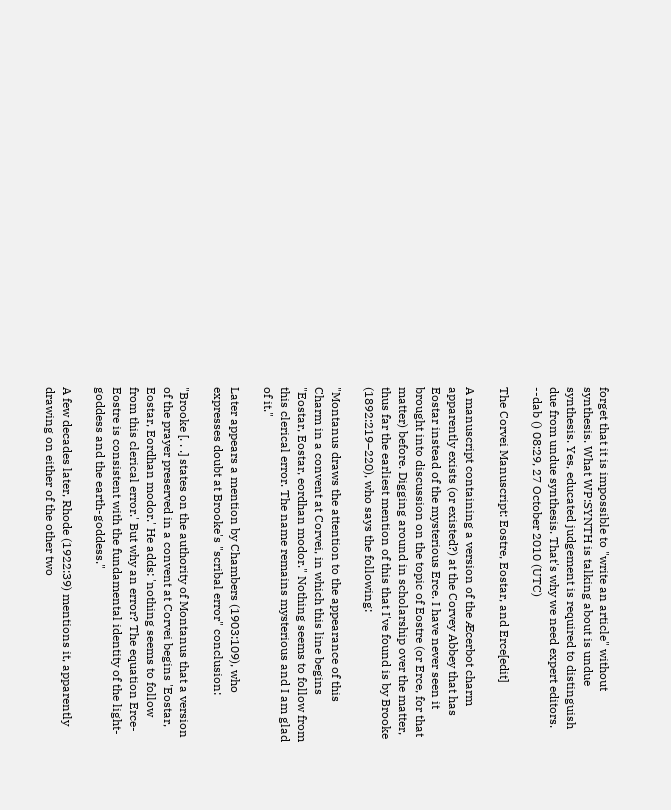forget that it is impossible to "write an article" without synthesis. What WP:SYNTH is talking about is undue synthesis. Yes, educated judgement is required to distinguish due from undue synthesis. That's why we need expert editors. --dab () 08:29, 27 October 2010 (UTC)

The Corvei Manuscript: Eostre, Eostar, and Erce[edit]

A manuscript containing a version of the Æcerbot charm apparently exists (or existed?) at the Corvey Abbey that has Eostar instead of the mysterious Erce. I have never seen it brought into discussion on the topic of Eostre (or Erce, for that matter) before. Digging around in scholarship over the matter, thus far the earliest mention of this that I've found is by Brooke (1892:219–220), who says the following:

"Montanus draws the attention to the appearance of this Charm in a convent at Corvei, in which this line begins "Eostar, Eostar, eordhan modor." Nothing seems to follow from this clerical error. The name remains mysterious and I am glad of it."

Later appears a mention by Chambers (1903:109), who expresses doubt at Brooke's "scribal error" conclusion:

"Brooke [. . .] states on the authority of Montanus that a version of the prayer preserved in a convent at Corvei begins 'Eostar, Eostar, Eordhan modor.' He adds: 'nothing seems to follow from this clerical error.' But why an error? The equation Erce-Eostre is consistent with the fundamental identity of the light-goddess and the earth-goddess."

A few decades later, Rhode (1922:39) mentions it, apparently drawing on either of the other two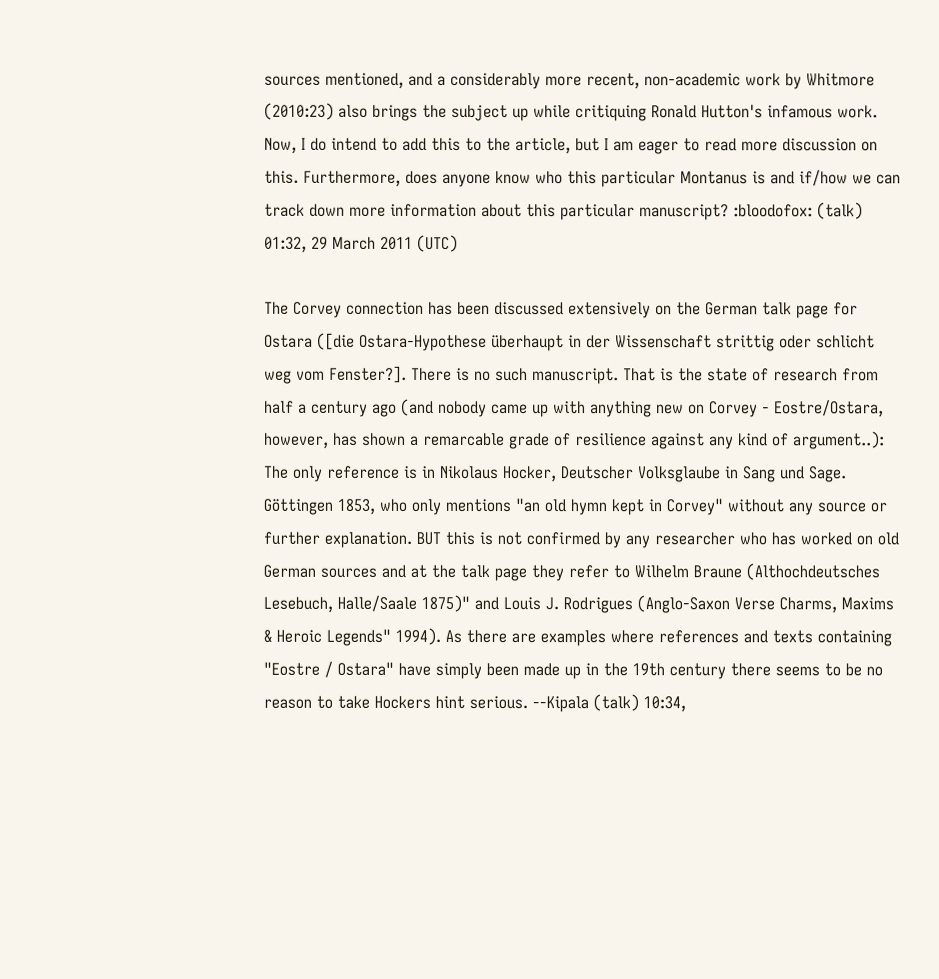sources mentioned, and a considerably more recent, non-academic work by Whitmore (2010:23) also brings the subject up while critiquing Ronald Hutton's infamous work. Now, I do intend to add this to the article, but I am eager to read more discussion on this. Furthermore, does anyone know who this particular Montanus is and if/how we can track down more information about this particular manuscript? :bloodofox: (talk) 01:32, 29 March 2011 (UTC)

The Corvey connection has been discussed extensively on the German talk page for Ostara ([die Ostara-Hypothese überhaupt in der Wissenschaft strittig oder schlicht weg vom Fenster?]. There is no such manuscript. That is the state of research from half a century ago (and nobody came up with anything new on Corvey - Eostre/Ostara, however, has shown a remarcable grade of resilience against any kind of argument..): The only reference is in Nikolaus Hocker, Deutscher Volksglaube in Sang und Sage. Göttingen 1853, who only mentions "an old hymn kept in Corvey" without any source or further explanation. BUT this is not confirmed by any researcher who has worked on old German sources and at the talk page they refer to Wilhelm Braune (Althochdeutsches Lesebuch, Halle/Saale 1875)" and Louis J. Rodrigues (Anglo-Saxon Verse Charms, Maxims & Heroic Legends" 1994). As there are examples where references and texts containing "Eostre / Ostara" have simply been made up in the 19th century there seems to be no reason to take Hockers hint serious. --Kipala (talk) 10:34,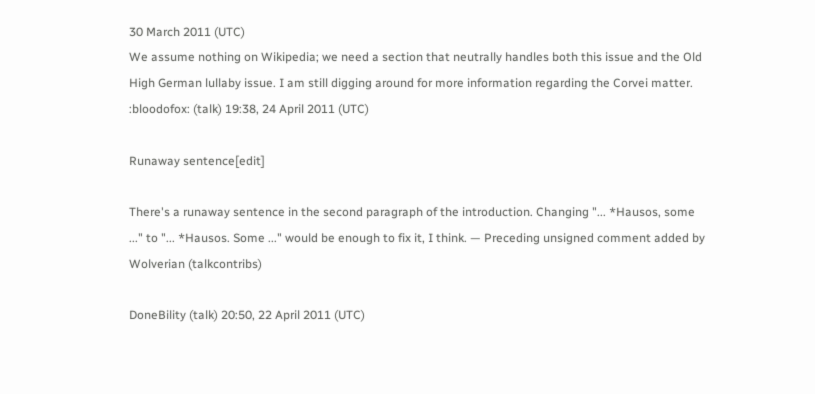30 March 2011 (UTC)
We assume nothing on Wikipedia; we need a section that neutrally handles both this issue and the Old High German lullaby issue. I am still digging around for more information regarding the Corvei matter. :bloodofox: (talk) 19:38, 24 April 2011 (UTC)

Runaway sentence[edit]

There's a runaway sentence in the second paragraph of the introduction. Changing "... *Hausos, some ..." to "... *Hausos. Some ..." would be enough to fix it, I think. — Preceding unsigned comment added by Wolverian (talkcontribs)

DoneBility (talk) 20:50, 22 April 2011 (UTC)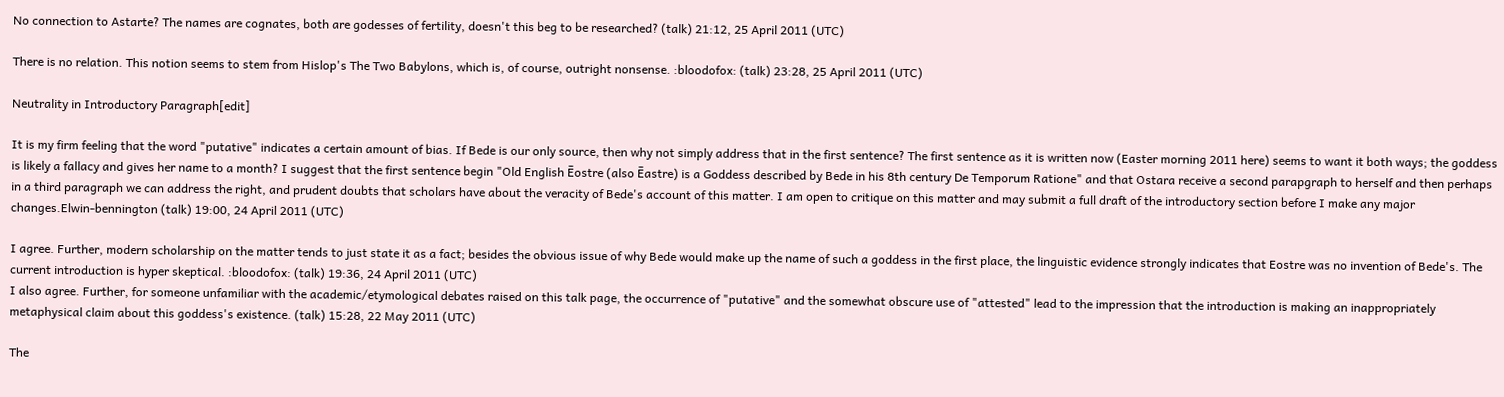No connection to Astarte? The names are cognates, both are godesses of fertility, doesn't this beg to be researched? (talk) 21:12, 25 April 2011 (UTC)

There is no relation. This notion seems to stem from Hislop's The Two Babylons, which is, of course, outright nonsense. :bloodofox: (talk) 23:28, 25 April 2011 (UTC)

Neutrality in Introductory Paragraph[edit]

It is my firm feeling that the word "putative" indicates a certain amount of bias. If Bede is our only source, then why not simply address that in the first sentence? The first sentence as it is written now (Easter morning 2011 here) seems to want it both ways; the goddess is likely a fallacy and gives her name to a month? I suggest that the first sentence begin "Old English Ēostre (also Ēastre) is a Goddess described by Bede in his 8th century De Temporum Ratione" and that Ostara receive a second parapgraph to herself and then perhaps in a third paragraph we can address the right, and prudent doubts that scholars have about the veracity of Bede's account of this matter. I am open to critique on this matter and may submit a full draft of the introductory section before I make any major changes.Elwin-bennington (talk) 19:00, 24 April 2011 (UTC)

I agree. Further, modern scholarship on the matter tends to just state it as a fact; besides the obvious issue of why Bede would make up the name of such a goddess in the first place, the linguistic evidence strongly indicates that Eostre was no invention of Bede's. The current introduction is hyper skeptical. :bloodofox: (talk) 19:36, 24 April 2011 (UTC)
I also agree. Further, for someone unfamiliar with the academic/etymological debates raised on this talk page, the occurrence of "putative" and the somewhat obscure use of "attested" lead to the impression that the introduction is making an inappropriately metaphysical claim about this goddess's existence. (talk) 15:28, 22 May 2011 (UTC)

The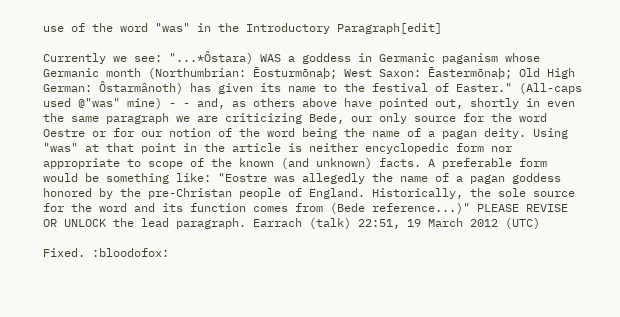use of the word "was" in the Introductory Paragraph[edit]

Currently we see: "...*Ôstara) WAS a goddess in Germanic paganism whose Germanic month (Northumbrian: Ēosturmōnaþ; West Saxon: Ēastermōnaþ; Old High German: Ôstarmânoth) has given its name to the festival of Easter." (All-caps used @"was" mine) - - and, as others above have pointed out, shortly in even the same paragraph we are criticizing Bede, our only source for the word Oestre or for our notion of the word being the name of a pagan deity. Using "was" at that point in the article is neither encyclopedic form nor appropriate to scope of the known (and unknown) facts. A preferable form would be something like: "Eostre was allegedly the name of a pagan goddess honored by the pre-Christan people of England. Historically, the sole source for the word and its function comes from (Bede reference...)" PLEASE REVISE OR UNLOCK the lead paragraph. Earrach (talk) 22:51, 19 March 2012 (UTC)

Fixed. :bloodofox: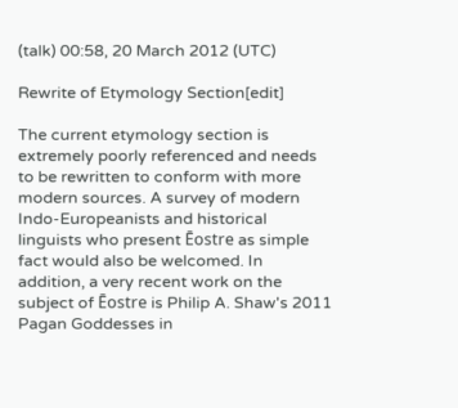(talk) 00:58, 20 March 2012 (UTC)

Rewrite of Etymology Section[edit]

The current etymology section is extremely poorly referenced and needs to be rewritten to conform with more modern sources. A survey of modern Indo-Europeanists and historical linguists who present Ēostre as simple fact would also be welcomed. In addition, a very recent work on the subject of Ēostre is Philip A. Shaw's 2011 Pagan Goddesses in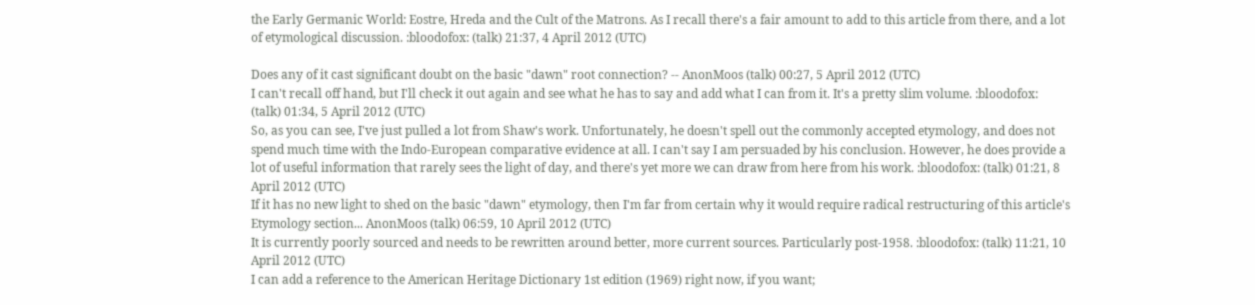the Early Germanic World: Eostre, Hreda and the Cult of the Matrons. As I recall there's a fair amount to add to this article from there, and a lot of etymological discussion. :bloodofox: (talk) 21:37, 4 April 2012 (UTC)

Does any of it cast significant doubt on the basic "dawn" root connection? -- AnonMoos (talk) 00:27, 5 April 2012 (UTC)
I can't recall off hand, but I'll check it out again and see what he has to say and add what I can from it. It's a pretty slim volume. :bloodofox: (talk) 01:34, 5 April 2012 (UTC)
So, as you can see, I've just pulled a lot from Shaw's work. Unfortunately, he doesn't spell out the commonly accepted etymology, and does not spend much time with the Indo-European comparative evidence at all. I can't say I am persuaded by his conclusion. However, he does provide a lot of useful information that rarely sees the light of day, and there's yet more we can draw from here from his work. :bloodofox: (talk) 01:21, 8 April 2012 (UTC)
If it has no new light to shed on the basic "dawn" etymology, then I'm far from certain why it would require radical restructuring of this article's Etymology section... AnonMoos (talk) 06:59, 10 April 2012 (UTC)
It is currently poorly sourced and needs to be rewritten around better, more current sources. Particularly post-1958. :bloodofox: (talk) 11:21, 10 April 2012 (UTC)
I can add a reference to the American Heritage Dictionary 1st edition (1969) right now, if you want;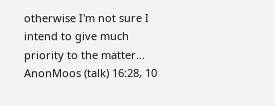otherwise I'm not sure I intend to give much priority to the matter... AnonMoos (talk) 16:28, 10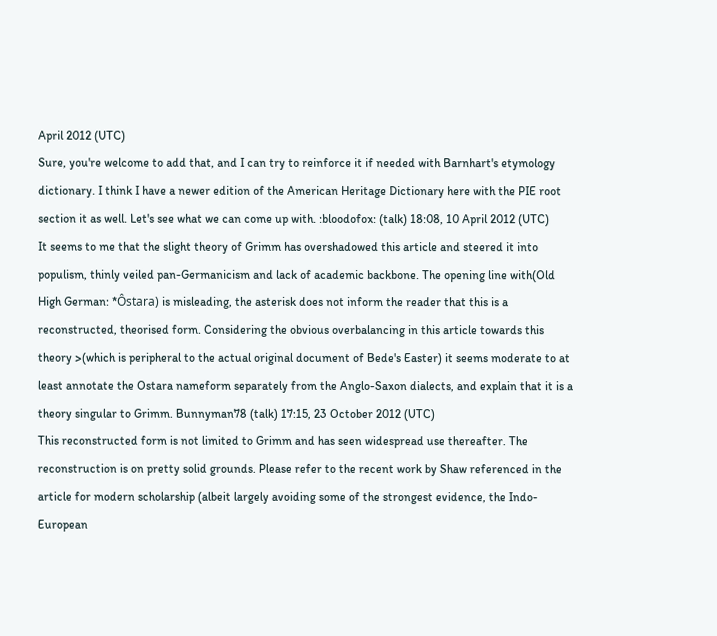April 2012 (UTC)
Sure, you're welcome to add that, and I can try to reinforce it if needed with Barnhart's etymology dictionary. I think I have a newer edition of the American Heritage Dictionary here with the PIE root section it as well. Let's see what we can come up with. :bloodofox: (talk) 18:08, 10 April 2012 (UTC)
It seems to me that the slight theory of Grimm has overshadowed this article and steered it into populism, thinly veiled pan-Germanicism and lack of academic backbone. The opening line with(Old High German: *Ôstara) is misleading, the asterisk does not inform the reader that this is a reconstructed, theorised form. Considering the obvious overbalancing in this article towards this theory >(which is peripheral to the actual original document of Bede's Easter) it seems moderate to at least annotate the Ostara nameform separately from the Anglo-Saxon dialects, and explain that it is a theory singular to Grimm. Bunnyman78 (talk) 17:15, 23 October 2012 (UTC)
This reconstructed form is not limited to Grimm and has seen widespread use thereafter. The reconstruction is on pretty solid grounds. Please refer to the recent work by Shaw referenced in the article for modern scholarship (albeit largely avoiding some of the strongest evidence, the Indo-European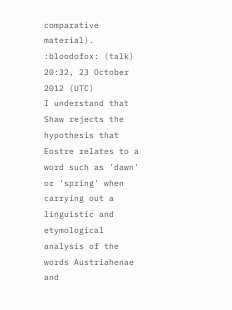comparative material). :bloodofox: (talk) 20:32, 23 October 2012 (UTC)
I understand that Shaw rejects the hypothesis that Eostre relates to a word such as 'dawn' or 'spring' when carrying out a linguistic and etymological analysis of the words Austriahenae and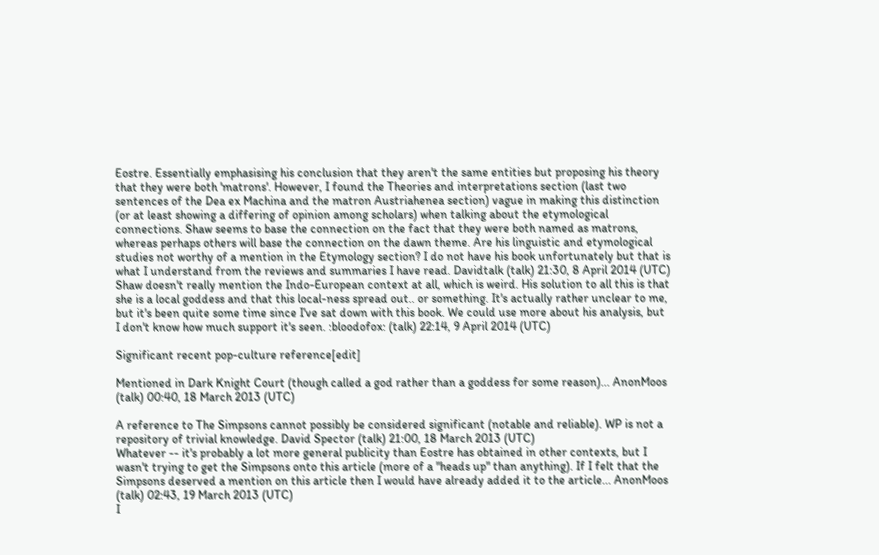Eostre. Essentially emphasising his conclusion that they aren't the same entities but proposing his theory that they were both 'matrons'. However, I found the Theories and interpretations section (last two sentences of the Dea ex Machina and the matron Austriahenea section) vague in making this distinction (or at least showing a differing of opinion among scholars) when talking about the etymological connections. Shaw seems to base the connection on the fact that they were both named as matrons, whereas perhaps others will base the connection on the dawn theme. Are his linguistic and etymological studies not worthy of a mention in the Etymology section? I do not have his book unfortunately but that is what I understand from the reviews and summaries I have read. Davidtalk (talk) 21:30, 8 April 2014 (UTC)
Shaw doesn't really mention the Indo-European context at all, which is weird. His solution to all this is that she is a local goddess and that this local-ness spread out.. or something. It's actually rather unclear to me, but it's been quite some time since I've sat down with this book. We could use more about his analysis, but I don't know how much support it's seen. :bloodofox: (talk) 22:14, 9 April 2014 (UTC)

Significant recent pop-culture reference[edit]

Mentioned in Dark Knight Court (though called a god rather than a goddess for some reason)... AnonMoos (talk) 00:40, 18 March 2013 (UTC)

A reference to The Simpsons cannot possibly be considered significant (notable and reliable). WP is not a repository of trivial knowledge. David Spector (talk) 21:00, 18 March 2013 (UTC)
Whatever -- it's probably a lot more general publicity than Eostre has obtained in other contexts, but I wasn't trying to get the Simpsons onto this article (more of a "heads up" than anything). If I felt that the Simpsons deserved a mention on this article then I would have already added it to the article... AnonMoos (talk) 02:43, 19 March 2013 (UTC)
I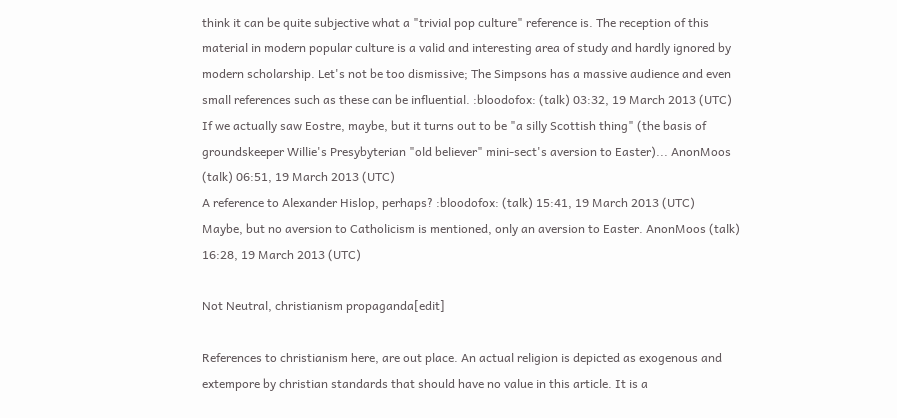think it can be quite subjective what a "trivial pop culture" reference is. The reception of this material in modern popular culture is a valid and interesting area of study and hardly ignored by modern scholarship. Let's not be too dismissive; The Simpsons has a massive audience and even small references such as these can be influential. :bloodofox: (talk) 03:32, 19 March 2013 (UTC)
If we actually saw Eostre, maybe, but it turns out to be "a silly Scottish thing" (the basis of groundskeeper Willie's Presybyterian "old believer" mini-sect's aversion to Easter)... AnonMoos (talk) 06:51, 19 March 2013 (UTC)
A reference to Alexander Hislop, perhaps? :bloodofox: (talk) 15:41, 19 March 2013 (UTC)
Maybe, but no aversion to Catholicism is mentioned, only an aversion to Easter. AnonMoos (talk) 16:28, 19 March 2013 (UTC)

Not Neutral, christianism propaganda[edit]

References to christianism here, are out place. An actual religion is depicted as exogenous and extempore by christian standards that should have no value in this article. It is a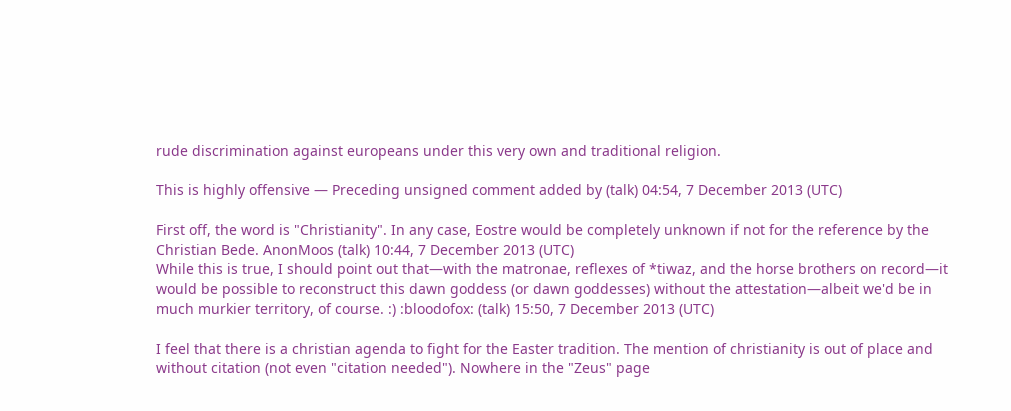rude discrimination against europeans under this very own and traditional religion.

This is highly offensive — Preceding unsigned comment added by (talk) 04:54, 7 December 2013 (UTC)

First off, the word is "Christianity". In any case, Eostre would be completely unknown if not for the reference by the Christian Bede. AnonMoos (talk) 10:44, 7 December 2013 (UTC)
While this is true, I should point out that—with the matronae, reflexes of *tiwaz, and the horse brothers on record—it would be possible to reconstruct this dawn goddess (or dawn goddesses) without the attestation—albeit we'd be in much murkier territory, of course. :) :bloodofox: (talk) 15:50, 7 December 2013 (UTC)

I feel that there is a christian agenda to fight for the Easter tradition. The mention of christianity is out of place and without citation (not even "citation needed"). Nowhere in the "Zeus" page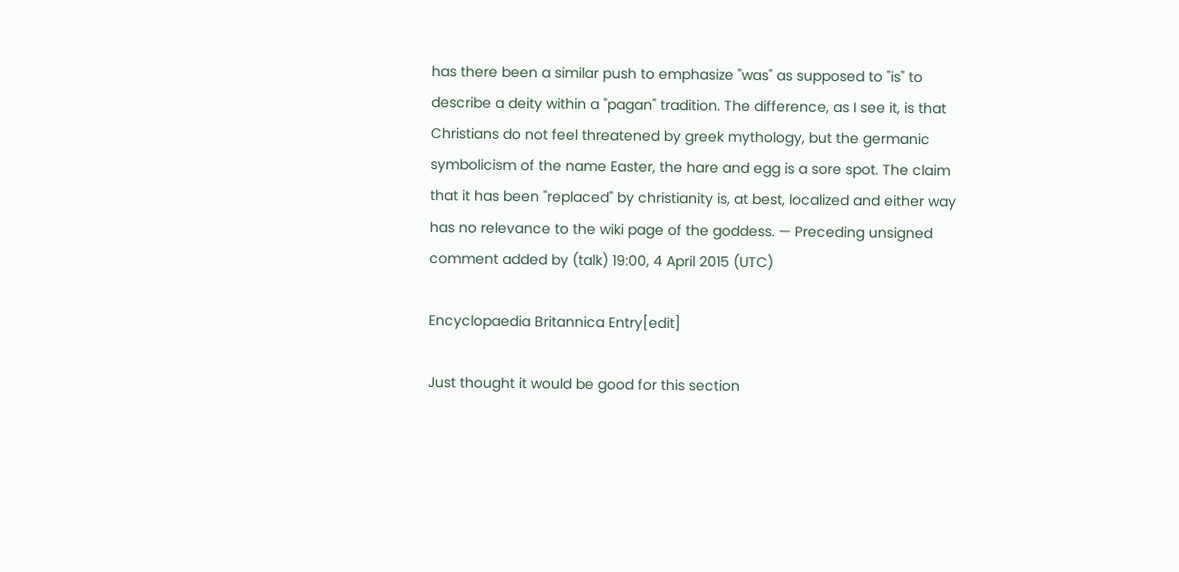has there been a similar push to emphasize "was" as supposed to "is" to describe a deity within a "pagan" tradition. The difference, as I see it, is that Christians do not feel threatened by greek mythology, but the germanic symbolicism of the name Easter, the hare and egg is a sore spot. The claim that it has been "replaced" by christianity is, at best, localized and either way has no relevance to the wiki page of the goddess. — Preceding unsigned comment added by (talk) 19:00, 4 April 2015 (UTC)

Encyclopaedia Britannica Entry[edit]

Just thought it would be good for this section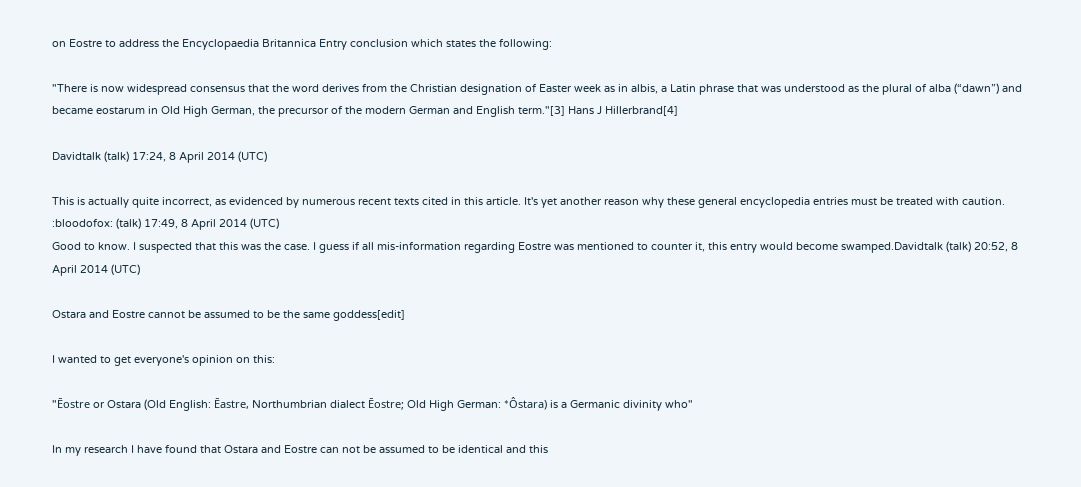on Eostre to address the Encyclopaedia Britannica Entry conclusion which states the following:

"There is now widespread consensus that the word derives from the Christian designation of Easter week as in albis, a Latin phrase that was understood as the plural of alba (“dawn”) and became eostarum in Old High German, the precursor of the modern German and English term."[3] Hans J Hillerbrand[4]

Davidtalk (talk) 17:24, 8 April 2014 (UTC)

This is actually quite incorrect, as evidenced by numerous recent texts cited in this article. It's yet another reason why these general encyclopedia entries must be treated with caution. :bloodofox: (talk) 17:49, 8 April 2014 (UTC)
Good to know. I suspected that this was the case. I guess if all mis-information regarding Eostre was mentioned to counter it, this entry would become swamped.Davidtalk (talk) 20:52, 8 April 2014 (UTC)

Ostara and Eostre cannot be assumed to be the same goddess[edit]

I wanted to get everyone's opinion on this:

"Ēostre or Ostara (Old English: Ēastre, Northumbrian dialect Ēostre; Old High German: *Ôstara) is a Germanic divinity who"

In my research I have found that Ostara and Eostre can not be assumed to be identical and this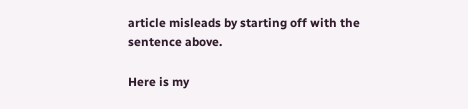article misleads by starting off with the sentence above.

Here is my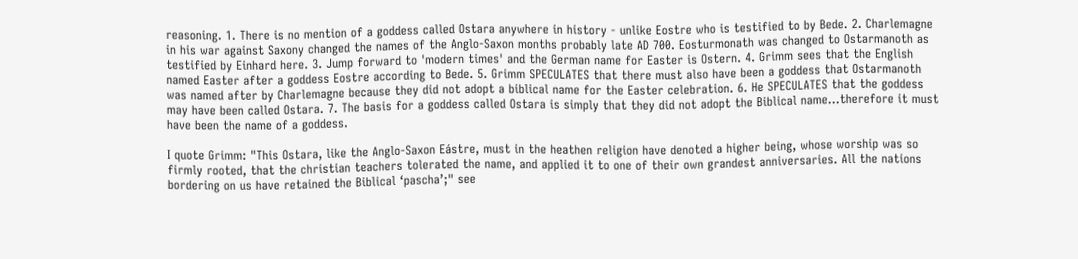reasoning. 1. There is no mention of a goddess called Ostara anywhere in history - unlike Eostre who is testified to by Bede. 2. Charlemagne in his war against Saxony changed the names of the Anglo-Saxon months probably late AD 700. Eosturmonath was changed to Ostarmanoth as testified by Einhard here. 3. Jump forward to 'modern times' and the German name for Easter is Ostern. 4. Grimm sees that the English named Easter after a goddess Eostre according to Bede. 5. Grimm SPECULATES that there must also have been a goddess that Ostarmanoth was named after by Charlemagne because they did not adopt a biblical name for the Easter celebration. 6. He SPECULATES that the goddess may have been called Ostara. 7. The basis for a goddess called Ostara is simply that they did not adopt the Biblical name...therefore it must have been the name of a goddess.

I quote Grimm: "This Ostara, like the Anglo-Saxon Eástre, must in the heathen religion have denoted a higher being, whose worship was so firmly rooted, that the christian teachers tolerated the name, and applied it to one of their own grandest anniversaries. All the nations bordering on us have retained the Biblical ‘pascha’;" see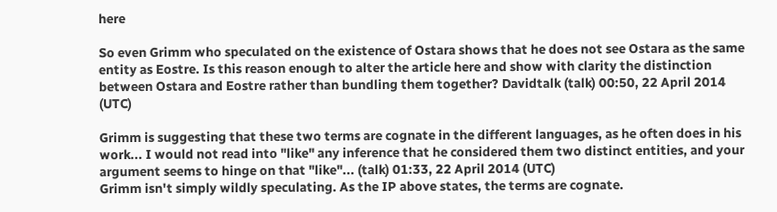here

So even Grimm who speculated on the existence of Ostara shows that he does not see Ostara as the same entity as Eostre. Is this reason enough to alter the article here and show with clarity the distinction between Ostara and Eostre rather than bundling them together? Davidtalk (talk) 00:50, 22 April 2014 (UTC)

Grimm is suggesting that these two terms are cognate in the different languages, as he often does in his work... I would not read into "like" any inference that he considered them two distinct entities, and your argument seems to hinge on that "like"... (talk) 01:33, 22 April 2014 (UTC)
Grimm isn't simply wildly speculating. As the IP above states, the terms are cognate.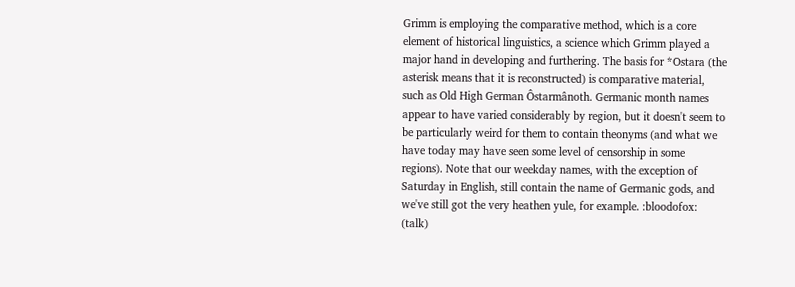Grimm is employing the comparative method, which is a core element of historical linguistics, a science which Grimm played a major hand in developing and furthering. The basis for *Ostara (the asterisk means that it is reconstructed) is comparative material, such as Old High German Ôstarmânoth. Germanic month names appear to have varied considerably by region, but it doesn't seem to be particularly weird for them to contain theonyms (and what we have today may have seen some level of censorship in some regions). Note that our weekday names, with the exception of Saturday in English, still contain the name of Germanic gods, and we've still got the very heathen yule, for example. :bloodofox: (talk)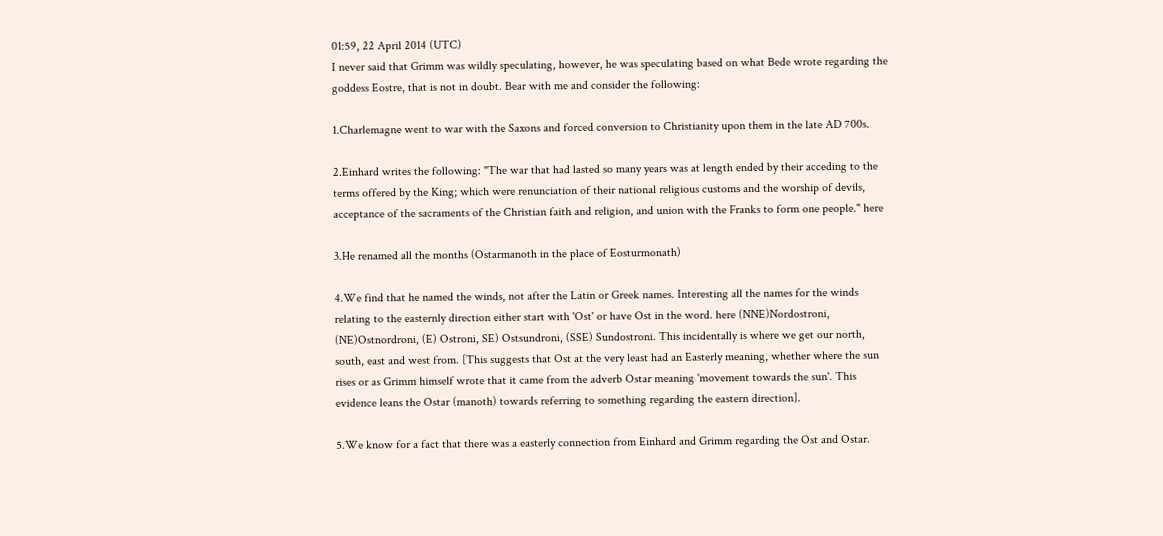01:59, 22 April 2014 (UTC)
I never said that Grimm was wildly speculating, however, he was speculating based on what Bede wrote regarding the goddess Eostre, that is not in doubt. Bear with me and consider the following:

1.Charlemagne went to war with the Saxons and forced conversion to Christianity upon them in the late AD 700s.

2.Einhard writes the following: "The war that had lasted so many years was at length ended by their acceding to the terms offered by the King; which were renunciation of their national religious customs and the worship of devils, acceptance of the sacraments of the Christian faith and religion, and union with the Franks to form one people." here

3.He renamed all the months (Ostarmanoth in the place of Eosturmonath)

4.We find that he named the winds, not after the Latin or Greek names. Interesting all the names for the winds relating to the easternly direction either start with 'Ost' or have Ost in the word. here (NNE)Nordostroni, (NE)Ostnordroni, (E) Ostroni, SE) Ostsundroni, (SSE) Sundostroni. This incidentally is where we get our north, south, east and west from. [This suggests that Ost at the very least had an Easterly meaning, whether where the sun rises or as Grimm himself wrote that it came from the adverb Ostar meaning 'movement towards the sun'. This evidence leans the Ostar (manoth) towards referring to something regarding the eastern direction].

5.We know for a fact that there was a easterly connection from Einhard and Grimm regarding the Ost and Ostar.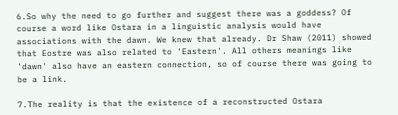6.So why the need to go further and suggest there was a goddess? Of course a word like Ostara in a linguistic analysis would have associations with the dawn. We knew that already. Dr Shaw (2011) showed that Eostre was also related to 'Eastern'. All others meanings like 'dawn' also have an eastern connection, so of course there was going to be a link.

7.The reality is that the existence of a reconstructed Ostara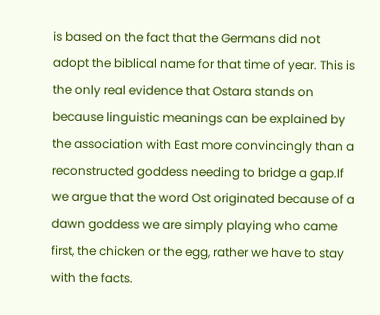is based on the fact that the Germans did not adopt the biblical name for that time of year. This is the only real evidence that Ostara stands on because linguistic meanings can be explained by the association with East more convincingly than a reconstructed goddess needing to bridge a gap.If we argue that the word Ost originated because of a dawn goddess we are simply playing who came first, the chicken or the egg, rather we have to stay with the facts.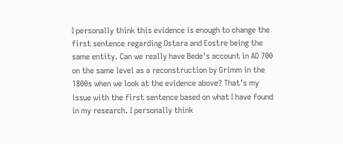I personally think this evidence is enough to change the first sentence regarding Ostara and Eostre being the same entity. Can we really have Bede's account in AD 700 on the same level as a reconstruction by Grimm in the 1800s when we look at the evidence above? That's my issue with the first sentence based on what I have found in my research. I personally think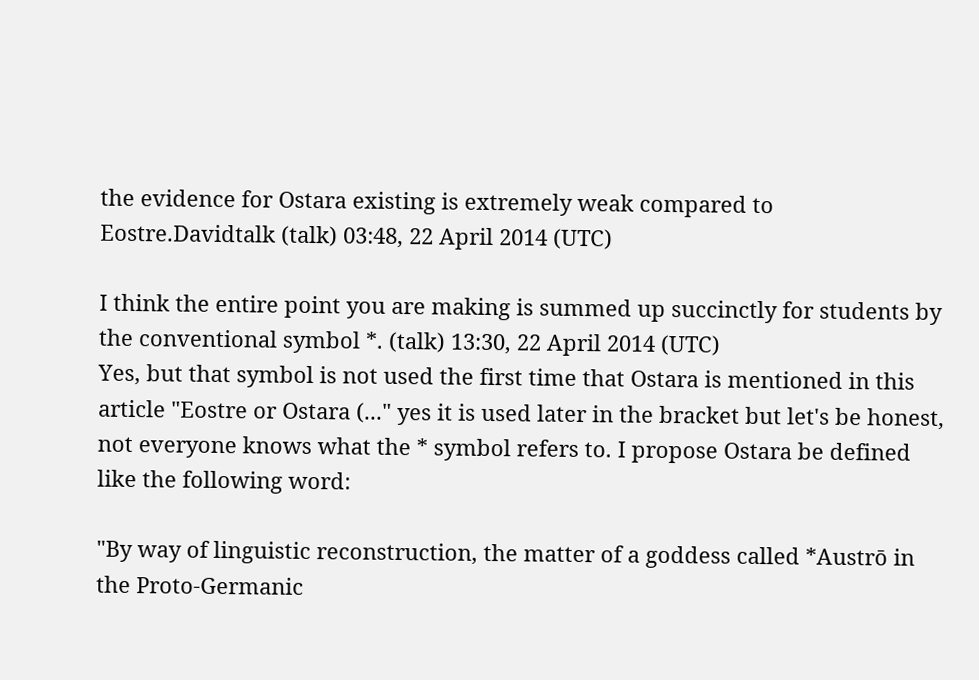the evidence for Ostara existing is extremely weak compared to Eostre.Davidtalk (talk) 03:48, 22 April 2014 (UTC)

I think the entire point you are making is summed up succinctly for students by the conventional symbol *. (talk) 13:30, 22 April 2014 (UTC)
Yes, but that symbol is not used the first time that Ostara is mentioned in this article "Eostre or Ostara (..." yes it is used later in the bracket but let's be honest, not everyone knows what the * symbol refers to. I propose Ostara be defined like the following word:

"By way of linguistic reconstruction, the matter of a goddess called *Austrō in the Proto-Germanic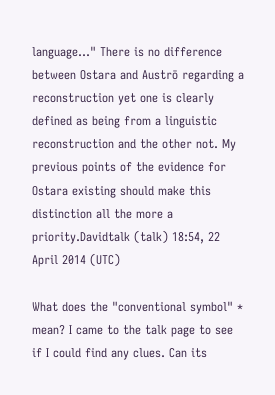language..." There is no difference between Ostara and Austrō regarding a reconstruction yet one is clearly defined as being from a linguistic reconstruction and the other not. My previous points of the evidence for Ostara existing should make this distinction all the more a priority.Davidtalk (talk) 18:54, 22 April 2014 (UTC)

What does the "conventional symbol" * mean? I came to the talk page to see if I could find any clues. Can its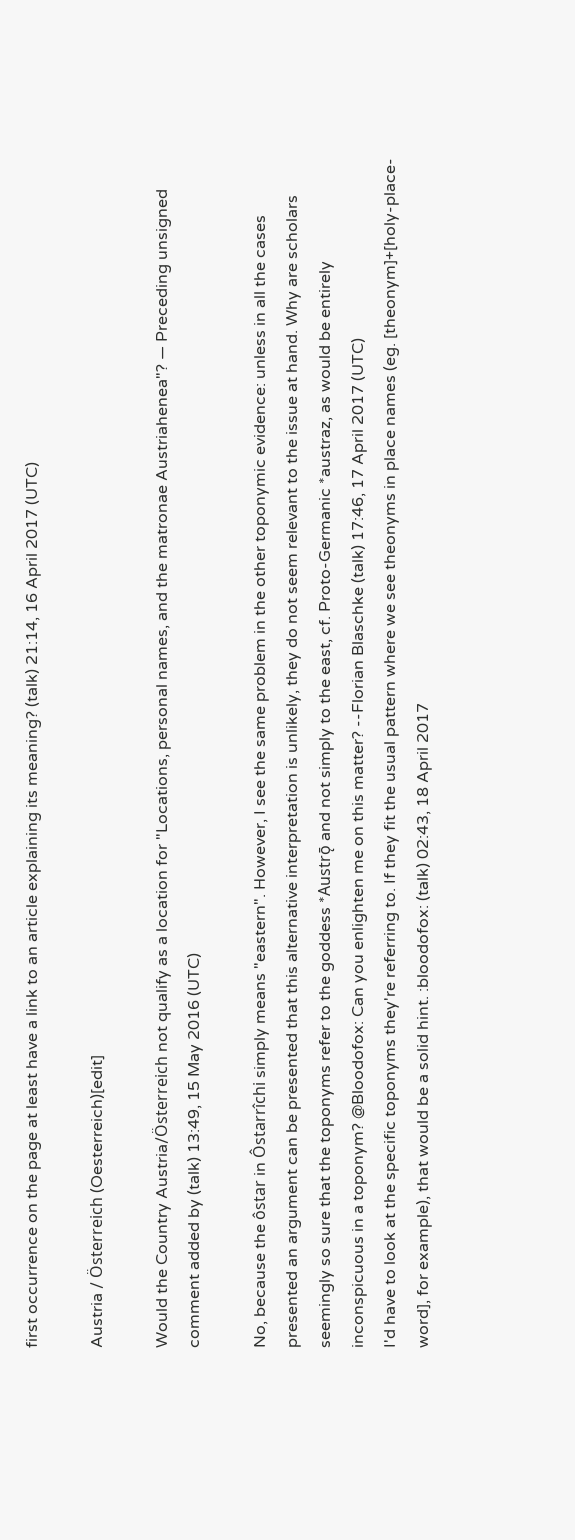first occurrence on the page at least have a link to an article explaining its meaning? (talk) 21:14, 16 April 2017 (UTC)

Austria / Österreich (Oesterreich)[edit]

Would the Country Austria/Österreich not qualify as a location for "Locations, personal names, and the matronae Austriahenea"? — Preceding unsigned comment added by (talk) 13:49, 15 May 2016 (UTC)

No, because the ôstar in Ôstarrîchi simply means "eastern". However, I see the same problem in the other toponymic evidence: unless in all the cases presented an argument can be presented that this alternative interpretation is unlikely, they do not seem relevant to the issue at hand. Why are scholars seemingly so sure that the toponyms refer to the goddess *Austrǭ and not simply to the east, cf. Proto-Germanic *austraz, as would be entirely inconspicuous in a toponym? @Bloodofox: Can you enlighten me on this matter? --Florian Blaschke (talk) 17:46, 17 April 2017 (UTC)
I'd have to look at the specific toponyms they're referring to. If they fit the usual pattern where we see theonyms in place names (eg. [theonym]+[holy-place-word], for example), that would be a solid hint. :bloodofox: (talk) 02:43, 18 April 2017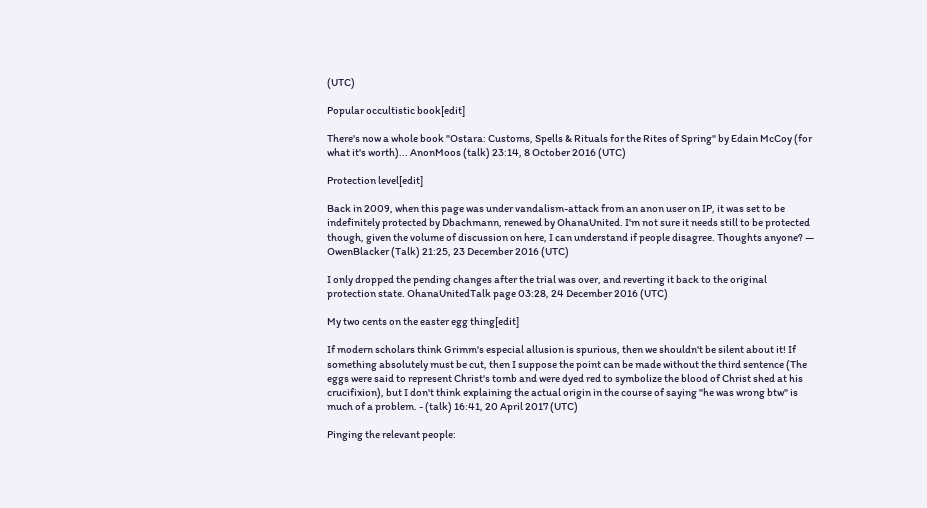(UTC)

Popular occultistic book[edit]

There's now a whole book "Ostara: Customs, Spells & Rituals for the Rites of Spring" by Edain McCoy (for what it's worth)... AnonMoos (talk) 23:14, 8 October 2016 (UTC)

Protection level[edit]

Back in 2009, when this page was under vandalism-attack from an anon user on IP, it was set to be indefinitely protected by Dbachmann, renewed by OhanaUnited. I'm not sure it needs still to be protected though, given the volume of discussion on here, I can understand if people disagree. Thoughts anyone? — OwenBlacker (Talk) 21:25, 23 December 2016 (UTC)

I only dropped the pending changes after the trial was over, and reverting it back to the original protection state. OhanaUnitedTalk page 03:28, 24 December 2016 (UTC)

My two cents on the easter egg thing[edit]

If modern scholars think Grimm's especial allusion is spurious, then we shouldn't be silent about it! If something absolutely must be cut, then I suppose the point can be made without the third sentence (The eggs were said to represent Christ's tomb and were dyed red to symbolize the blood of Christ shed at his crucifixion), but I don't think explaining the actual origin in the course of saying "he was wrong btw" is much of a problem. - (talk) 16:41, 20 April 2017 (UTC)

Pinging the relevant people: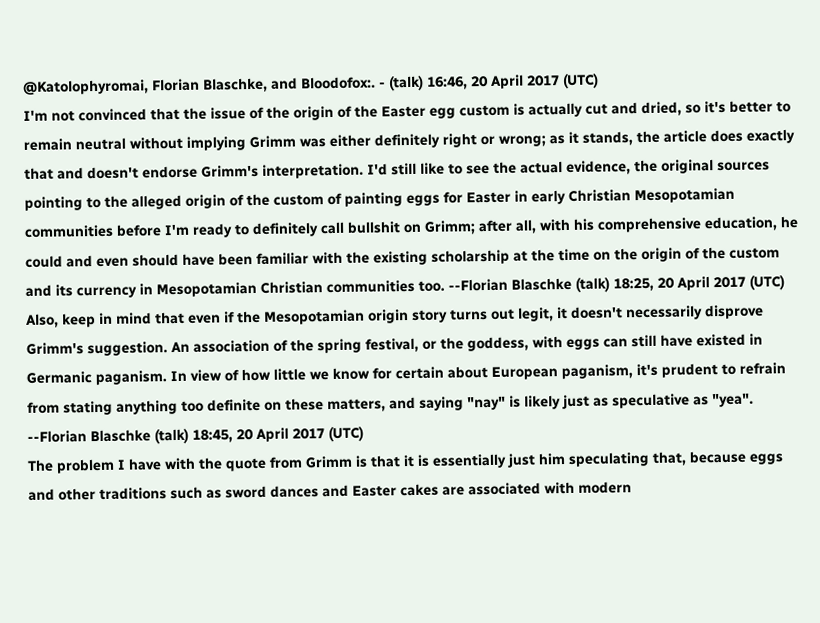@Katolophyromai, Florian Blaschke, and Bloodofox:. - (talk) 16:46, 20 April 2017 (UTC)
I'm not convinced that the issue of the origin of the Easter egg custom is actually cut and dried, so it's better to remain neutral without implying Grimm was either definitely right or wrong; as it stands, the article does exactly that and doesn't endorse Grimm's interpretation. I'd still like to see the actual evidence, the original sources pointing to the alleged origin of the custom of painting eggs for Easter in early Christian Mesopotamian communities before I'm ready to definitely call bullshit on Grimm; after all, with his comprehensive education, he could and even should have been familiar with the existing scholarship at the time on the origin of the custom and its currency in Mesopotamian Christian communities too. --Florian Blaschke (talk) 18:25, 20 April 2017 (UTC)
Also, keep in mind that even if the Mesopotamian origin story turns out legit, it doesn't necessarily disprove Grimm's suggestion. An association of the spring festival, or the goddess, with eggs can still have existed in Germanic paganism. In view of how little we know for certain about European paganism, it's prudent to refrain from stating anything too definite on these matters, and saying "nay" is likely just as speculative as "yea". --Florian Blaschke (talk) 18:45, 20 April 2017 (UTC)
The problem I have with the quote from Grimm is that it is essentially just him speculating that, because eggs and other traditions such as sword dances and Easter cakes are associated with modern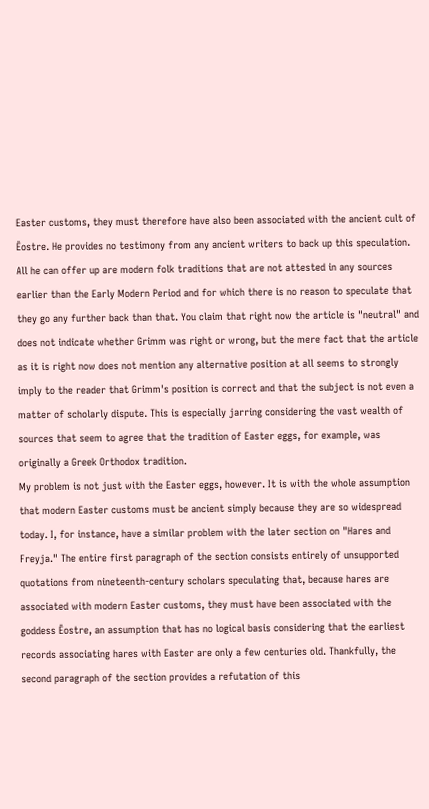Easter customs, they must therefore have also been associated with the ancient cult of Ēostre. He provides no testimony from any ancient writers to back up this speculation. All he can offer up are modern folk traditions that are not attested in any sources earlier than the Early Modern Period and for which there is no reason to speculate that they go any further back than that. You claim that right now the article is "neutral" and does not indicate whether Grimm was right or wrong, but the mere fact that the article as it is right now does not mention any alternative position at all seems to strongly imply to the reader that Grimm's position is correct and that the subject is not even a matter of scholarly dispute. This is especially jarring considering the vast wealth of sources that seem to agree that the tradition of Easter eggs, for example, was originally a Greek Orthodox tradition.
My problem is not just with the Easter eggs, however. It is with the whole assumption that modern Easter customs must be ancient simply because they are so widespread today. I, for instance, have a similar problem with the later section on "Hares and Freyja." The entire first paragraph of the section consists entirely of unsupported quotations from nineteenth-century scholars speculating that, because hares are associated with modern Easter customs, they must have been associated with the goddess Ēostre, an assumption that has no logical basis considering that the earliest records associating hares with Easter are only a few centuries old. Thankfully, the second paragraph of the section provides a refutation of this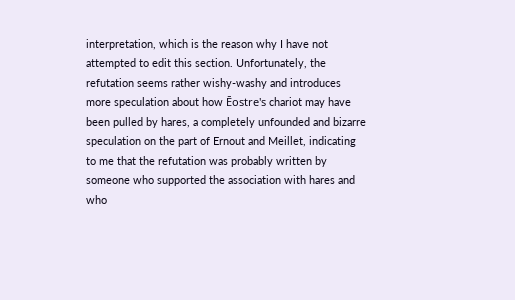interpretation, which is the reason why I have not attempted to edit this section. Unfortunately, the refutation seems rather wishy-washy and introduces more speculation about how Ēostre's chariot may have been pulled by hares, a completely unfounded and bizarre speculation on the part of Ernout and Meillet, indicating to me that the refutation was probably written by someone who supported the association with hares and who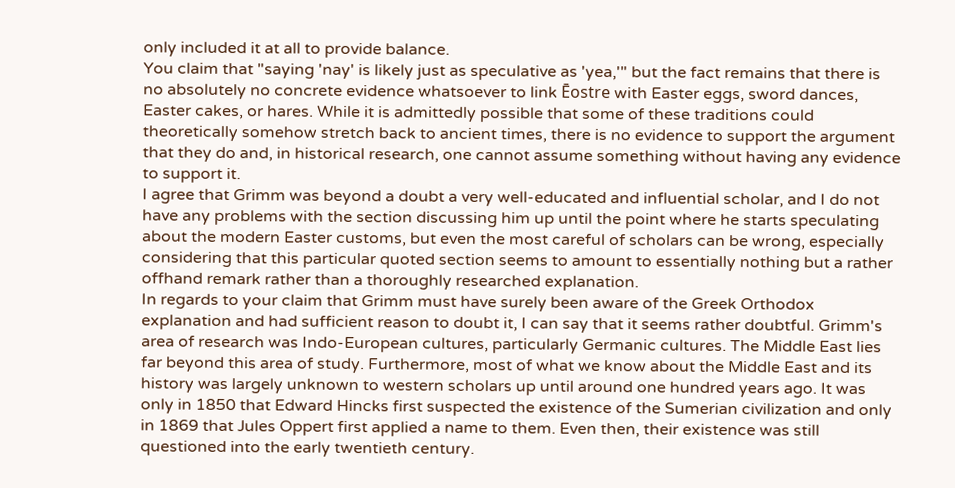only included it at all to provide balance.
You claim that "saying 'nay' is likely just as speculative as 'yea,'" but the fact remains that there is no absolutely no concrete evidence whatsoever to link Ēostre with Easter eggs, sword dances, Easter cakes, or hares. While it is admittedly possible that some of these traditions could theoretically somehow stretch back to ancient times, there is no evidence to support the argument that they do and, in historical research, one cannot assume something without having any evidence to support it.
I agree that Grimm was beyond a doubt a very well-educated and influential scholar, and I do not have any problems with the section discussing him up until the point where he starts speculating about the modern Easter customs, but even the most careful of scholars can be wrong, especially considering that this particular quoted section seems to amount to essentially nothing but a rather offhand remark rather than a thoroughly researched explanation.
In regards to your claim that Grimm must have surely been aware of the Greek Orthodox explanation and had sufficient reason to doubt it, I can say that it seems rather doubtful. Grimm's area of research was Indo-European cultures, particularly Germanic cultures. The Middle East lies far beyond this area of study. Furthermore, most of what we know about the Middle East and its history was largely unknown to western scholars up until around one hundred years ago. It was only in 1850 that Edward Hincks first suspected the existence of the Sumerian civilization and only in 1869 that Jules Oppert first applied a name to them. Even then, their existence was still questioned into the early twentieth century.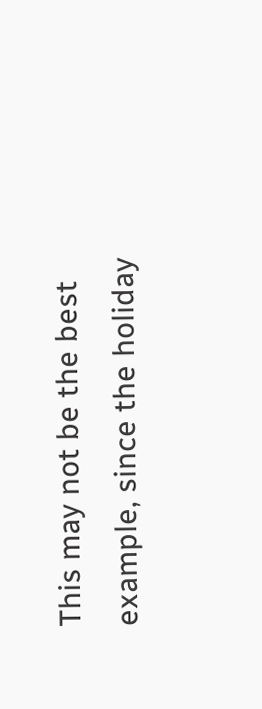This may not be the best example, since the holiday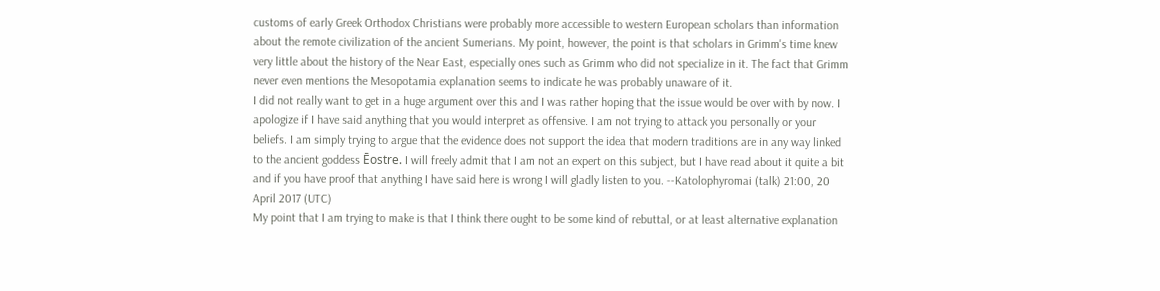customs of early Greek Orthodox Christians were probably more accessible to western European scholars than information about the remote civilization of the ancient Sumerians. My point, however, the point is that scholars in Grimm's time knew very little about the history of the Near East, especially ones such as Grimm who did not specialize in it. The fact that Grimm never even mentions the Mesopotamia explanation seems to indicate he was probably unaware of it.
I did not really want to get in a huge argument over this and I was rather hoping that the issue would be over with by now. I apologize if I have said anything that you would interpret as offensive. I am not trying to attack you personally or your beliefs. I am simply trying to argue that the evidence does not support the idea that modern traditions are in any way linked to the ancient goddess Ēostre. I will freely admit that I am not an expert on this subject, but I have read about it quite a bit and if you have proof that anything I have said here is wrong I will gladly listen to you. --Katolophyromai (talk) 21:00, 20 April 2017 (UTC)
My point that I am trying to make is that I think there ought to be some kind of rebuttal, or at least alternative explanation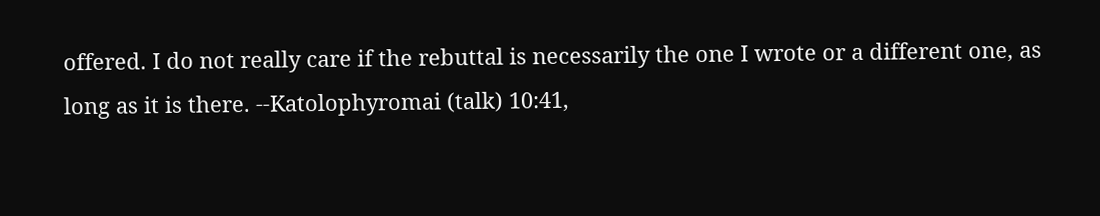offered. I do not really care if the rebuttal is necessarily the one I wrote or a different one, as long as it is there. --Katolophyromai (talk) 10:41,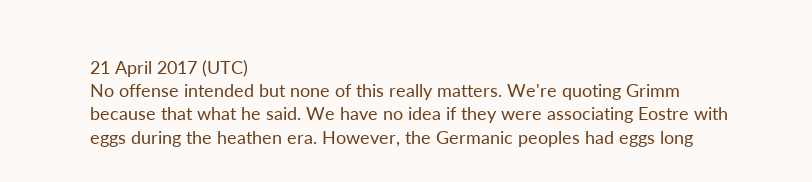21 April 2017 (UTC)
No offense intended but none of this really matters. We're quoting Grimm because that what he said. We have no idea if they were associating Eostre with eggs during the heathen era. However, the Germanic peoples had eggs long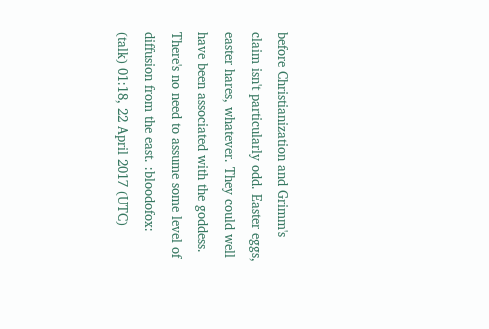before Christianization and Grimm's claim isn't particularly odd. Easter eggs, easter hares, whatever. They could well have been associated with the goddess. There's no need to assume some level of diffusion from the east. :bloodofox: (talk) 01:18, 22 April 2017 (UTC)